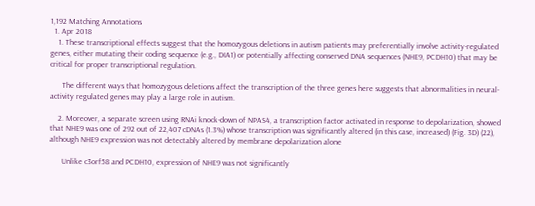1,192 Matching Annotations
  1. Apr 2018
    1. These transcriptional effects suggest that the homozygous deletions in autism patients may preferentially involve activity-regulated genes, either mutating their coding sequence (e.g., DIA1) or potentially affecting conserved DNA sequences (NHE9, PCDH10) that may be critical for proper transcriptional regulation.

      The different ways that homozygous deletions affect the transcription of the three genes here suggests that abnormalities in neural-activity regulated genes may play a large role in autism.

    2. Moreover, a separate screen using RNAi knock-down of NPAS4, a transcription factor activated in response to depolarization, showed that NHE9 was one of 292 out of 22,407 cDNAs (1.3%) whose transcription was significantly altered (in this case, increased) (Fig. 3D) (22), although NHE9 expression was not detectably altered by membrane depolarization alone

      Unlike c3orf58 and PCDH10, expression of NHE9 was not significantly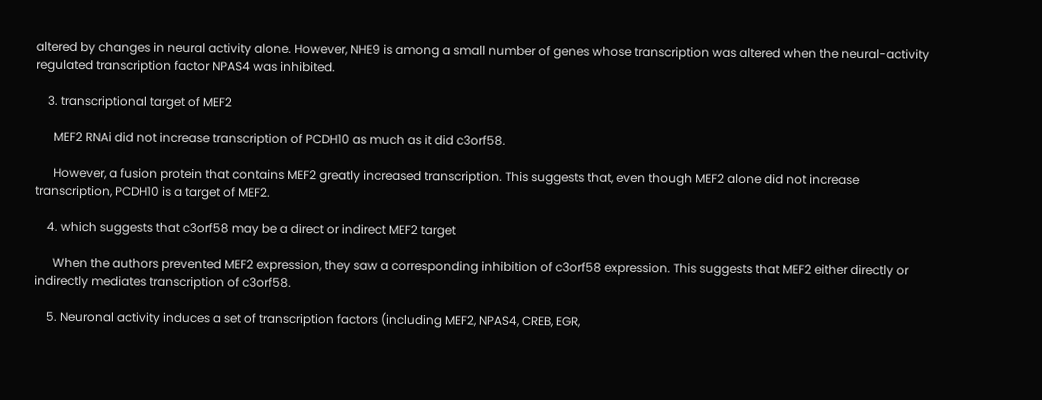altered by changes in neural activity alone. However, NHE9 is among a small number of genes whose transcription was altered when the neural-activity regulated transcription factor NPAS4 was inhibited.

    3. transcriptional target of MEF2

      MEF2 RNAi did not increase transcription of PCDH10 as much as it did c3orf58.

      However, a fusion protein that contains MEF2 greatly increased transcription. This suggests that, even though MEF2 alone did not increase transcription, PCDH10 is a target of MEF2.

    4. which suggests that c3orf58 may be a direct or indirect MEF2 target

      When the authors prevented MEF2 expression, they saw a corresponding inhibition of c3orf58 expression. This suggests that MEF2 either directly or indirectly mediates transcription of c3orf58.

    5. Neuronal activity induces a set of transcription factors (including MEF2, NPAS4, CREB, EGR,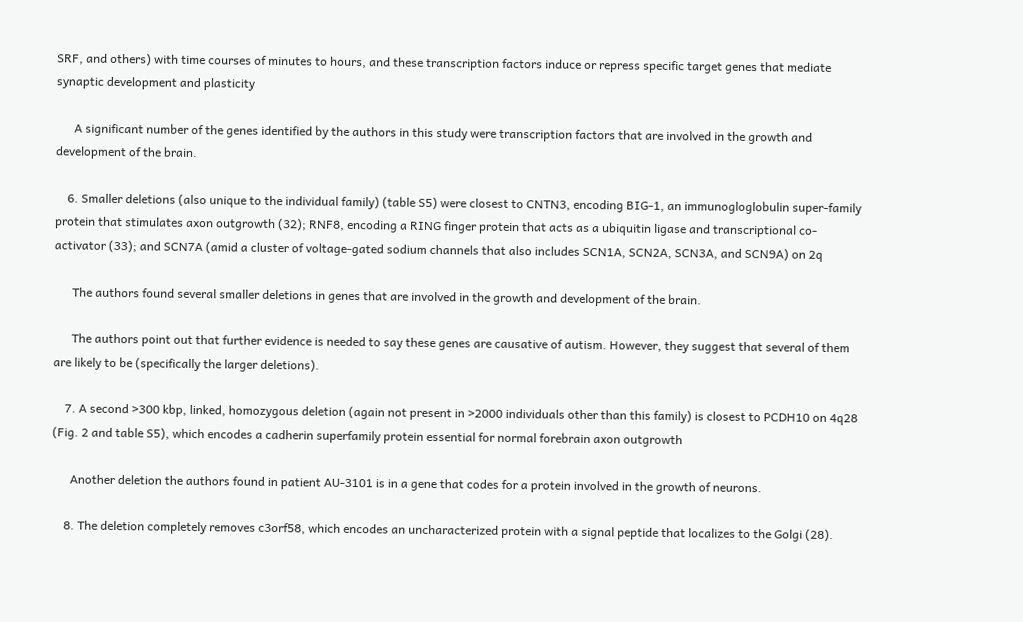SRF, and others) with time courses of minutes to hours, and these transcription factors induce or repress specific target genes that mediate synaptic development and plasticity

      A significant number of the genes identified by the authors in this study were transcription factors that are involved in the growth and development of the brain.

    6. Smaller deletions (also unique to the individual family) (table S5) were closest to CNTN3, encoding BIG-1, an immunogloglobulin super-family protein that stimulates axon outgrowth (32); RNF8, encoding a RING finger protein that acts as a ubiquitin ligase and transcriptional co-activator (33); and SCN7A (amid a cluster of voltage-gated sodium channels that also includes SCN1A, SCN2A, SCN3A, and SCN9A) on 2q

      The authors found several smaller deletions in genes that are involved in the growth and development of the brain.

      The authors point out that further evidence is needed to say these genes are causative of autism. However, they suggest that several of them are likely to be (specifically the larger deletions).

    7. A second >300 kbp, linked, homozygous deletion (again not present in >2000 individuals other than this family) is closest to PCDH10 on 4q28 (Fig. 2 and table S5), which encodes a cadherin superfamily protein essential for normal forebrain axon outgrowth

      Another deletion the authors found in patient AU-3101 is in a gene that codes for a protein involved in the growth of neurons.

    8. The deletion completely removes c3orf58, which encodes an uncharacterized protein with a signal peptide that localizes to the Golgi (28).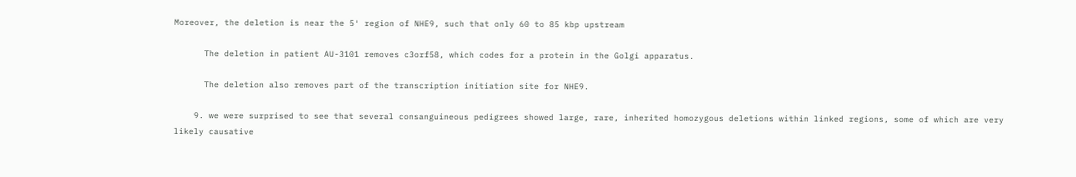Moreover, the deletion is near the 5′ region of NHE9, such that only 60 to 85 kbp upstream

      The deletion in patient AU-3101 removes c3orf58, which codes for a protein in the Golgi apparatus.

      The deletion also removes part of the transcription initiation site for NHE9.

    9. we were surprised to see that several consanguineous pedigrees showed large, rare, inherited homozygous deletions within linked regions, some of which are very likely causative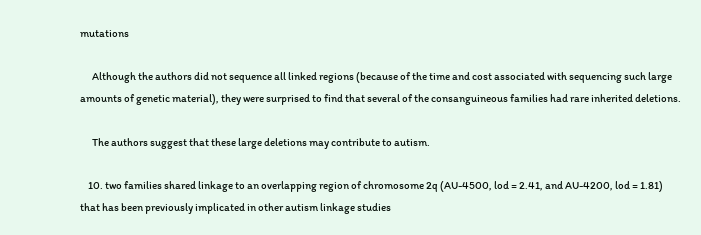mutations

      Although the authors did not sequence all linked regions (because of the time and cost associated with sequencing such large amounts of genetic material), they were surprised to find that several of the consanguineous families had rare inherited deletions.

      The authors suggest that these large deletions may contribute to autism.

    10. two families shared linkage to an overlapping region of chromosome 2q (AU-4500, lod = 2.41, and AU-4200, lod = 1.81) that has been previously implicated in other autism linkage studies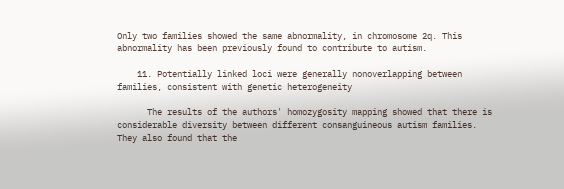Only two families showed the same abnormality, in chromosome 2q. This abnormality has been previously found to contribute to autism.

    11. Potentially linked loci were generally nonoverlapping between families, consistent with genetic heterogeneity

      The results of the authors' homozygosity mapping showed that there is considerable diversity between different consanguineous autism families. They also found that the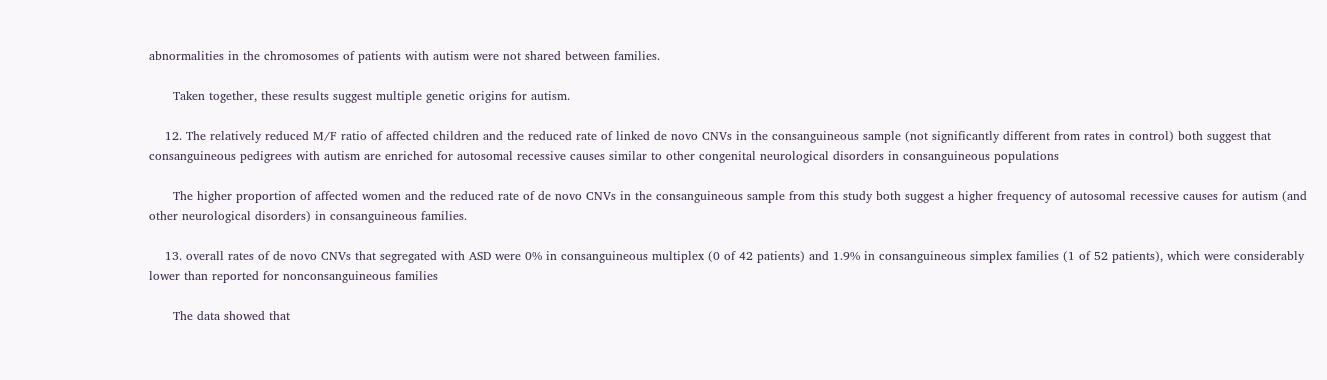abnormalities in the chromosomes of patients with autism were not shared between families.

      Taken together, these results suggest multiple genetic origins for autism.

    12. The relatively reduced M/F ratio of affected children and the reduced rate of linked de novo CNVs in the consanguineous sample (not significantly different from rates in control) both suggest that consanguineous pedigrees with autism are enriched for autosomal recessive causes similar to other congenital neurological disorders in consanguineous populations

      The higher proportion of affected women and the reduced rate of de novo CNVs in the consanguineous sample from this study both suggest a higher frequency of autosomal recessive causes for autism (and other neurological disorders) in consanguineous families.

    13. overall rates of de novo CNVs that segregated with ASD were 0% in consanguineous multiplex (0 of 42 patients) and 1.9% in consanguineous simplex families (1 of 52 patients), which were considerably lower than reported for nonconsanguineous families

      The data showed that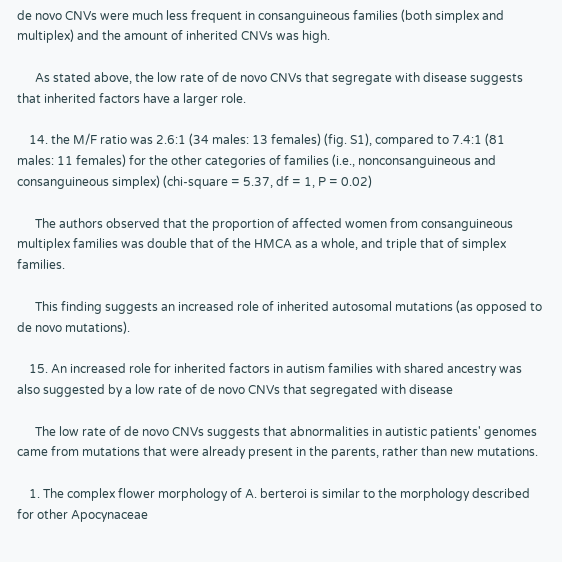de novo CNVs were much less frequent in consanguineous families (both simplex and multiplex) and the amount of inherited CNVs was high.

      As stated above, the low rate of de novo CNVs that segregate with disease suggests that inherited factors have a larger role.

    14. the M/F ratio was 2.6:1 (34 males: 13 females) (fig. S1), compared to 7.4:1 (81 males: 11 females) for the other categories of families (i.e., nonconsanguineous and consanguineous simplex) (chi-square = 5.37, df = 1, P = 0.02)

      The authors observed that the proportion of affected women from consanguineous multiplex families was double that of the HMCA as a whole, and triple that of simplex families.

      This finding suggests an increased role of inherited autosomal mutations (as opposed to de novo mutations).

    15. An increased role for inherited factors in autism families with shared ancestry was also suggested by a low rate of de novo CNVs that segregated with disease

      The low rate of de novo CNVs suggests that abnormalities in autistic patients' genomes came from mutations that were already present in the parents, rather than new mutations.

    1. The complex flower morphology of A. berteroi is similar to the morphology described for other Apocynaceae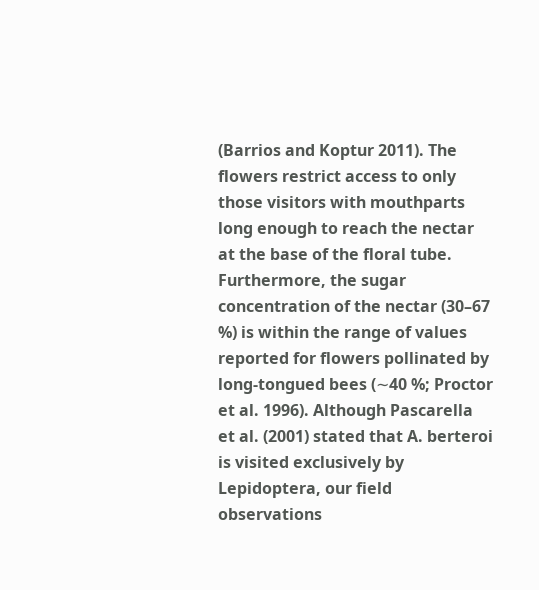(Barrios and Koptur 2011). The flowers restrict access to only those visitors with mouthparts long enough to reach the nectar at the base of the floral tube. Furthermore, the sugar concentration of the nectar (30–67 %) is within the range of values reported for flowers pollinated by long-tongued bees (∼40 %; Proctor et al. 1996). Although Pascarella et al. (2001) stated that A. berteroi is visited exclusively by Lepidoptera, our field observations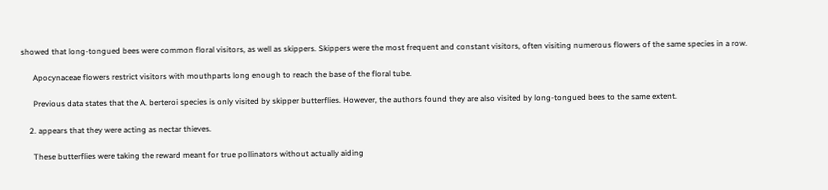showed that long-tongued bees were common floral visitors, as well as skippers. Skippers were the most frequent and constant visitors, often visiting numerous flowers of the same species in a row.

      Apocynaceae flowers restrict visitors with mouthparts long enough to reach the base of the floral tube.

      Previous data states that the A. berteroi species is only visited by skipper butterflies. However, the authors found they are also visited by long-tongued bees to the same extent.

    2. appears that they were acting as nectar thieves.

      These butterflies were taking the reward meant for true pollinators without actually aiding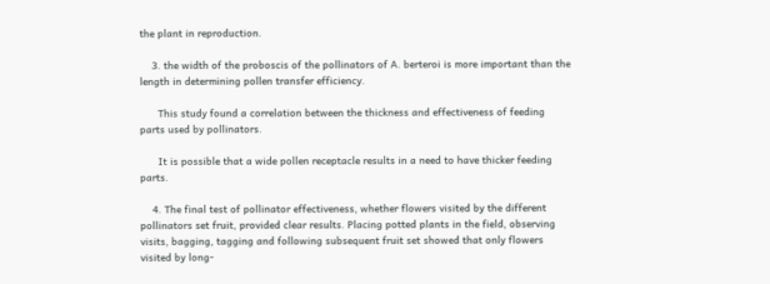the plant in reproduction.

    3. the width of the proboscis of the pollinators of A. berteroi is more important than the length in determining pollen transfer efficiency.

      This study found a correlation between the thickness and effectiveness of feeding parts used by pollinators.

      It is possible that a wide pollen receptacle results in a need to have thicker feeding parts.

    4. The final test of pollinator effectiveness, whether flowers visited by the different pollinators set fruit, provided clear results. Placing potted plants in the field, observing visits, bagging, tagging and following subsequent fruit set showed that only flowers visited by long-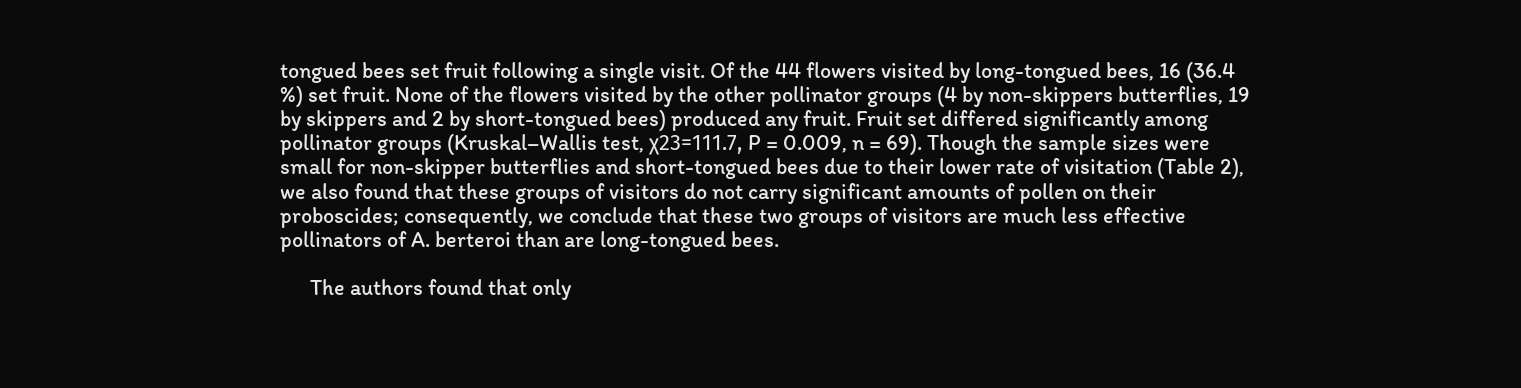tongued bees set fruit following a single visit. Of the 44 flowers visited by long-tongued bees, 16 (36.4 %) set fruit. None of the flowers visited by the other pollinator groups (4 by non-skippers butterflies, 19 by skippers and 2 by short-tongued bees) produced any fruit. Fruit set differed significantly among pollinator groups (Kruskal–Wallis test, χ23=111.7, P = 0.009, n = 69). Though the sample sizes were small for non-skipper butterflies and short-tongued bees due to their lower rate of visitation (Table 2), we also found that these groups of visitors do not carry significant amounts of pollen on their proboscides; consequently, we conclude that these two groups of visitors are much less effective pollinators of A. berteroi than are long-tongued bees.

      The authors found that only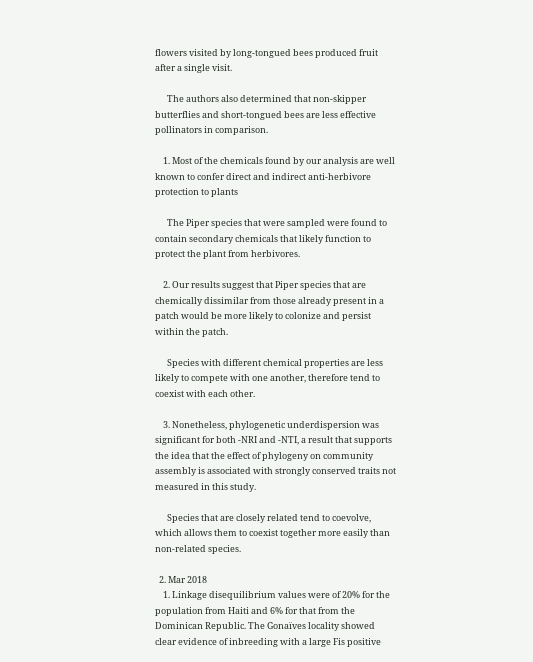flowers visited by long-tongued bees produced fruit after a single visit.

      The authors also determined that non-skipper butterflies and short-tongued bees are less effective pollinators in comparison.

    1. Most of the chemicals found by our analysis are well known to confer direct and indirect anti-herbivore protection to plants

      The Piper species that were sampled were found to contain secondary chemicals that likely function to protect the plant from herbivores.

    2. Our results suggest that Piper species that are chemically dissimilar from those already present in a patch would be more likely to colonize and persist within the patch.

      Species with different chemical properties are less likely to compete with one another, therefore tend to coexist with each other.

    3. Nonetheless, phylogenetic underdispersion was significant for both -NRI and -NTI, a result that supports the idea that the effect of phylogeny on community assembly is associated with strongly conserved traits not measured in this study.

      Species that are closely related tend to coevolve, which allows them to coexist together more easily than non-related species.

  2. Mar 2018
    1. Linkage disequilibrium values were of 20% for the population from Haiti and 6% for that from the Dominican Republic. The Gonaïves locality showed clear evidence of inbreeding with a large Fis positive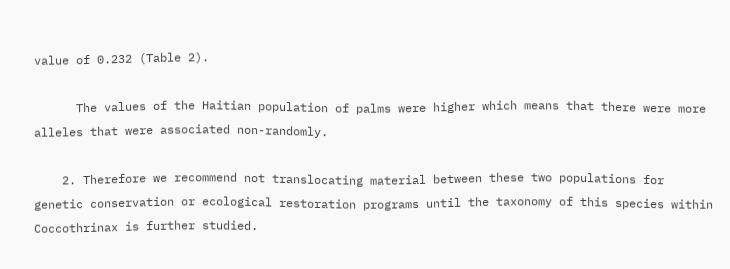value of 0.232 (Table 2).

      The values of the Haitian population of palms were higher which means that there were more alleles that were associated non-randomly.

    2. Therefore we recommend not translocating material between these two populations for genetic conservation or ecological restoration programs until the taxonomy of this species within Coccothrinax is further studied.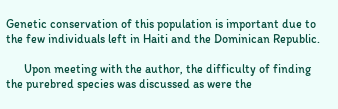Genetic conservation of this population is important due to the few individuals left in Haiti and the Dominican Republic.

      Upon meeting with the author, the difficulty of finding the purebred species was discussed as were the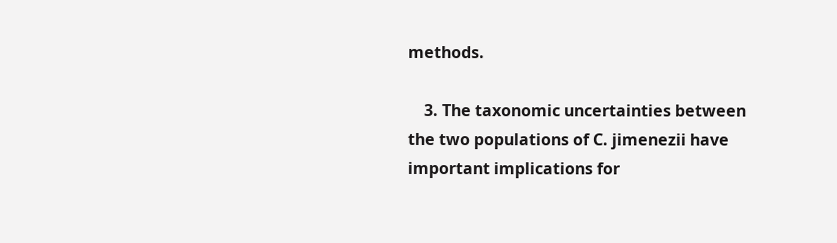methods.

    3. The taxonomic uncertainties between the two populations of C. jimenezii have important implications for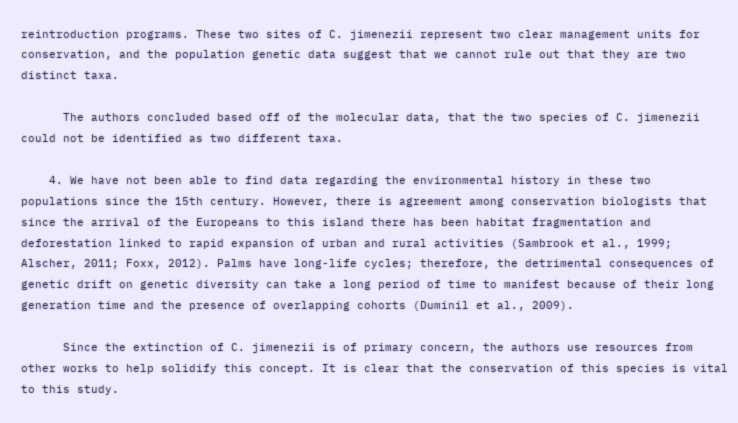reintroduction programs. These two sites of C. jimenezii represent two clear management units for conservation, and the population genetic data suggest that we cannot rule out that they are two distinct taxa.

      The authors concluded based off of the molecular data, that the two species of C. jimenezii could not be identified as two different taxa.

    4. We have not been able to find data regarding the environmental history in these two populations since the 15th century. However, there is agreement among conservation biologists that since the arrival of the Europeans to this island there has been habitat fragmentation and deforestation linked to rapid expansion of urban and rural activities (Sambrook et al., 1999; Alscher, 2011; Foxx, 2012). Palms have long-life cycles; therefore, the detrimental consequences of genetic drift on genetic diversity can take a long period of time to manifest because of their long generation time and the presence of overlapping cohorts (Duminil et al., 2009).

      Since the extinction of C. jimenezii is of primary concern, the authors use resources from other works to help solidify this concept. It is clear that the conservation of this species is vital to this study.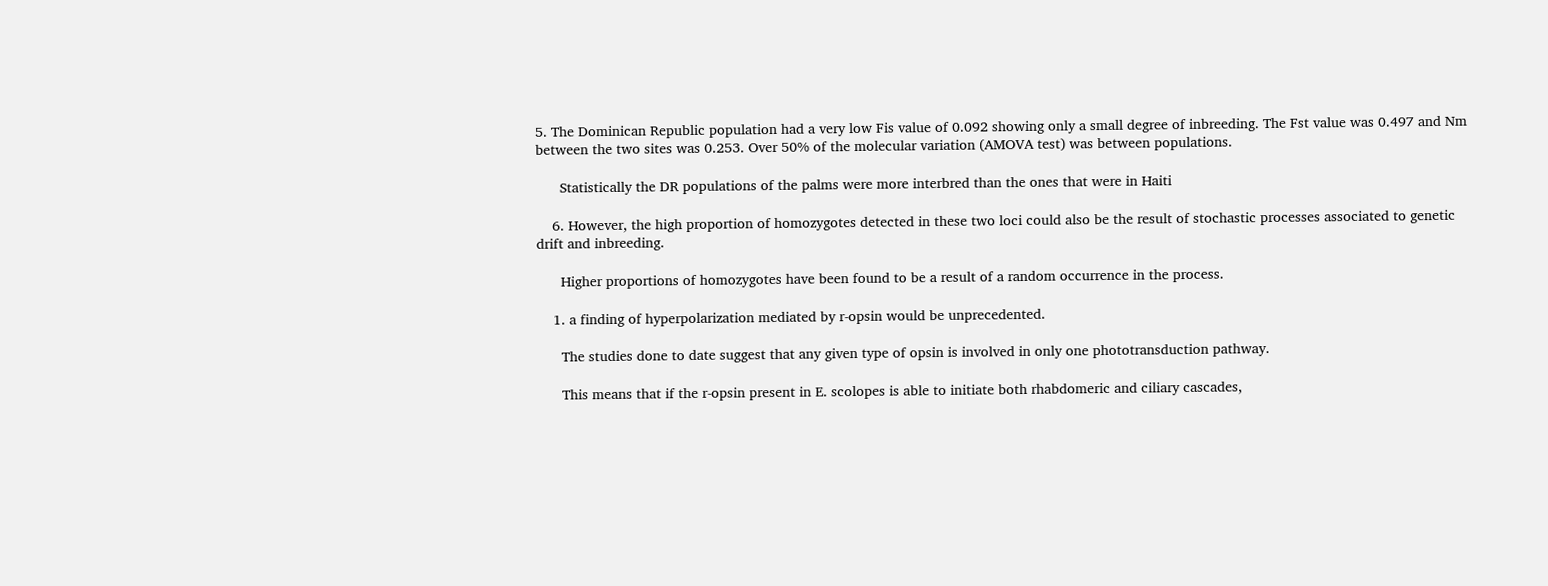5. The Dominican Republic population had a very low Fis value of 0.092 showing only a small degree of inbreeding. The Fst value was 0.497 and Nm between the two sites was 0.253. Over 50% of the molecular variation (AMOVA test) was between populations.

      Statistically the DR populations of the palms were more interbred than the ones that were in Haiti

    6. However, the high proportion of homozygotes detected in these two loci could also be the result of stochastic processes associated to genetic drift and inbreeding.

      Higher proportions of homozygotes have been found to be a result of a random occurrence in the process.

    1. a finding of hyperpolarization mediated by r-opsin would be unprecedented.

      The studies done to date suggest that any given type of opsin is involved in only one phototransduction pathway.

      This means that if the r-opsin present in E. scolopes is able to initiate both rhabdomeric and ciliary cascades,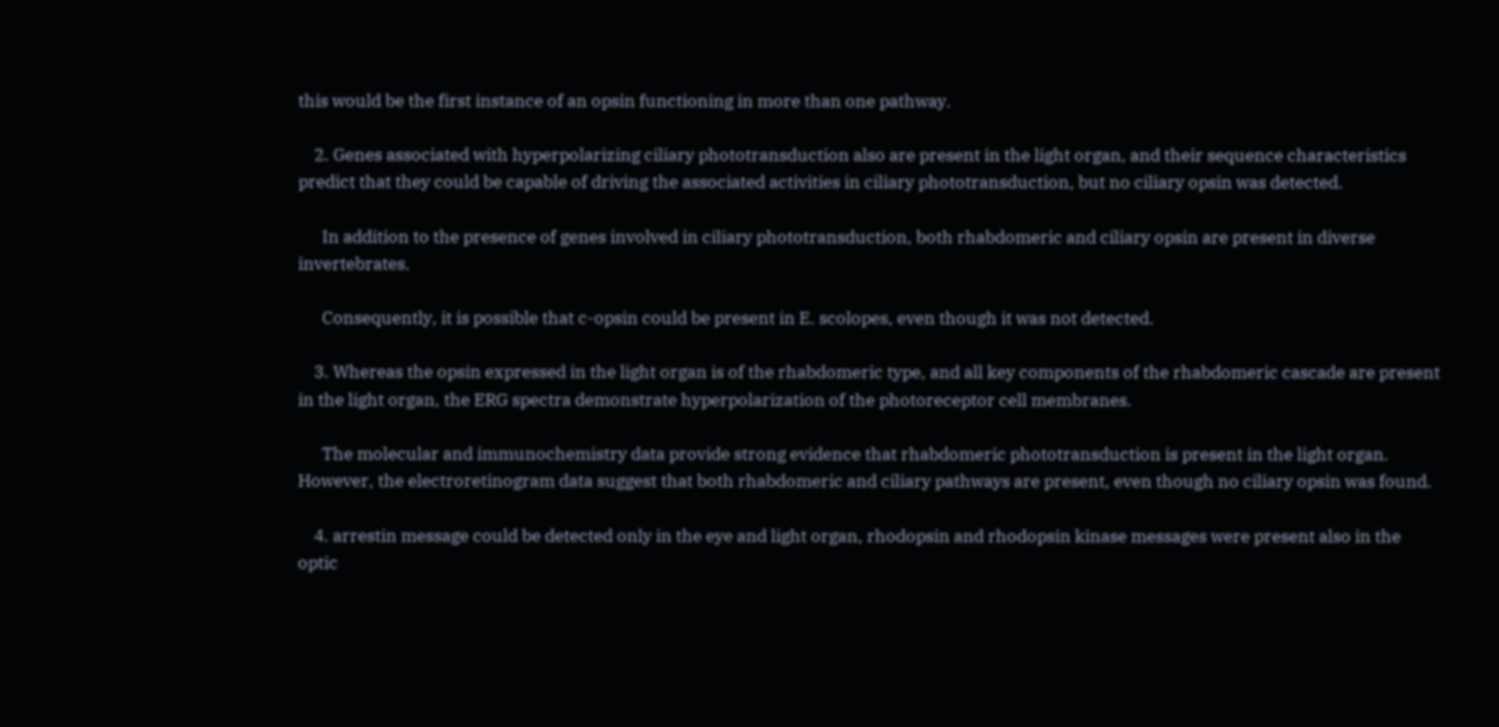this would be the first instance of an opsin functioning in more than one pathway.

    2. Genes associated with hyperpolarizing ciliary phototransduction also are present in the light organ, and their sequence characteristics predict that they could be capable of driving the associated activities in ciliary phototransduction, but no ciliary opsin was detected.

      In addition to the presence of genes involved in ciliary phototransduction, both rhabdomeric and ciliary opsin are present in diverse invertebrates.

      Consequently, it is possible that c-opsin could be present in E. scolopes, even though it was not detected.

    3. Whereas the opsin expressed in the light organ is of the rhabdomeric type, and all key components of the rhabdomeric cascade are present in the light organ, the ERG spectra demonstrate hyperpolarization of the photoreceptor cell membranes.

      The molecular and immunochemistry data provide strong evidence that rhabdomeric phototransduction is present in the light organ. However, the electroretinogram data suggest that both rhabdomeric and ciliary pathways are present, even though no ciliary opsin was found.

    4. arrestin message could be detected only in the eye and light organ, rhodopsin and rhodopsin kinase messages were present also in the optic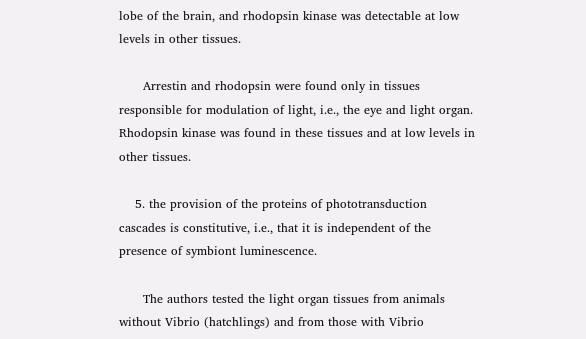lobe of the brain, and rhodopsin kinase was detectable at low levels in other tissues.

      Arrestin and rhodopsin were found only in tissues responsible for modulation of light, i.e., the eye and light organ. Rhodopsin kinase was found in these tissues and at low levels in other tissues.

    5. the provision of the proteins of phototransduction cascades is constitutive, i.e., that it is independent of the presence of symbiont luminescence.

      The authors tested the light organ tissues from animals without Vibrio (hatchlings) and from those with Vibrio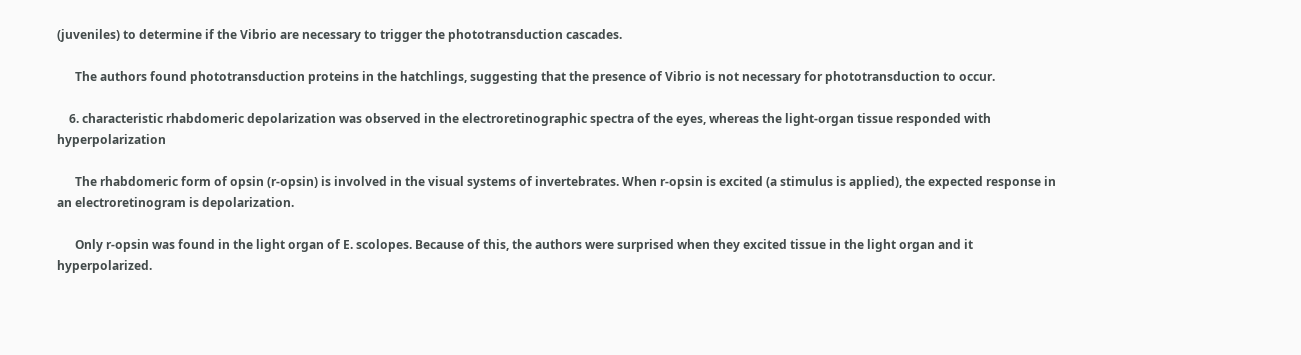(juveniles) to determine if the Vibrio are necessary to trigger the phototransduction cascades.

      The authors found phototransduction proteins in the hatchlings, suggesting that the presence of Vibrio is not necessary for phototransduction to occur.

    6. characteristic rhabdomeric depolarization was observed in the electroretinographic spectra of the eyes, whereas the light-organ tissue responded with hyperpolarization

      The rhabdomeric form of opsin (r-opsin) is involved in the visual systems of invertebrates. When r-opsin is excited (a stimulus is applied), the expected response in an electroretinogram is depolarization.

      Only r-opsin was found in the light organ of E. scolopes. Because of this, the authors were surprised when they excited tissue in the light organ and it hyperpolarized.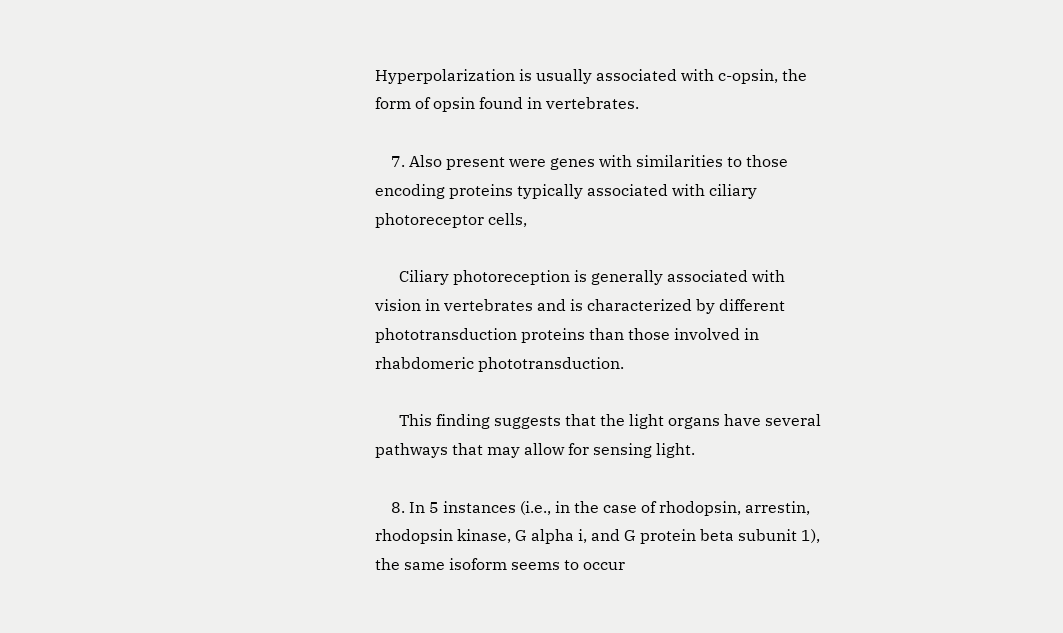Hyperpolarization is usually associated with c-opsin, the form of opsin found in vertebrates.

    7. Also present were genes with similarities to those encoding proteins typically associated with ciliary photoreceptor cells,

      Ciliary photoreception is generally associated with vision in vertebrates and is characterized by different phototransduction proteins than those involved in rhabdomeric phototransduction.

      This finding suggests that the light organs have several pathways that may allow for sensing light.

    8. In 5 instances (i.e., in the case of rhodopsin, arrestin, rhodopsin kinase, G alpha i, and G protein beta subunit 1), the same isoform seems to occur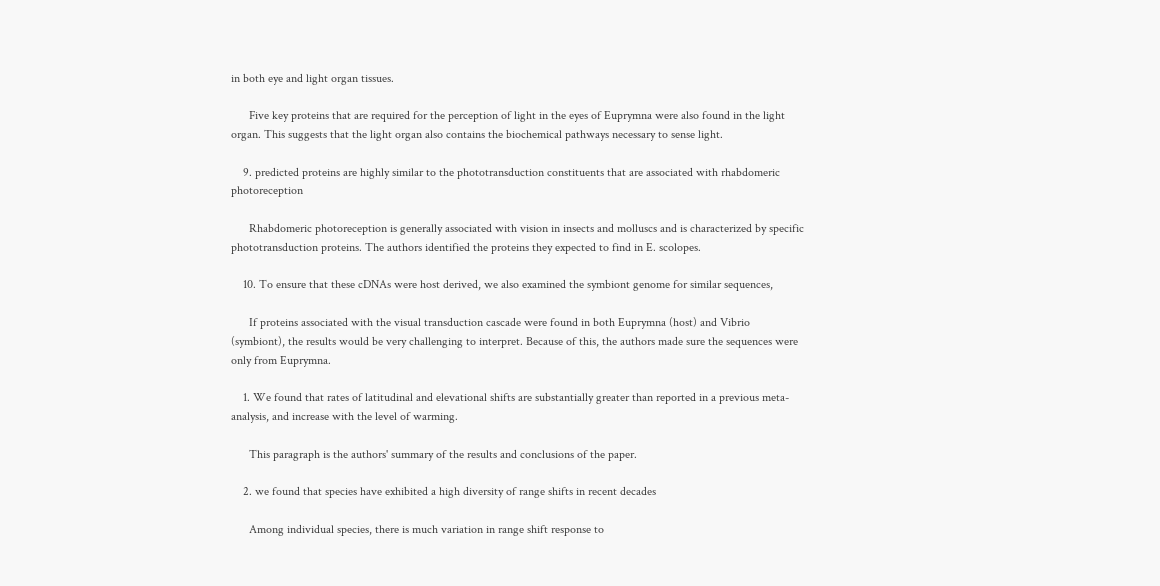in both eye and light organ tissues.

      Five key proteins that are required for the perception of light in the eyes of Euprymna were also found in the light organ. This suggests that the light organ also contains the biochemical pathways necessary to sense light.

    9. predicted proteins are highly similar to the phototransduction constituents that are associated with rhabdomeric photoreception

      Rhabdomeric photoreception is generally associated with vision in insects and molluscs and is characterized by specific phototransduction proteins. The authors identified the proteins they expected to find in E. scolopes.

    10. To ensure that these cDNAs were host derived, we also examined the symbiont genome for similar sequences,

      If proteins associated with the visual transduction cascade were found in both Euprymna (host) and Vibrio (symbiont), the results would be very challenging to interpret. Because of this, the authors made sure the sequences were only from Euprymna.

    1. We found that rates of latitudinal and elevational shifts are substantially greater than reported in a previous meta-analysis, and increase with the level of warming.

      This paragraph is the authors' summary of the results and conclusions of the paper.

    2. we found that species have exhibited a high diversity of range shifts in recent decades

      Among individual species, there is much variation in range shift response to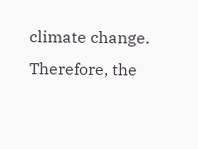climate change. Therefore, the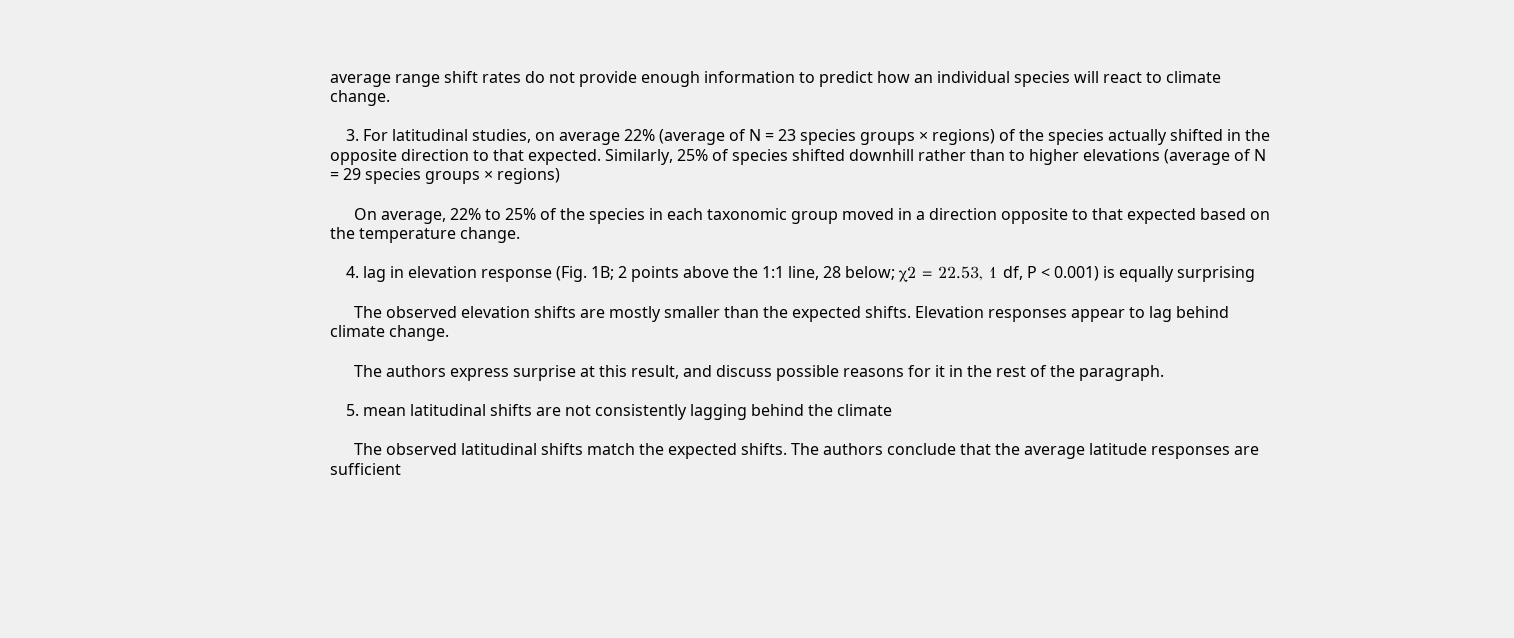average range shift rates do not provide enough information to predict how an individual species will react to climate change.

    3. For latitudinal studies, on average 22% (average of N = 23 species groups × regions) of the species actually shifted in the opposite direction to that expected. Similarly, 25% of species shifted downhill rather than to higher elevations (average of N = 29 species groups × regions)

      On average, 22% to 25% of the species in each taxonomic group moved in a direction opposite to that expected based on the temperature change.

    4. lag in elevation response (Fig. 1B; 2 points above the 1:1 line, 28 below; χ2 = 22.53, 1 df, P < 0.001) is equally surprising

      The observed elevation shifts are mostly smaller than the expected shifts. Elevation responses appear to lag behind climate change.

      The authors express surprise at this result, and discuss possible reasons for it in the rest of the paragraph.

    5. mean latitudinal shifts are not consistently lagging behind the climate

      The observed latitudinal shifts match the expected shifts. The authors conclude that the average latitude responses are sufficient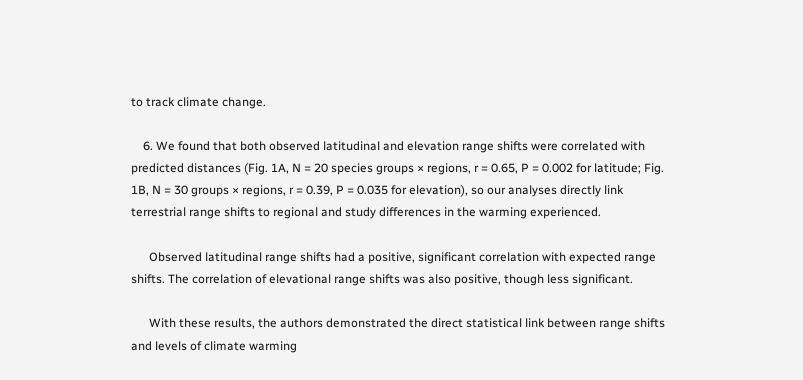to track climate change.

    6. We found that both observed latitudinal and elevation range shifts were correlated with predicted distances (Fig. 1A, N = 20 species groups × regions, r = 0.65, P = 0.002 for latitude; Fig. 1B, N = 30 groups × regions, r = 0.39, P = 0.035 for elevation), so our analyses directly link terrestrial range shifts to regional and study differences in the warming experienced.

      Observed latitudinal range shifts had a positive, significant correlation with expected range shifts. The correlation of elevational range shifts was also positive, though less significant.

      With these results, the authors demonstrated the direct statistical link between range shifts and levels of climate warming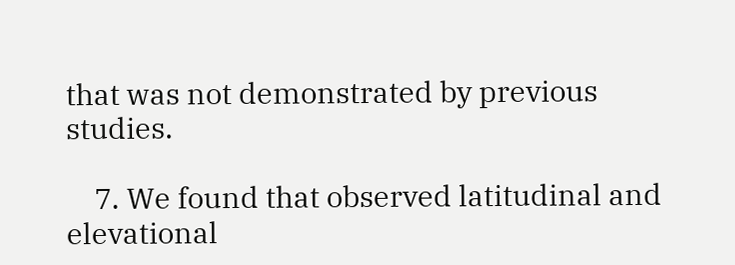that was not demonstrated by previous studies.

    7. We found that observed latitudinal and elevational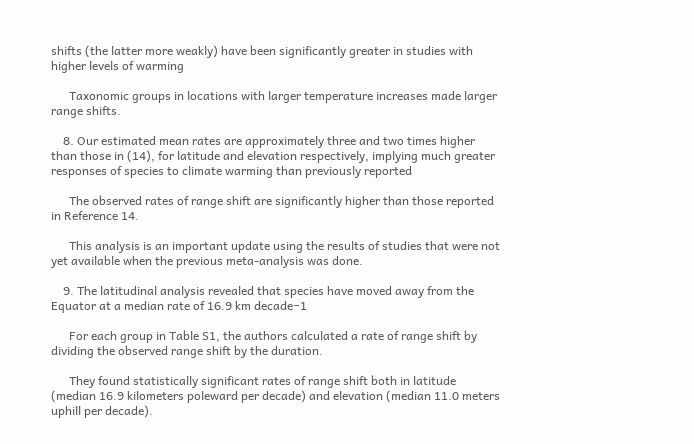shifts (the latter more weakly) have been significantly greater in studies with higher levels of warming

      Taxonomic groups in locations with larger temperature increases made larger range shifts.

    8. Our estimated mean rates are approximately three and two times higher than those in (14), for latitude and elevation respectively, implying much greater responses of species to climate warming than previously reported

      The observed rates of range shift are significantly higher than those reported in Reference 14.

      This analysis is an important update using the results of studies that were not yet available when the previous meta-analysis was done.

    9. The latitudinal analysis revealed that species have moved away from the Equator at a median rate of 16.9 km decade−1

      For each group in Table S1, the authors calculated a rate of range shift by dividing the observed range shift by the duration.

      They found statistically significant rates of range shift both in latitude (median 16.9 kilometers poleward per decade) and elevation (median 11.0 meters uphill per decade).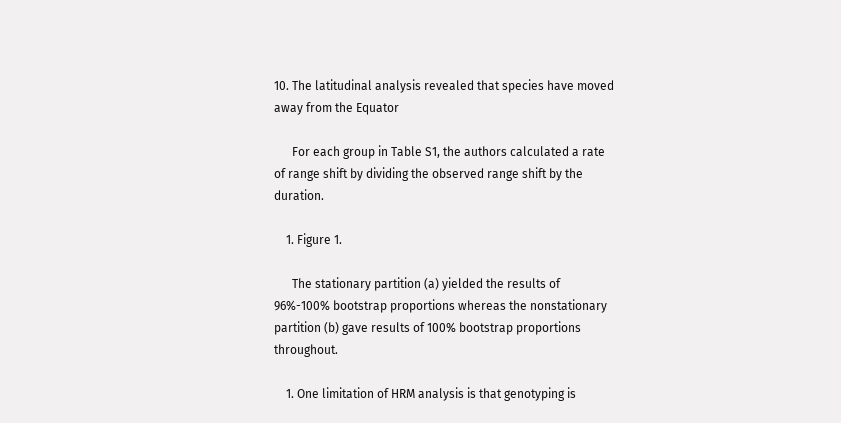10. The latitudinal analysis revealed that species have moved away from the Equator

      For each group in Table S1, the authors calculated a rate of range shift by dividing the observed range shift by the duration.

    1. Figure 1.

      The stationary partition (a) yielded the results of 96%-100% bootstrap proportions whereas the nonstationary partition (b) gave results of 100% bootstrap proportions throughout.

    1. One limitation of HRM analysis is that genotyping is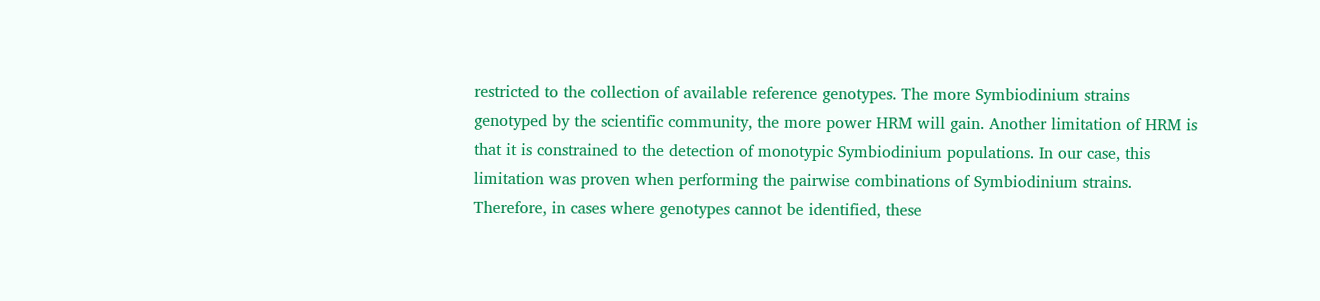restricted to the collection of available reference genotypes. The more Symbiodinium strains genotyped by the scientific community, the more power HRM will gain. Another limitation of HRM is that it is constrained to the detection of monotypic Symbiodinium populations. In our case, this limitation was proven when performing the pairwise combinations of Symbiodinium strains. Therefore, in cases where genotypes cannot be identified, these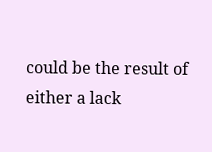could be the result of either a lack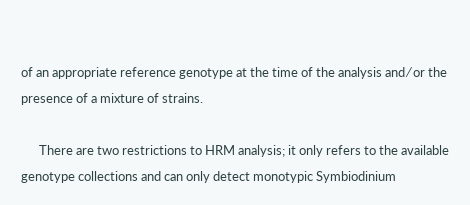of an appropriate reference genotype at the time of the analysis and ⁄ or the presence of a mixture of strains.

      There are two restrictions to HRM analysis; it only refers to the available genotype collections and can only detect monotypic Symbiodinium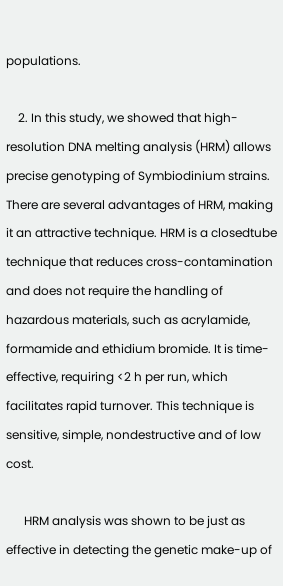populations.

    2. In this study, we showed that high-resolution DNA melting analysis (HRM) allows precise genotyping of Symbiodinium strains. There are several advantages of HRM, making it an attractive technique. HRM is a closedtube technique that reduces cross-contamination and does not require the handling of hazardous materials, such as acrylamide, formamide and ethidium bromide. It is time-effective, requiring <2 h per run, which facilitates rapid turnover. This technique is sensitive, simple, nondestructive and of low cost.

      HRM analysis was shown to be just as effective in detecting the genetic make-up of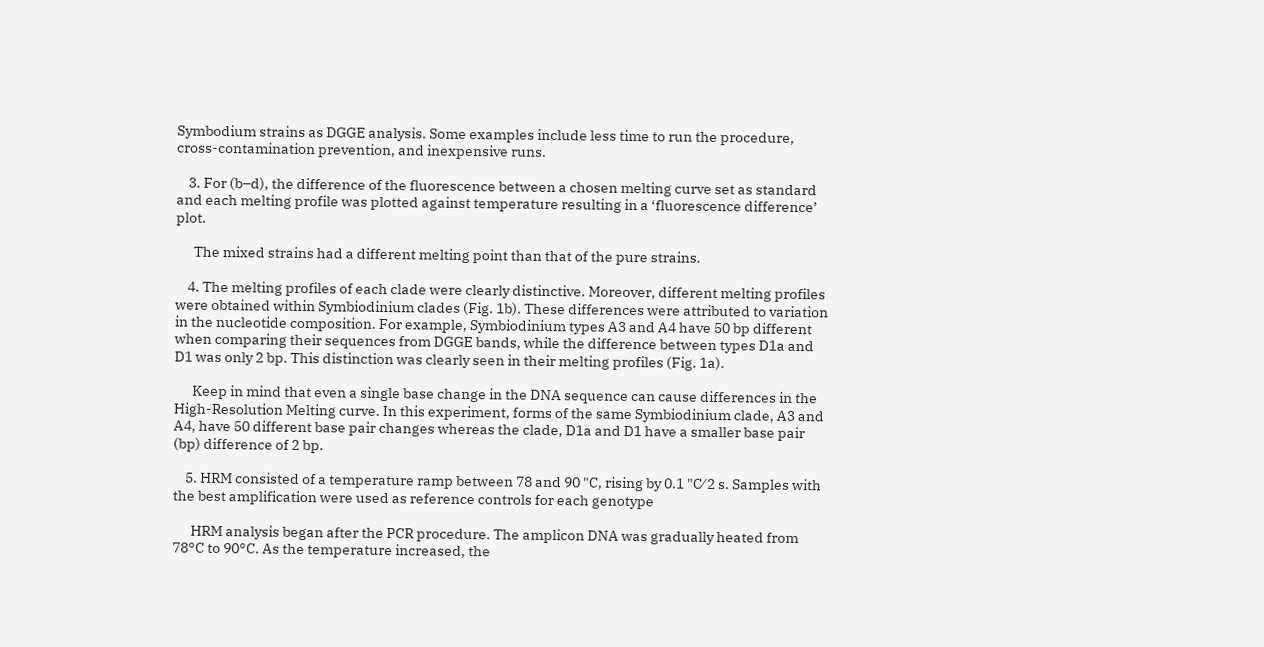Symbodium strains as DGGE analysis. Some examples include less time to run the procedure, cross-contamination prevention, and inexpensive runs.

    3. For (b–d), the difference of the fluorescence between a chosen melting curve set as standard and each melting profile was plotted against temperature resulting in a ‘fluorescence difference’ plot.

      The mixed strains had a different melting point than that of the pure strains.

    4. The melting profiles of each clade were clearly distinctive. Moreover, different melting profiles were obtained within Symbiodinium clades (Fig. 1b). These differences were attributed to variation in the nucleotide composition. For example, Symbiodinium types A3 and A4 have 50 bp different when comparing their sequences from DGGE bands, while the difference between types D1a and D1 was only 2 bp. This distinction was clearly seen in their melting profiles (Fig. 1a).

      Keep in mind that even a single base change in the DNA sequence can cause differences in the High-Resolution Melting curve. In this experiment, forms of the same Symbiodinium clade, A3 and A4, have 50 different base pair changes whereas the clade, D1a and D1 have a smaller base pair (bp) difference of 2 bp.

    5. HRM consisted of a temperature ramp between 78 and 90 "C, rising by 0.1 "C⁄ 2 s. Samples with the best amplification were used as reference controls for each genotype

      HRM analysis began after the PCR procedure. The amplicon DNA was gradually heated from 78°C to 90°C. As the temperature increased, the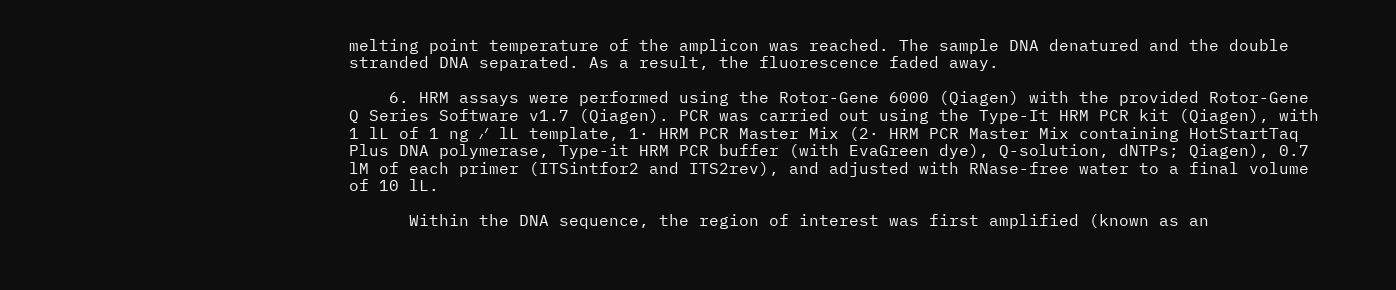melting point temperature of the amplicon was reached. The sample DNA denatured and the double stranded DNA separated. As a result, the fluorescence faded away.

    6. HRM assays were performed using the Rotor-Gene 6000 (Qiagen) with the provided Rotor-Gene Q Series Software v1.7 (Qiagen). PCR was carried out using the Type-It HRM PCR kit (Qiagen), with 1 lL of 1 ng ⁄ lL template, 1· HRM PCR Master Mix (2· HRM PCR Master Mix containing HotStartTaq Plus DNA polymerase, Type-it HRM PCR buffer (with EvaGreen dye), Q-solution, dNTPs; Qiagen), 0.7 lM of each primer (ITSintfor2 and ITS2rev), and adjusted with RNase-free water to a final volume of 10 lL.

      Within the DNA sequence, the region of interest was first amplified (known as an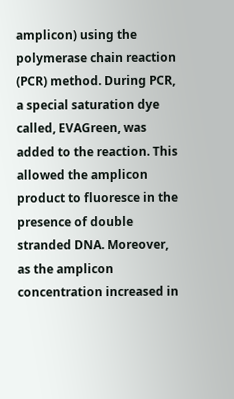amplicon) using the polymerase chain reaction (PCR) method. During PCR, a special saturation dye called, EVAGreen, was added to the reaction. This allowed the amplicon product to fluoresce in the presence of double stranded DNA. Moreover, as the amplicon concentration increased in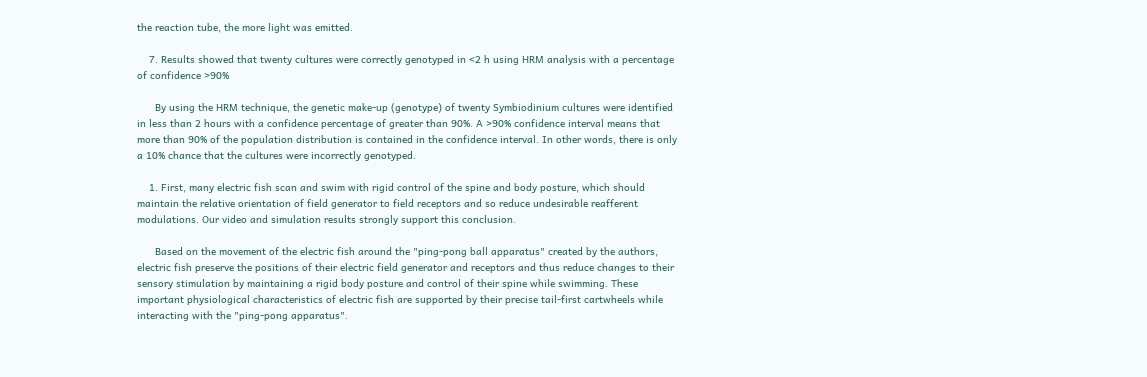the reaction tube, the more light was emitted.

    7. Results showed that twenty cultures were correctly genotyped in <2 h using HRM analysis with a percentage of confidence >90%

      By using the HRM technique, the genetic make-up (genotype) of twenty Symbiodinium cultures were identified in less than 2 hours with a confidence percentage of greater than 90%. A >90% confidence interval means that more than 90% of the population distribution is contained in the confidence interval. In other words, there is only a 10% chance that the cultures were incorrectly genotyped.

    1. First, many electric fish scan and swim with rigid control of the spine and body posture, which should maintain the relative orientation of field generator to field receptors and so reduce undesirable reafferent modulations. Our video and simulation results strongly support this conclusion.

      Based on the movement of the electric fish around the "ping-pong ball apparatus" created by the authors, electric fish preserve the positions of their electric field generator and receptors and thus reduce changes to their sensory stimulation by maintaining a rigid body posture and control of their spine while swimming. These important physiological characteristics of electric fish are supported by their precise tail-first cartwheels while interacting with the "ping-pong apparatus".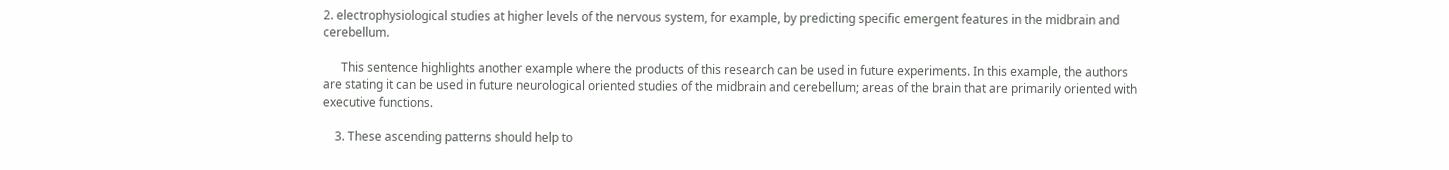2. electrophysiological studies at higher levels of the nervous system, for example, by predicting specific emergent features in the midbrain and cerebellum.

      This sentence highlights another example where the products of this research can be used in future experiments. In this example, the authors are stating it can be used in future neurological oriented studies of the midbrain and cerebellum; areas of the brain that are primarily oriented with executive functions.

    3. These ascending patterns should help to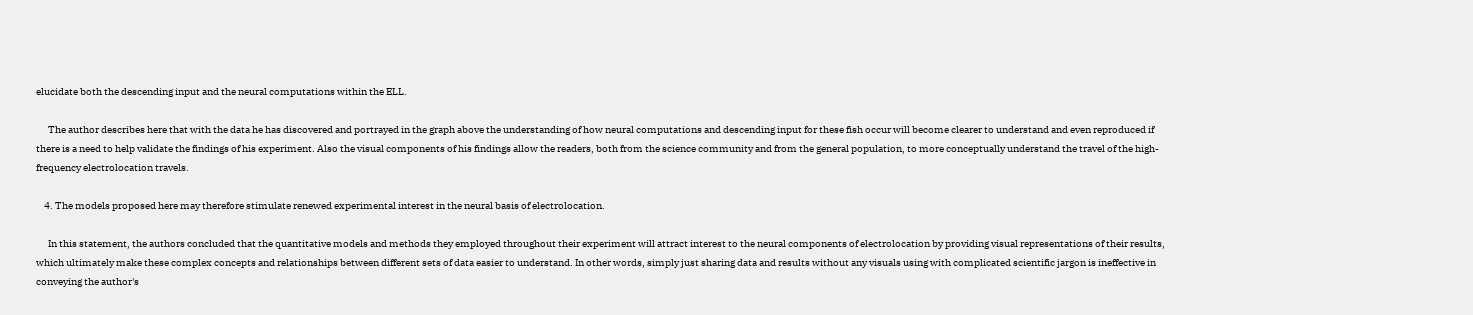elucidate both the descending input and the neural computations within the ELL.

      The author describes here that with the data he has discovered and portrayed in the graph above the understanding of how neural computations and descending input for these fish occur will become clearer to understand and even reproduced if there is a need to help validate the findings of his experiment. Also the visual components of his findings allow the readers, both from the science community and from the general population, to more conceptually understand the travel of the high-frequency electrolocation travels.

    4. The models proposed here may therefore stimulate renewed experimental interest in the neural basis of electrolocation.

      In this statement, the authors concluded that the quantitative models and methods they employed throughout their experiment will attract interest to the neural components of electrolocation by providing visual representations of their results, which ultimately make these complex concepts and relationships between different sets of data easier to understand. In other words, simply just sharing data and results without any visuals using with complicated scientific jargon is ineffective in conveying the author's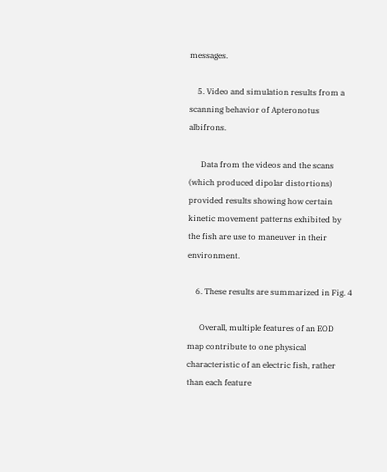messages.

    5. Video and simulation results from a scanning behavior of Apteronotus albifrons.

      Data from the videos and the scans (which produced dipolar distortions) provided results showing how certain kinetic movement patterns exhibited by the fish are use to maneuver in their environment.

    6. These results are summarized in Fig. 4

      Overall, multiple features of an EOD map contribute to one physical characteristic of an electric fish, rather than each feature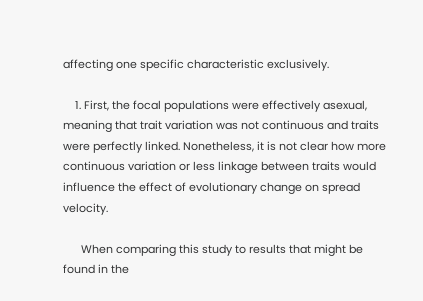affecting one specific characteristic exclusively.

    1. First, the focal populations were effectively asexual, meaning that trait variation was not continuous and traits were perfectly linked. Nonetheless, it is not clear how more continuous variation or less linkage between traits would influence the effect of evolutionary change on spread velocity.

      When comparing this study to results that might be found in the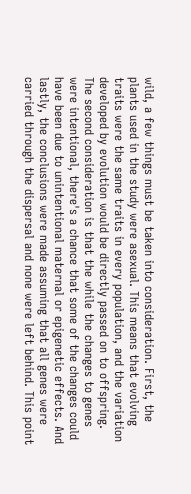wild, a few things must be taken into consideration. First, the plants used in the study were asexual. This means that evolving traits were the same traits in every population, and the variation developed by evolution would be directly passed on to offspring. The second consideration is that the while the changes to genes were intentional, there's a chance that some of the changes could have been due to unintentional maternal or epigenetic effects. And lastly, the conclusions were made assuming that all genes were carried through the dispersal and none were left behind. This point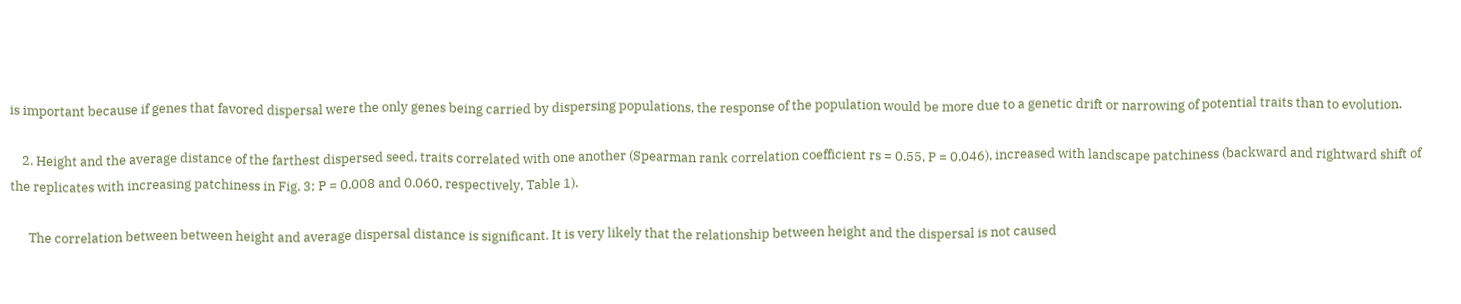is important because if genes that favored dispersal were the only genes being carried by dispersing populations, the response of the population would be more due to a genetic drift or narrowing of potential traits than to evolution.

    2. Height and the average distance of the farthest dispersed seed, traits correlated with one another (Spearman rank correlation coefficient rs = 0.55, P = 0.046), increased with landscape patchiness (backward and rightward shift of the replicates with increasing patchiness in Fig. 3; P = 0.008 and 0.060, respectively, Table 1).

      The correlation between between height and average dispersal distance is significant. It is very likely that the relationship between height and the dispersal is not caused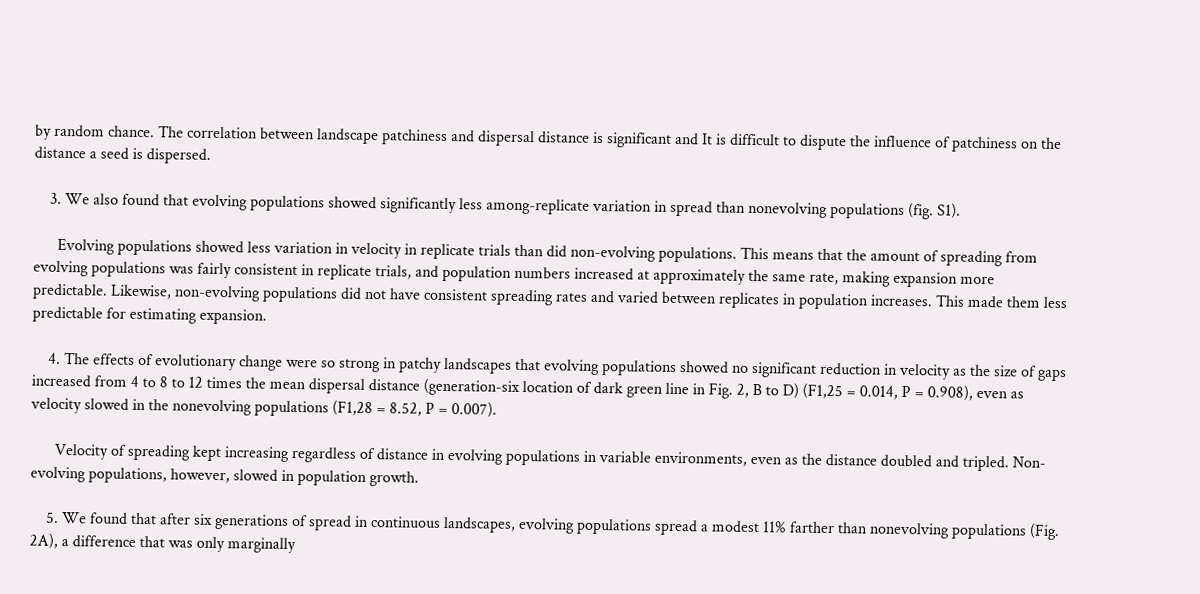by random chance. The correlation between landscape patchiness and dispersal distance is significant and It is difficult to dispute the influence of patchiness on the distance a seed is dispersed.

    3. We also found that evolving populations showed significantly less among-replicate variation in spread than nonevolving populations (fig. S1).

      Evolving populations showed less variation in velocity in replicate trials than did non-evolving populations. This means that the amount of spreading from evolving populations was fairly consistent in replicate trials, and population numbers increased at approximately the same rate, making expansion more predictable. Likewise, non-evolving populations did not have consistent spreading rates and varied between replicates in population increases. This made them less predictable for estimating expansion.

    4. The effects of evolutionary change were so strong in patchy landscapes that evolving populations showed no significant reduction in velocity as the size of gaps increased from 4 to 8 to 12 times the mean dispersal distance (generation-six location of dark green line in Fig. 2, B to D) (F1,25 = 0.014, P = 0.908), even as velocity slowed in the nonevolving populations (F1,28 = 8.52, P = 0.007).

      Velocity of spreading kept increasing regardless of distance in evolving populations in variable environments, even as the distance doubled and tripled. Non-evolving populations, however, slowed in population growth.

    5. We found that after six generations of spread in continuous landscapes, evolving populations spread a modest 11% farther than nonevolving populations (Fig. 2A), a difference that was only marginally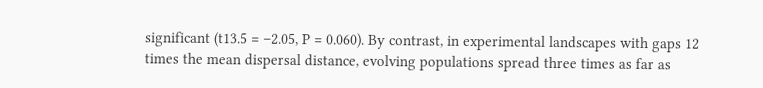significant (t13.5 = –2.05, P = 0.060). By contrast, in experimental landscapes with gaps 12 times the mean dispersal distance, evolving populations spread three times as far as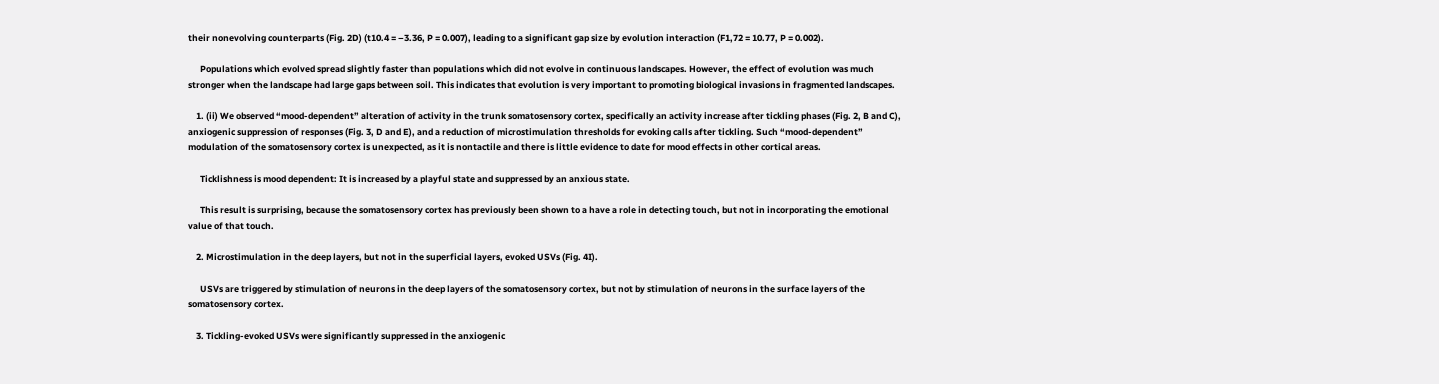their nonevolving counterparts (Fig. 2D) (t10.4 = –3.36, P = 0.007), leading to a significant gap size by evolution interaction (F1,72 = 10.77, P = 0.002).

      Populations which evolved spread slightly faster than populations which did not evolve in continuous landscapes. However, the effect of evolution was much stronger when the landscape had large gaps between soil. This indicates that evolution is very important to promoting biological invasions in fragmented landscapes.

    1. (ii) We observed “mood-dependent” alteration of activity in the trunk somatosensory cortex, specifically an activity increase after tickling phases (Fig. 2, B and C), anxiogenic suppression of responses (Fig. 3, D and E), and a reduction of microstimulation thresholds for evoking calls after tickling. Such “mood-dependent” modulation of the somatosensory cortex is unexpected, as it is nontactile and there is little evidence to date for mood effects in other cortical areas.

      Ticklishness is mood dependent: It is increased by a playful state and suppressed by an anxious state.

      This result is surprising, because the somatosensory cortex has previously been shown to a have a role in detecting touch, but not in incorporating the emotional value of that touch.

    2. Microstimulation in the deep layers, but not in the superficial layers, evoked USVs (Fig. 4I).

      USVs are triggered by stimulation of neurons in the deep layers of the somatosensory cortex, but not by stimulation of neurons in the surface layers of the somatosensory cortex.

    3. Tickling-evoked USVs were significantly suppressed in the anxiogenic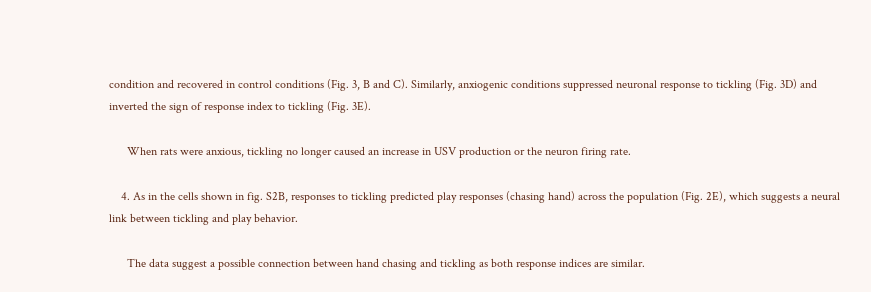condition and recovered in control conditions (Fig. 3, B and C). Similarly, anxiogenic conditions suppressed neuronal response to tickling (Fig. 3D) and inverted the sign of response index to tickling (Fig. 3E).

      When rats were anxious, tickling no longer caused an increase in USV production or the neuron firing rate.

    4. As in the cells shown in fig. S2B, responses to tickling predicted play responses (chasing hand) across the population (Fig. 2E), which suggests a neural link between tickling and play behavior.

      The data suggest a possible connection between hand chasing and tickling as both response indices are similar.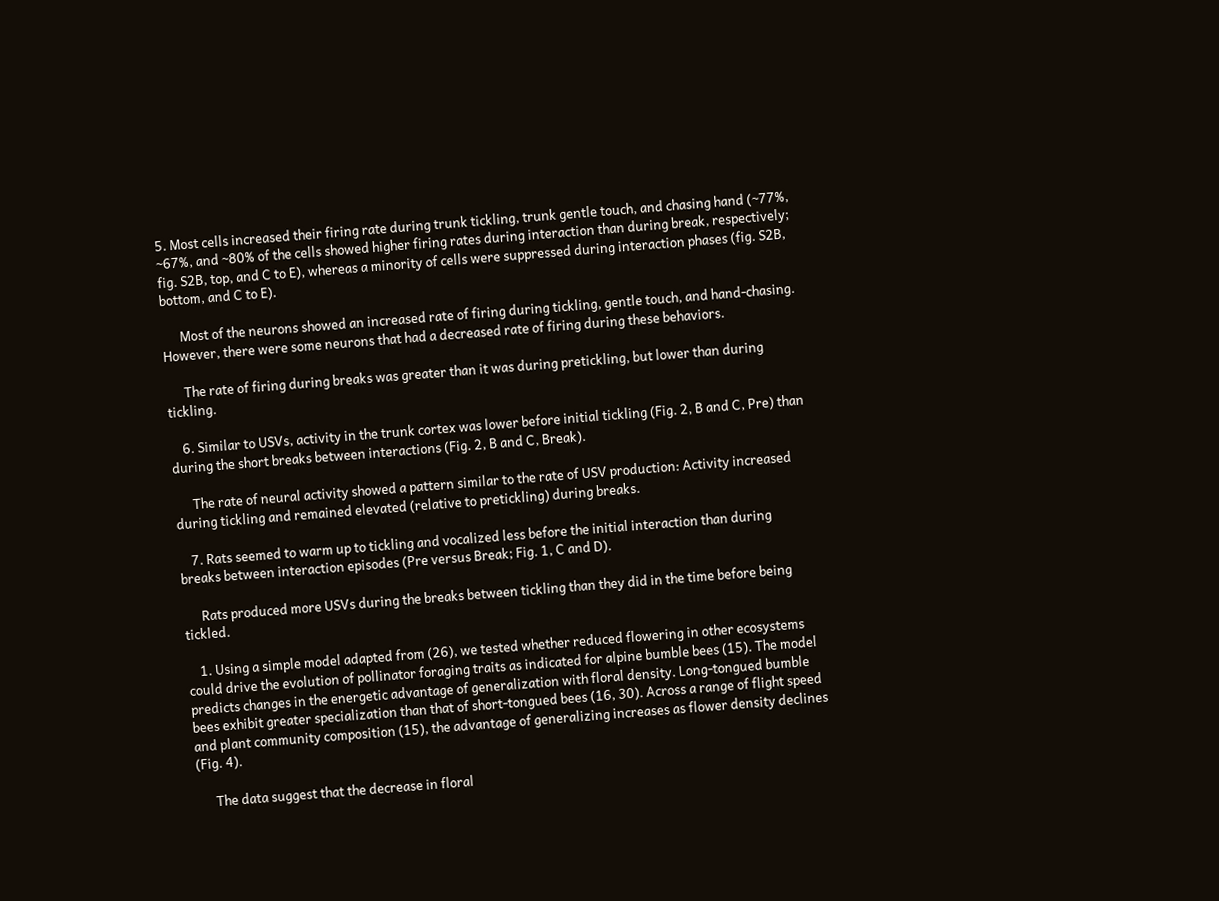5. Most cells increased their firing rate during trunk tickling, trunk gentle touch, and chasing hand (~77%, ~67%, and ~80% of the cells showed higher firing rates during interaction than during break, respectively; fig. S2B, top, and C to E), whereas a minority of cells were suppressed during interaction phases (fig. S2B, bottom, and C to E).

      Most of the neurons showed an increased rate of firing during tickling, gentle touch, and hand-chasing. However, there were some neurons that had a decreased rate of firing during these behaviors.

      The rate of firing during breaks was greater than it was during pretickling, but lower than during tickling.

    6. Similar to USVs, activity in the trunk cortex was lower before initial tickling (Fig. 2, B and C, Pre) than during the short breaks between interactions (Fig. 2, B and C, Break).

      The rate of neural activity showed a pattern similar to the rate of USV production: Activity increased during tickling and remained elevated (relative to pretickling) during breaks.

    7. Rats seemed to warm up to tickling and vocalized less before the initial interaction than during breaks between interaction episodes (Pre versus Break; Fig. 1, C and D).

      Rats produced more USVs during the breaks between tickling than they did in the time before being tickled.

    1. Using a simple model adapted from (26), we tested whether reduced flowering in other ecosystems could drive the evolution of pollinator foraging traits as indicated for alpine bumble bees (15). The model predicts changes in the energetic advantage of generalization with floral density. Long-tongued bumble bees exhibit greater specialization than that of short-tongued bees (16, 30). Across a range of flight speed and plant community composition (15), the advantage of generalizing increases as flower density declines (Fig. 4).

      The data suggest that the decrease in floral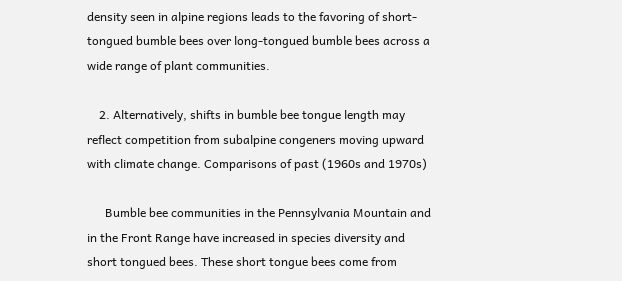density seen in alpine regions leads to the favoring of short-tongued bumble bees over long-tongued bumble bees across a wide range of plant communities.

    2. Alternatively, shifts in bumble bee tongue length may reflect competition from subalpine congeners moving upward with climate change. Comparisons of past (1960s and 1970s)

      Bumble bee communities in the Pennsylvania Mountain and in the Front Range have increased in species diversity and short tongued bees. These short tongue bees come from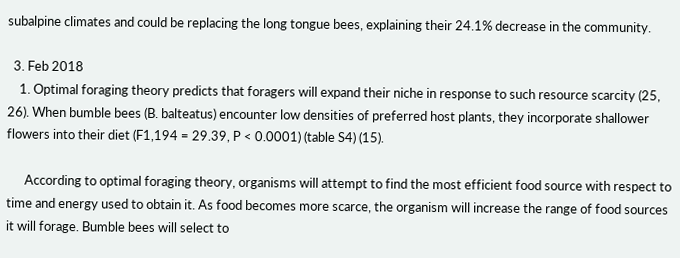subalpine climates and could be replacing the long tongue bees, explaining their 24.1% decrease in the community.

  3. Feb 2018
    1. Optimal foraging theory predicts that foragers will expand their niche in response to such resource scarcity (25, 26). When bumble bees (B. balteatus) encounter low densities of preferred host plants, they incorporate shallower flowers into their diet (F1,194 = 29.39, P < 0.0001) (table S4) (15).

      According to optimal foraging theory, organisms will attempt to find the most efficient food source with respect to time and energy used to obtain it. As food becomes more scarce, the organism will increase the range of food sources it will forage. Bumble bees will select to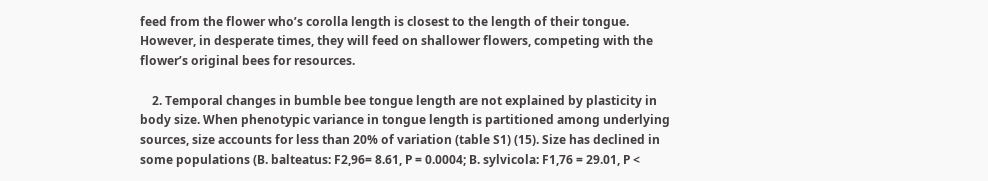feed from the flower who’s corolla length is closest to the length of their tongue. However, in desperate times, they will feed on shallower flowers, competing with the flower’s original bees for resources.

    2. Temporal changes in bumble bee tongue length are not explained by plasticity in body size. When phenotypic variance in tongue length is partitioned among underlying sources, size accounts for less than 20% of variation (table S1) (15). Size has declined in some populations (B. balteatus: F2,96= 8.61, P = 0.0004; B. sylvicola: F1,76 = 29.01, P <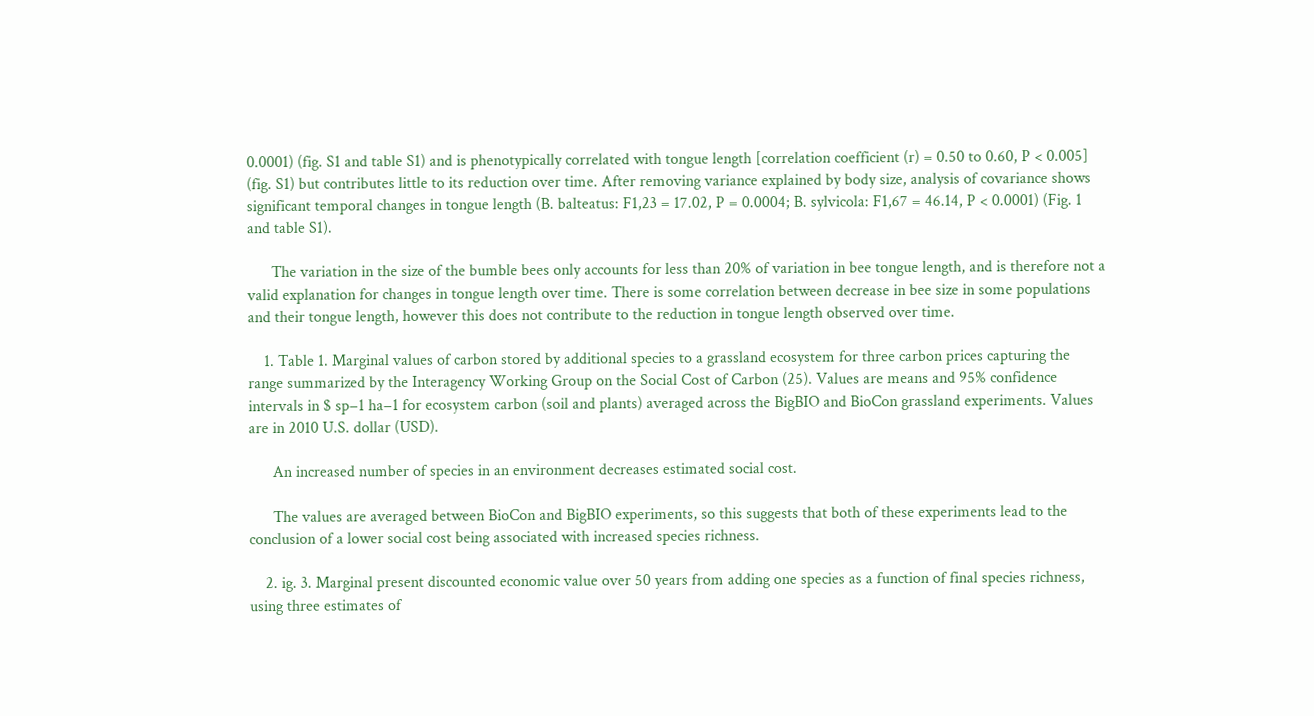0.0001) (fig. S1 and table S1) and is phenotypically correlated with tongue length [correlation coefficient (r) = 0.50 to 0.60, P < 0.005] (fig. S1) but contributes little to its reduction over time. After removing variance explained by body size, analysis of covariance shows significant temporal changes in tongue length (B. balteatus: F1,23 = 17.02, P = 0.0004; B. sylvicola: F1,67 = 46.14, P < 0.0001) (Fig. 1 and table S1).

      The variation in the size of the bumble bees only accounts for less than 20% of variation in bee tongue length, and is therefore not a valid explanation for changes in tongue length over time. There is some correlation between decrease in bee size in some populations and their tongue length, however this does not contribute to the reduction in tongue length observed over time.

    1. Table 1. Marginal values of carbon stored by additional species to a grassland ecosystem for three carbon prices capturing the range summarized by the Interagency Working Group on the Social Cost of Carbon (25). Values are means and 95% confidence intervals in $ sp−1 ha−1 for ecosystem carbon (soil and plants) averaged across the BigBIO and BioCon grassland experiments. Values are in 2010 U.S. dollar (USD).

      An increased number of species in an environment decreases estimated social cost.

      The values are averaged between BioCon and BigBIO experiments, so this suggests that both of these experiments lead to the conclusion of a lower social cost being associated with increased species richness.

    2. ig. 3. Marginal present discounted economic value over 50 years from adding one species as a function of final species richness, using three estimates of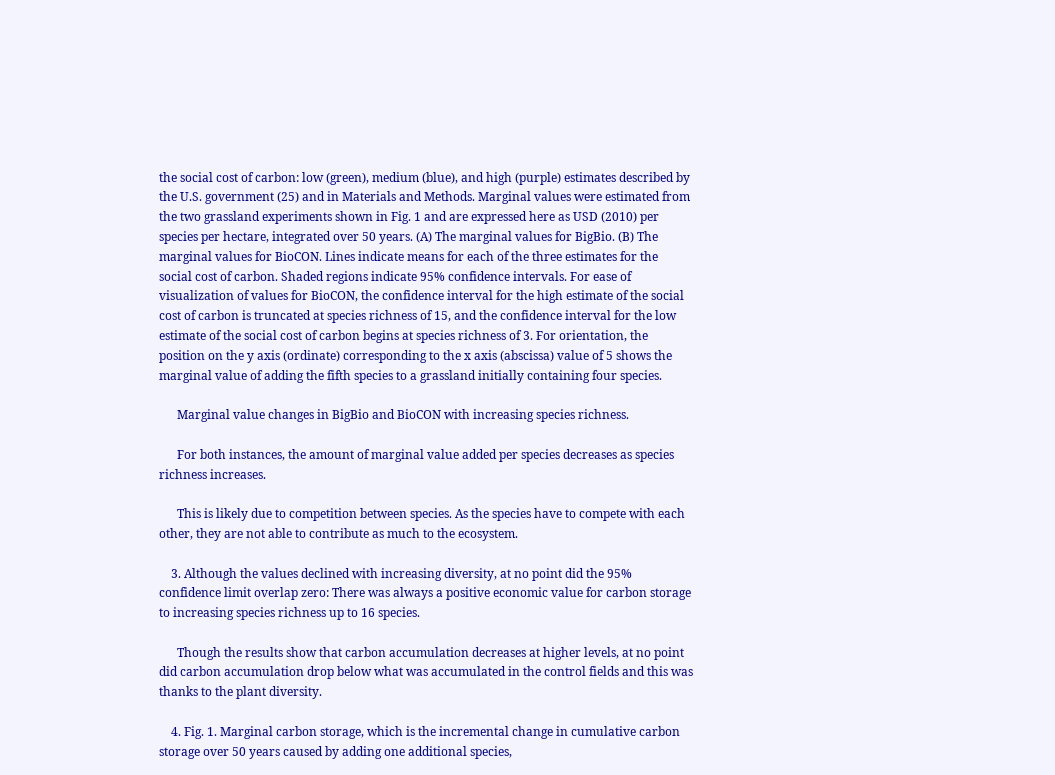the social cost of carbon: low (green), medium (blue), and high (purple) estimates described by the U.S. government (25) and in Materials and Methods. Marginal values were estimated from the two grassland experiments shown in Fig. 1 and are expressed here as USD (2010) per species per hectare, integrated over 50 years. (A) The marginal values for BigBio. (B) The marginal values for BioCON. Lines indicate means for each of the three estimates for the social cost of carbon. Shaded regions indicate 95% confidence intervals. For ease of visualization of values for BioCON, the confidence interval for the high estimate of the social cost of carbon is truncated at species richness of 15, and the confidence interval for the low estimate of the social cost of carbon begins at species richness of 3. For orientation, the position on the y axis (ordinate) corresponding to the x axis (abscissa) value of 5 shows the marginal value of adding the fifth species to a grassland initially containing four species.

      Marginal value changes in BigBio and BioCON with increasing species richness.

      For both instances, the amount of marginal value added per species decreases as species richness increases.

      This is likely due to competition between species. As the species have to compete with each other, they are not able to contribute as much to the ecosystem.

    3. Although the values declined with increasing diversity, at no point did the 95% confidence limit overlap zero: There was always a positive economic value for carbon storage to increasing species richness up to 16 species.

      Though the results show that carbon accumulation decreases at higher levels, at no point did carbon accumulation drop below what was accumulated in the control fields and this was thanks to the plant diversity.

    4. Fig. 1. Marginal carbon storage, which is the incremental change in cumulative carbon storage over 50 years caused by adding one additional species,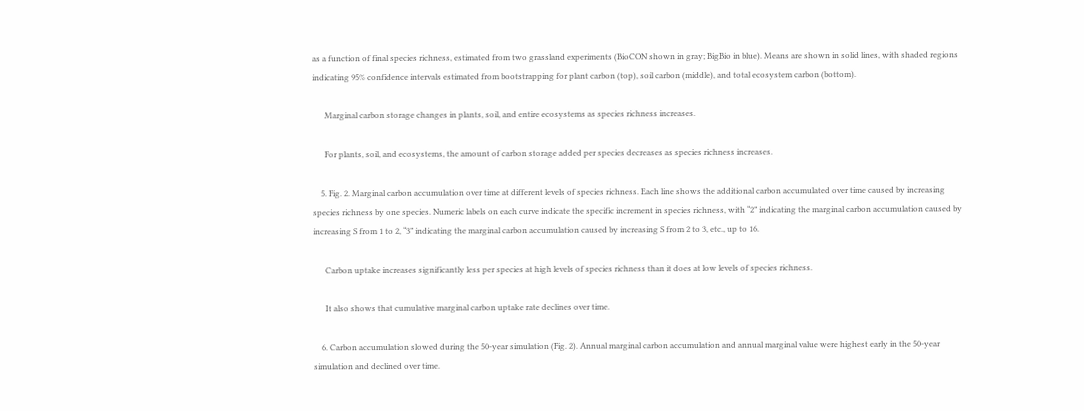as a function of final species richness, estimated from two grassland experiments (BioCON shown in gray; BigBio in blue). Means are shown in solid lines, with shaded regions indicating 95% confidence intervals estimated from bootstrapping for plant carbon (top), soil carbon (middle), and total ecosystem carbon (bottom).

      Marginal carbon storage changes in plants, soil, and entire ecosystems as species richness increases.

      For plants, soil, and ecosystems, the amount of carbon storage added per species decreases as species richness increases.

    5. Fig. 2. Marginal carbon accumulation over time at different levels of species richness. Each line shows the additional carbon accumulated over time caused by increasing species richness by one species. Numeric labels on each curve indicate the specific increment in species richness, with “2” indicating the marginal carbon accumulation caused by increasing S from 1 to 2, “3” indicating the marginal carbon accumulation caused by increasing S from 2 to 3, etc., up to 16.

      Carbon uptake increases significantly less per species at high levels of species richness than it does at low levels of species richness.

      It also shows that cumulative marginal carbon uptake rate declines over time.

    6. Carbon accumulation slowed during the 50-year simulation (Fig. 2). Annual marginal carbon accumulation and annual marginal value were highest early in the 50-year simulation and declined over time.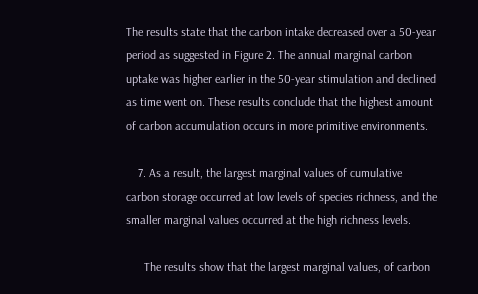The results state that the carbon intake decreased over a 50-year period as suggested in Figure 2. The annual marginal carbon uptake was higher earlier in the 50-year stimulation and declined as time went on. These results conclude that the highest amount of carbon accumulation occurs in more primitive environments.

    7. As a result, the largest marginal values of cumulative carbon storage occurred at low levels of species richness, and the smaller marginal values occurred at the high richness levels.

      The results show that the largest marginal values, of carbon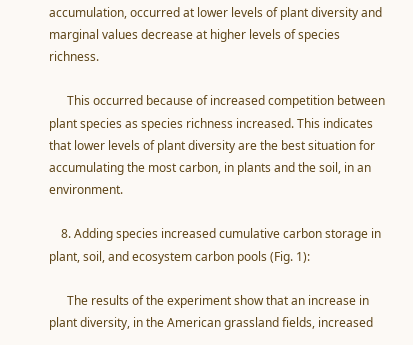accumulation, occurred at lower levels of plant diversity and marginal values decrease at higher levels of species richness.

      This occurred because of increased competition between plant species as species richness increased. This indicates that lower levels of plant diversity are the best situation for accumulating the most carbon, in plants and the soil, in an environment.

    8. Adding species increased cumulative carbon storage in plant, soil, and ecosystem carbon pools (Fig. 1):

      The results of the experiment show that an increase in plant diversity, in the American grassland fields, increased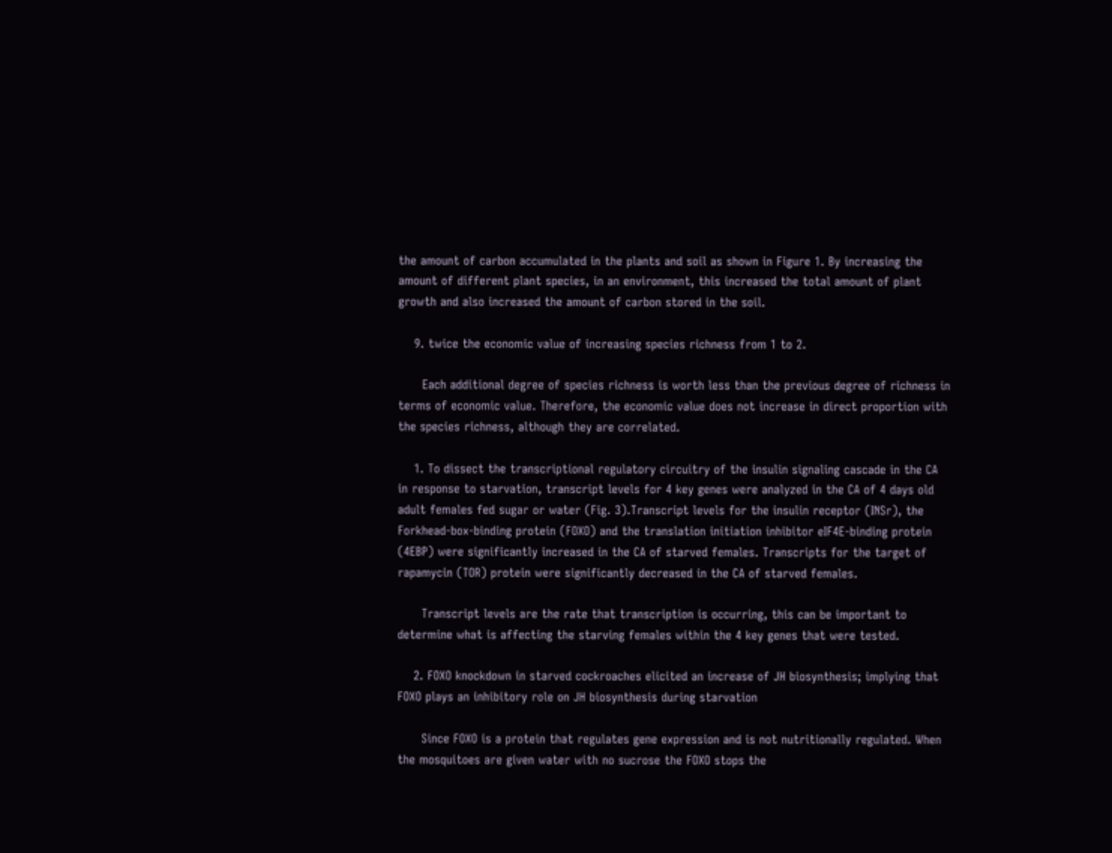the amount of carbon accumulated in the plants and soil as shown in Figure 1. By increasing the amount of different plant species, in an environment, this increased the total amount of plant growth and also increased the amount of carbon stored in the soil.

    9. twice the economic value of increasing species richness from 1 to 2.

      Each additional degree of species richness is worth less than the previous degree of richness in terms of economic value. Therefore, the economic value does not increase in direct proportion with the species richness, although they are correlated.

    1. To dissect the transcriptional regulatory circuitry of the insulin signaling cascade in the CA in response to starvation, transcript levels for 4 key genes were analyzed in the CA of 4 days old adult females fed sugar or water (Fig. 3).Transcript levels for the insulin receptor (INSr), the Forkhead-box-binding protein (FOXO) and the translation initiation inhibitor eIF4E-binding protein (4EBP) were significantly increased in the CA of starved females. Transcripts for the target of rapamycin (TOR) protein were significantly decreased in the CA of starved females.

      Transcript levels are the rate that transcription is occurring, this can be important to determine what is affecting the starving females within the 4 key genes that were tested.

    2. FOXO knockdown in starved cockroaches elicited an increase of JH biosynthesis; implying that FOXO plays an inhibitory role on JH biosynthesis during starvation

      Since FOXO is a protein that regulates gene expression and is not nutritionally regulated. When the mosquitoes are given water with no sucrose the FOXO stops the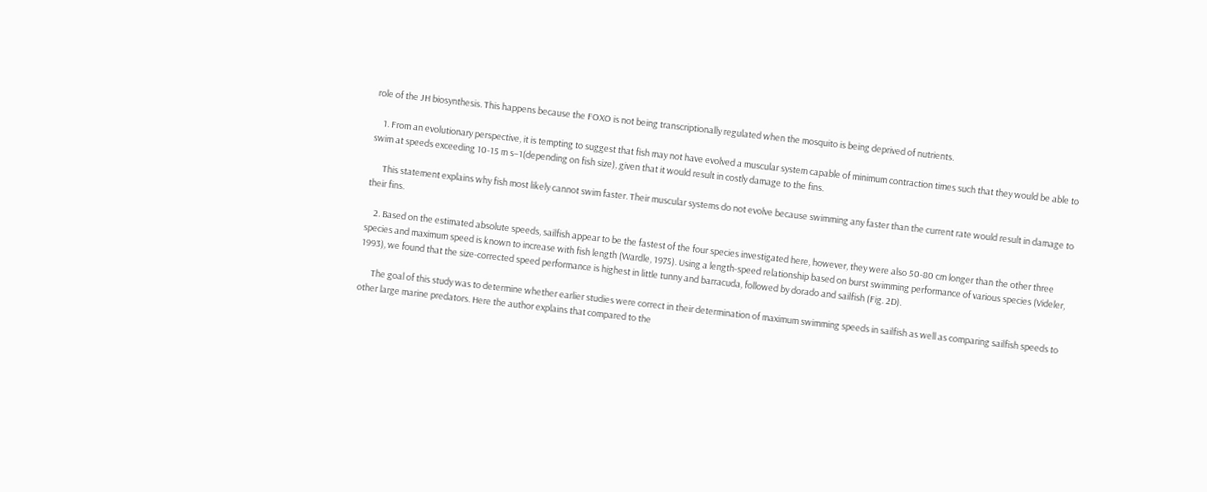role of the JH biosynthesis. This happens because the FOXO is not being transcriptionally regulated when the mosquito is being deprived of nutrients.

    1. From an evolutionary perspective, it is tempting to suggest that fish may not have evolved a muscular system capable of minimum contraction times such that they would be able to swim at speeds exceeding 10-15 m s−1(depending on fish size), given that it would result in costly damage to the fins.

      This statement explains why fish most likely cannot swim faster. Their muscular systems do not evolve because swimming any faster than the current rate would result in damage to their fins.

    2. Based on the estimated absolute speeds, sailfish appear to be the fastest of the four species investigated here, however, they were also 50-80 cm longer than the other three species and maximum speed is known to increase with fish length (Wardle, 1975). Using a length-speed relationship based on burst swimming performance of various species (Videler, 1993), we found that the size-corrected speed performance is highest in little tunny and barracuda, followed by dorado and sailfish (Fig. 2D).

      The goal of this study was to determine whether earlier studies were correct in their determination of maximum swimming speeds in sailfish as well as comparing sailfish speeds to other large marine predators. Here the author explains that compared to the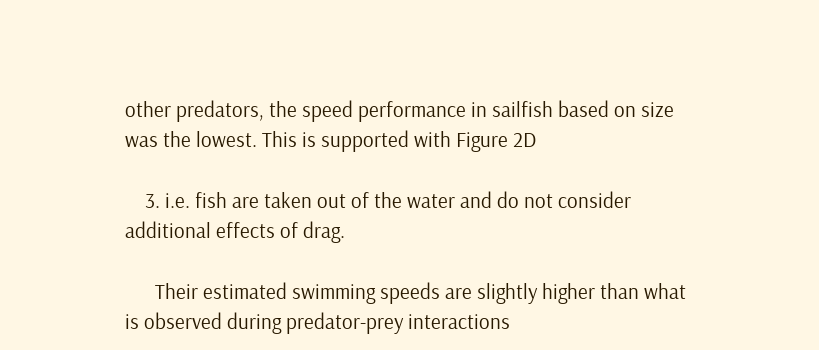other predators, the speed performance in sailfish based on size was the lowest. This is supported with Figure 2D

    3. i.e. fish are taken out of the water and do not consider additional effects of drag.

      Their estimated swimming speeds are slightly higher than what is observed during predator-prey interactions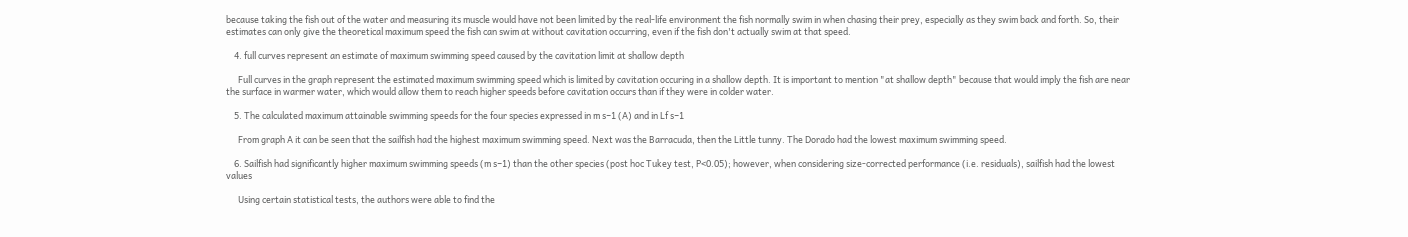because taking the fish out of the water and measuring its muscle would have not been limited by the real-life environment the fish normally swim in when chasing their prey, especially as they swim back and forth. So, their estimates can only give the theoretical maximum speed the fish can swim at without cavitation occurring, even if the fish don't actually swim at that speed.

    4. full curves represent an estimate of maximum swimming speed caused by the cavitation limit at shallow depth

      Full curves in the graph represent the estimated maximum swimming speed which is limited by cavitation occuring in a shallow depth. It is important to mention "at shallow depth" because that would imply the fish are near the surface in warmer water, which would allow them to reach higher speeds before cavitation occurs than if they were in colder water.

    5. The calculated maximum attainable swimming speeds for the four species expressed in m s−1 (A) and in Lf s−1

      From graph A it can be seen that the sailfish had the highest maximum swimming speed. Next was the Barracuda, then the Little tunny. The Dorado had the lowest maximum swimming speed.

    6. Sailfish had significantly higher maximum swimming speeds (m s−1) than the other species (post hoc Tukey test, P<0.05); however, when considering size-corrected performance (i.e. residuals), sailfish had the lowest values

      Using certain statistical tests, the authors were able to find the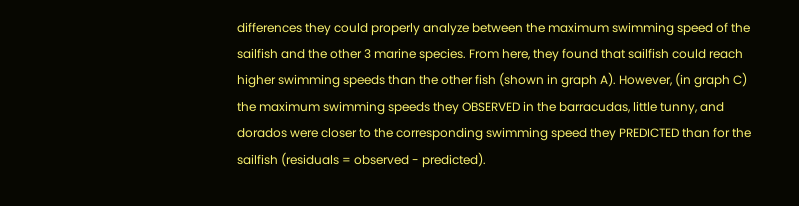differences they could properly analyze between the maximum swimming speed of the sailfish and the other 3 marine species. From here, they found that sailfish could reach higher swimming speeds than the other fish (shown in graph A). However, (in graph C) the maximum swimming speeds they OBSERVED in the barracudas, little tunny, and dorados were closer to the corresponding swimming speed they PREDICTED than for the sailfish (residuals = observed - predicted).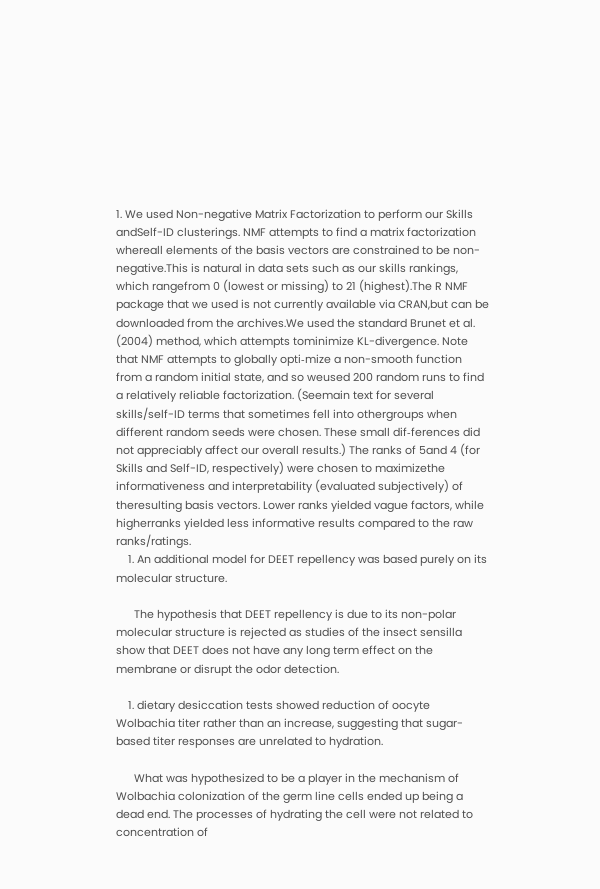1. We used Non-negative Matrix Factorization to perform our Skills andSelf-ID clusterings. NMF attempts to find a matrix factorization whereall elements of the basis vectors are constrained to be non-negative.This is natural in data sets such as our skills rankings, which rangefrom 0 (lowest or missing) to 21 (highest).The R NMF package that we used is not currently available via CRAN,but can be downloaded from the archives.We used the standard Brunet et al. (2004) method, which attempts tominimize KL-divergence. Note that NMF attempts to globally opti‐mize a non-smooth function from a random initial state, and so weused 200 random runs to find a relatively reliable factorization. (Seemain text for several skills/self-ID terms that sometimes fell into othergroups when different random seeds were chosen. These small dif‐ferences did not appreciably affect our overall results.) The ranks of 5and 4 (for Skills and Self-ID, respectively) were chosen to maximizethe informativeness and interpretability (evaluated subjectively) of theresulting basis vectors. Lower ranks yielded vague factors, while higherranks yielded less informative results compared to the raw ranks/ratings.
    1. An additional model for DEET repellency was based purely on its molecular structure.

      The hypothesis that DEET repellency is due to its non-polar molecular structure is rejected as studies of the insect sensilla show that DEET does not have any long term effect on the membrane or disrupt the odor detection.

    1. dietary desiccation tests showed reduction of oocyte Wolbachia titer rather than an increase, suggesting that sugar-based titer responses are unrelated to hydration.

      What was hypothesized to be a player in the mechanism of Wolbachia colonization of the germ line cells ended up being a dead end. The processes of hydrating the cell were not related to concentration of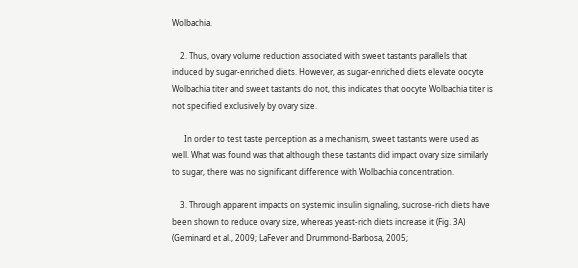Wolbachia.

    2. Thus, ovary volume reduction associated with sweet tastants parallels that induced by sugar-enriched diets. However, as sugar-enriched diets elevate oocyte Wolbachia titer and sweet tastants do not, this indicates that oocyte Wolbachia titer is not specified exclusively by ovary size.

      In order to test taste perception as a mechanism, sweet tastants were used as well. What was found was that although these tastants did impact ovary size similarly to sugar, there was no significant difference with Wolbachia concentration.

    3. Through apparent impacts on systemic insulin signaling, sucrose-rich diets have been shown to reduce ovary size, whereas yeast-rich diets increase it (Fig. 3A) (Geminard et al., 2009; LaFever and Drummond-Barbosa, 2005;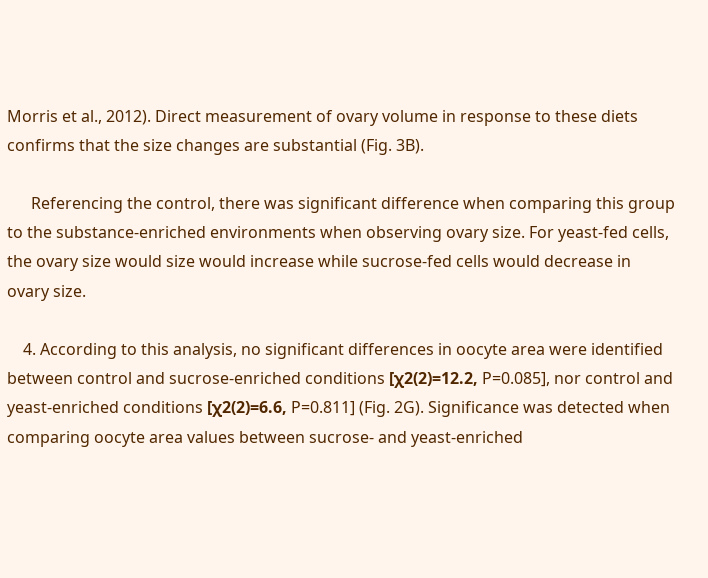Morris et al., 2012). Direct measurement of ovary volume in response to these diets confirms that the size changes are substantial (Fig. 3B).

      Referencing the control, there was significant difference when comparing this group to the substance-enriched environments when observing ovary size. For yeast-fed cells, the ovary size would size would increase while sucrose-fed cells would decrease in ovary size.

    4. According to this analysis, no significant differences in oocyte area were identified between control and sucrose-enriched conditions [χ2(2)=12.2, P=0.085], nor control and yeast-enriched conditions [χ2(2)=6.6, P=0.811] (Fig. 2G). Significance was detected when comparing oocyte area values between sucrose- and yeast-enriched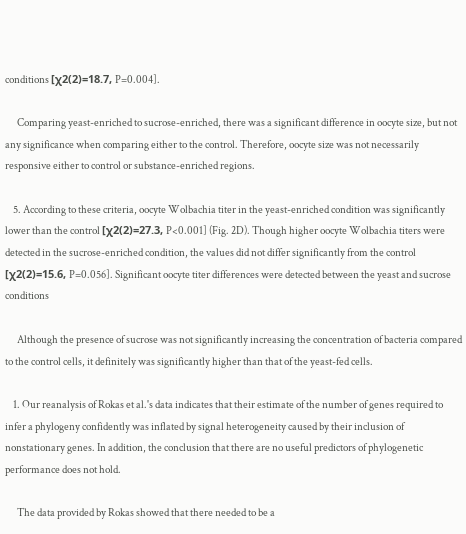conditions [χ2(2)=18.7, P=0.004].

      Comparing yeast-enriched to sucrose-enriched, there was a significant difference in oocyte size, but not any significance when comparing either to the control. Therefore, oocyte size was not necessarily responsive either to control or substance-enriched regions.

    5. According to these criteria, oocyte Wolbachia titer in the yeast-enriched condition was significantly lower than the control [χ2(2)=27.3, P<0.001] (Fig. 2D). Though higher oocyte Wolbachia titers were detected in the sucrose-enriched condition, the values did not differ significantly from the control [χ2(2)=15.6, P=0.056]. Significant oocyte titer differences were detected between the yeast and sucrose conditions

      Although the presence of sucrose was not significantly increasing the concentration of bacteria compared to the control cells, it definitely was significantly higher than that of the yeast-fed cells.

    1. Our reanalysis of Rokas et al.'s data indicates that their estimate of the number of genes required to infer a phylogeny confidently was inflated by signal heterogeneity caused by their inclusion of nonstationary genes. In addition, the conclusion that there are no useful predictors of phylogenetic performance does not hold.

      The data provided by Rokas showed that there needed to be a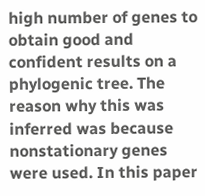high number of genes to obtain good and confident results on a phylogenic tree. The reason why this was inferred was because nonstationary genes were used. In this paper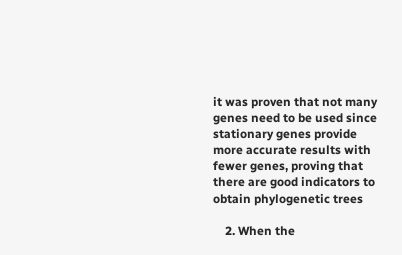it was proven that not many genes need to be used since stationary genes provide more accurate results with fewer genes, proving that there are good indicators to obtain phylogenetic trees

    2. When the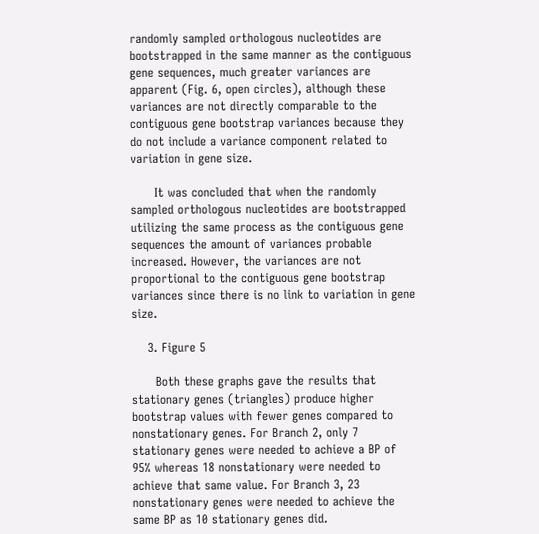randomly sampled orthologous nucleotides are bootstrapped in the same manner as the contiguous gene sequences, much greater variances are apparent (Fig. 6, open circles), although these variances are not directly comparable to the contiguous gene bootstrap variances because they do not include a variance component related to variation in gene size.

      It was concluded that when the randomly sampled orthologous nucleotides are bootstrapped utilizing the same process as the contiguous gene sequences the amount of variances probable increased. However, the variances are not proportional to the contiguous gene bootstrap variances since there is no link to variation in gene size.

    3. Figure 5

      Both these graphs gave the results that stationary genes (triangles) produce higher bootstrap values with fewer genes compared to nonstationary genes. For Branch 2, only 7 stationary genes were needed to achieve a BP of 95% whereas 18 nonstationary were needed to achieve that same value. For Branch 3, 23 nonstationary genes were needed to achieve the same BP as 10 stationary genes did.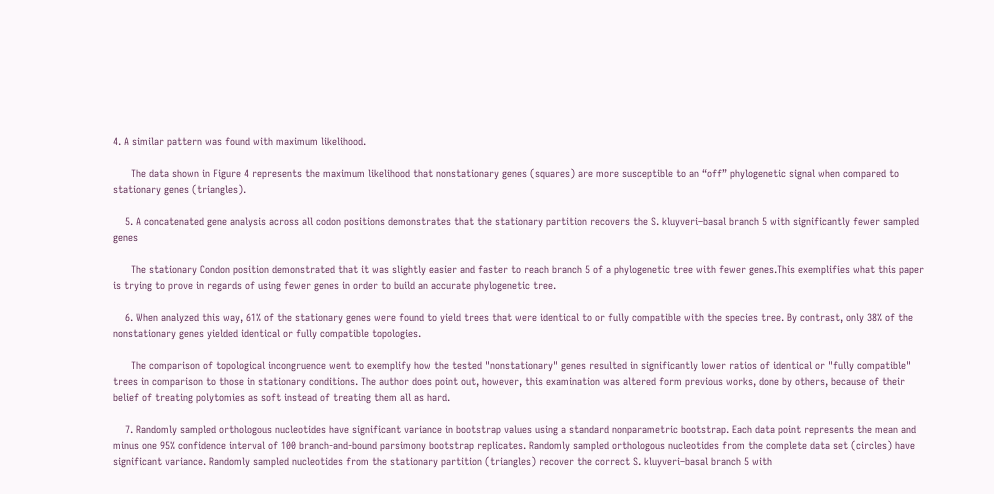4. A similar pattern was found with maximum likelihood.

      The data shown in Figure 4 represents the maximum likelihood that nonstationary genes (squares) are more susceptible to an “off” phylogenetic signal when compared to stationary genes (triangles).

    5. A concatenated gene analysis across all codon positions demonstrates that the stationary partition recovers the S. kluyveri–basal branch 5 with significantly fewer sampled genes

      The stationary Condon position demonstrated that it was slightly easier and faster to reach branch 5 of a phylogenetic tree with fewer genes.This exemplifies what this paper is trying to prove in regards of using fewer genes in order to build an accurate phylogenetic tree.

    6. When analyzed this way, 61% of the stationary genes were found to yield trees that were identical to or fully compatible with the species tree. By contrast, only 38% of the nonstationary genes yielded identical or fully compatible topologies.

      The comparison of topological incongruence went to exemplify how the tested "nonstationary" genes resulted in significantly lower ratios of identical or "fully compatible" trees in comparison to those in stationary conditions. The author does point out, however, this examination was altered form previous works, done by others, because of their belief of treating polytomies as soft instead of treating them all as hard.

    7. Randomly sampled orthologous nucleotides have significant variance in bootstrap values using a standard nonparametric bootstrap. Each data point represents the mean and minus one 95% confidence interval of 100 branch-and-bound parsimony bootstrap replicates. Randomly sampled orthologous nucleotides from the complete data set (circles) have significant variance. Randomly sampled nucleotides from the stationary partition (triangles) recover the correct S. kluyveri–basal branch 5 with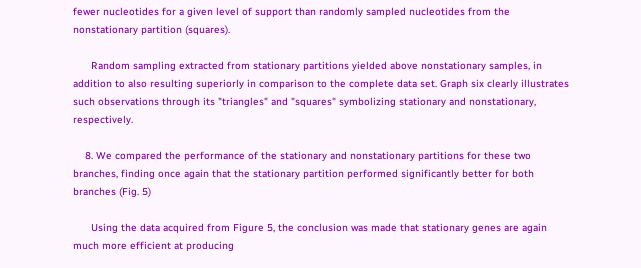fewer nucleotides for a given level of support than randomly sampled nucleotides from the nonstationary partition (squares).

      Random sampling extracted from stationary partitions yielded above nonstationary samples, in addition to also resulting superiorly in comparison to the complete data set. Graph six clearly illustrates such observations through its "triangles" and "squares" symbolizing stationary and nonstationary, respectively.

    8. We compared the performance of the stationary and nonstationary partitions for these two branches, finding once again that the stationary partition performed significantly better for both branches (Fig. 5)

      Using the data acquired from Figure 5, the conclusion was made that stationary genes are again much more efficient at producing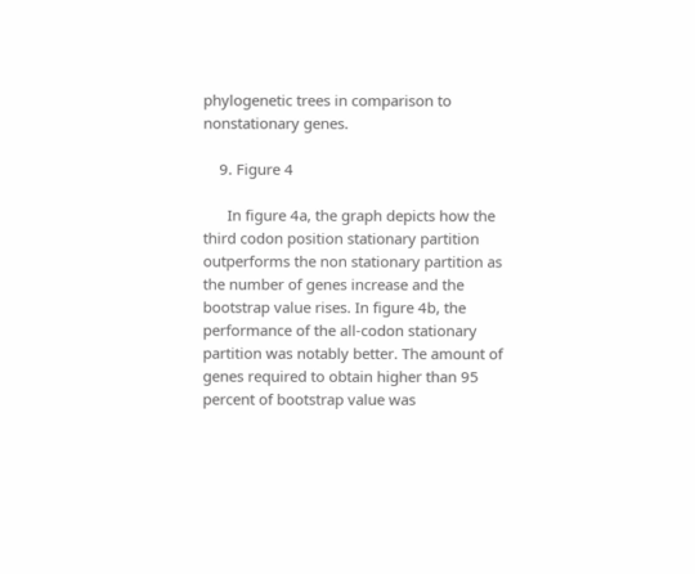phylogenetic trees in comparison to nonstationary genes.

    9. Figure 4

      In figure 4a, the graph depicts how the third codon position stationary partition outperforms the non stationary partition as the number of genes increase and the bootstrap value rises. In figure 4b, the performance of the all-codon stationary partition was notably better. The amount of genes required to obtain higher than 95 percent of bootstrap value was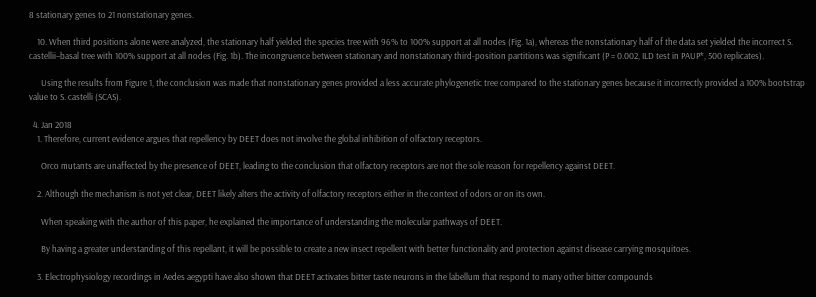8 stationary genes to 21 nonstationary genes.

    10. When third positions alone were analyzed, the stationary half yielded the species tree with 96% to 100% support at all nodes (Fig. 1a), whereas the nonstationary half of the data set yielded the incorrect S. castellii–basal tree with 100% support at all nodes (Fig. 1b). The incongruence between stationary and nonstationary third-position partitions was significant (P = 0.002, ILD test in PAUP*, 500 replicates).

      Using the results from Figure 1, the conclusion was made that nonstationary genes provided a less accurate phylogenetic tree compared to the stationary genes because it incorrectly provided a 100% bootstrap value to S. castelli (SCAS).

  4. Jan 2018
    1. Therefore, current evidence argues that repellency by DEET does not involve the global inhibition of olfactory receptors.

      Orco mutants are unaffected by the presence of DEET, leading to the conclusion that olfactory receptors are not the sole reason for repellency against DEET.

    2. Although the mechanism is not yet clear, DEET likely alters the activity of olfactory receptors either in the context of odors or on its own.

      When speaking with the author of this paper, he explained the importance of understanding the molecular pathways of DEET.

      By having a greater understanding of this repellant, it will be possible to create a new insect repellent with better functionality and protection against disease carrying mosquitoes.

    3. Electrophysiology recordings in Aedes aegypti have also shown that DEET activates bitter taste neurons in the labellum that respond to many other bitter compounds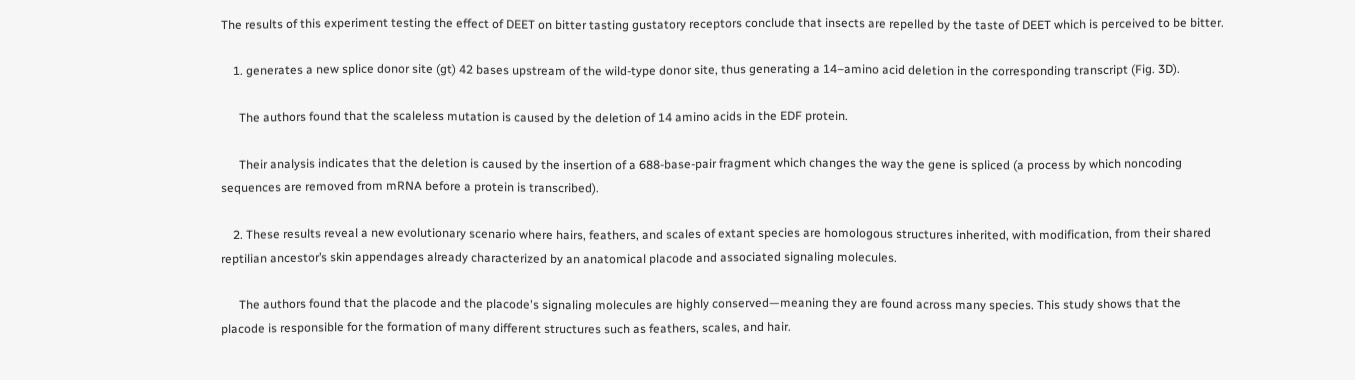The results of this experiment testing the effect of DEET on bitter tasting gustatory receptors conclude that insects are repelled by the taste of DEET which is perceived to be bitter.

    1. generates a new splice donor site (gt) 42 bases upstream of the wild-type donor site, thus generating a 14–amino acid deletion in the corresponding transcript (Fig. 3D).

      The authors found that the scaleless mutation is caused by the deletion of 14 amino acids in the EDF protein.

      Their analysis indicates that the deletion is caused by the insertion of a 688-base-pair fragment which changes the way the gene is spliced (a process by which noncoding sequences are removed from mRNA before a protein is transcribed).

    2. These results reveal a new evolutionary scenario where hairs, feathers, and scales of extant species are homologous structures inherited, with modification, from their shared reptilian ancestor’s skin appendages already characterized by an anatomical placode and associated signaling molecules.

      The authors found that the placode and the placode's signaling molecules are highly conserved—meaning they are found across many species. This study shows that the placode is responsible for the formation of many different structures such as feathers, scales, and hair.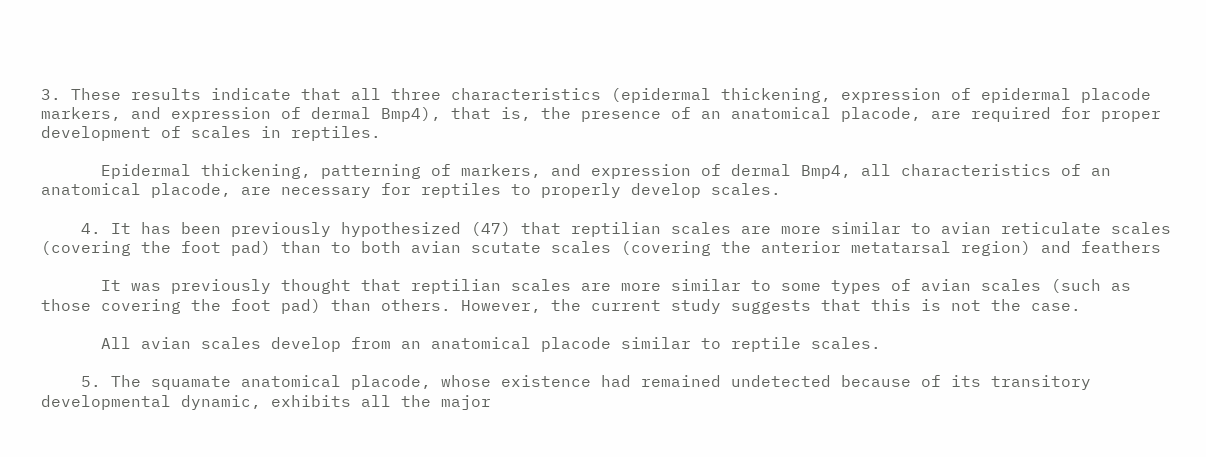3. These results indicate that all three characteristics (epidermal thickening, expression of epidermal placode markers, and expression of dermal Bmp4), that is, the presence of an anatomical placode, are required for proper development of scales in reptiles.

      Epidermal thickening, patterning of markers, and expression of dermal Bmp4, all characteristics of an anatomical placode, are necessary for reptiles to properly develop scales.

    4. It has been previously hypothesized (47) that reptilian scales are more similar to avian reticulate scales (covering the foot pad) than to both avian scutate scales (covering the anterior metatarsal region) and feathers

      It was previously thought that reptilian scales are more similar to some types of avian scales (such as those covering the foot pad) than others. However, the current study suggests that this is not the case.

      All avian scales develop from an anatomical placode similar to reptile scales.

    5. The squamate anatomical placode, whose existence had remained undetected because of its transitory developmental dynamic, exhibits all the major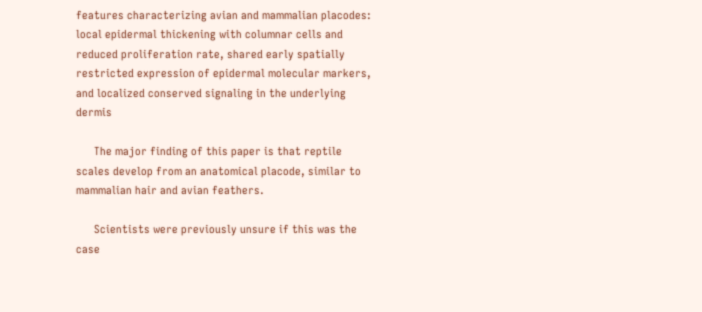features characterizing avian and mammalian placodes: local epidermal thickening with columnar cells and reduced proliferation rate, shared early spatially restricted expression of epidermal molecular markers, and localized conserved signaling in the underlying dermis

      The major finding of this paper is that reptile scales develop from an anatomical placode, similar to mammalian hair and avian feathers.

      Scientists were previously unsure if this was the case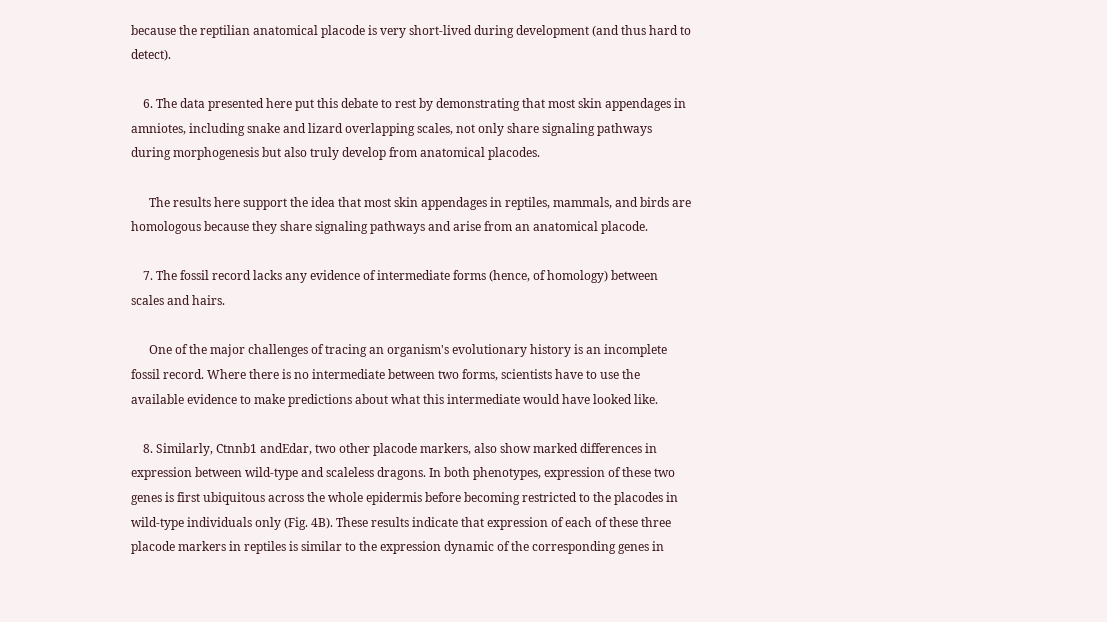because the reptilian anatomical placode is very short-lived during development (and thus hard to detect).

    6. The data presented here put this debate to rest by demonstrating that most skin appendages in amniotes, including snake and lizard overlapping scales, not only share signaling pathways during morphogenesis but also truly develop from anatomical placodes.

      The results here support the idea that most skin appendages in reptiles, mammals, and birds are homologous because they share signaling pathways and arise from an anatomical placode.

    7. The fossil record lacks any evidence of intermediate forms (hence, of homology) between scales and hairs.

      One of the major challenges of tracing an organism's evolutionary history is an incomplete fossil record. Where there is no intermediate between two forms, scientists have to use the available evidence to make predictions about what this intermediate would have looked like.

    8. Similarly, Ctnnb1 andEdar, two other placode markers, also show marked differences in expression between wild-type and scaleless dragons. In both phenotypes, expression of these two genes is first ubiquitous across the whole epidermis before becoming restricted to the placodes in wild-type individuals only (Fig. 4B). These results indicate that expression of each of these three placode markers in reptiles is similar to the expression dynamic of the corresponding genes in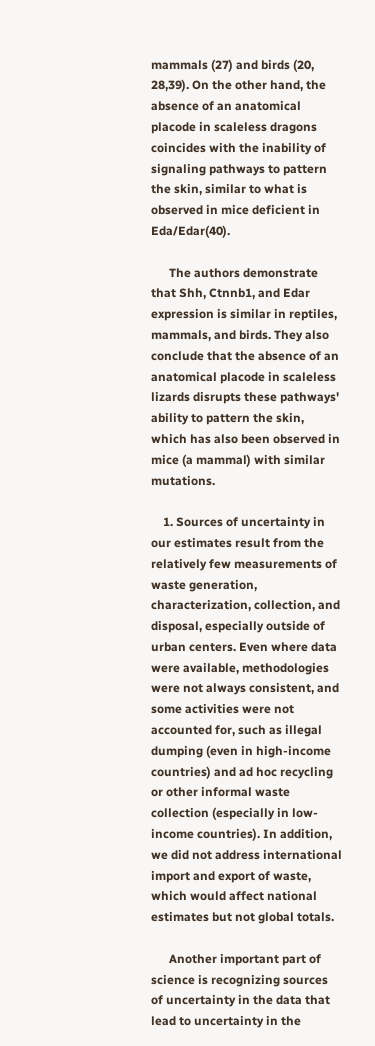mammals (27) and birds (20, 28,39). On the other hand, the absence of an anatomical placode in scaleless dragons coincides with the inability of signaling pathways to pattern the skin, similar to what is observed in mice deficient in Eda/Edar(40).

      The authors demonstrate that Shh, Ctnnb1, and Edar expression is similar in reptiles, mammals, and birds. They also conclude that the absence of an anatomical placode in scaleless lizards disrupts these pathways' ability to pattern the skin, which has also been observed in mice (a mammal) with similar mutations.

    1. Sources of uncertainty in our estimates result from the relatively few measurements of waste generation, characterization, collection, and disposal, especially outside of urban centers. Even where data were available, methodologies were not always consistent, and some activities were not accounted for, such as illegal dumping (even in high-income countries) and ad hoc recycling or other informal waste collection (especially in low-income countries). In addition, we did not address international import and export of waste, which would affect national estimates but not global totals.

      Another important part of science is recognizing sources of uncertainty in the data that lead to uncertainty in the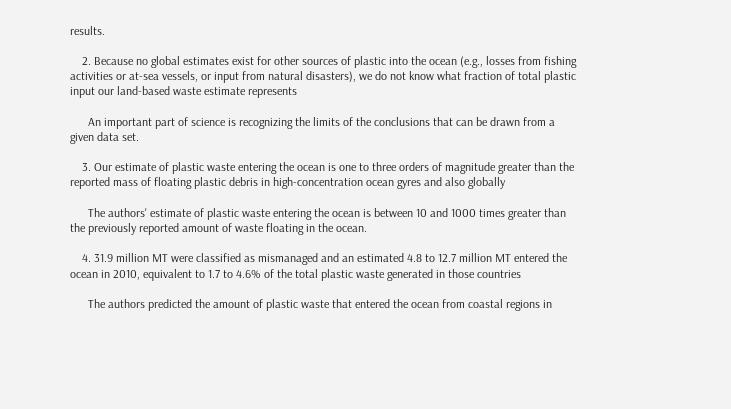results.

    2. Because no global estimates exist for other sources of plastic into the ocean (e.g., losses from fishing activities or at-sea vessels, or input from natural disasters), we do not know what fraction of total plastic input our land-based waste estimate represents

      An important part of science is recognizing the limits of the conclusions that can be drawn from a given data set.

    3. Our estimate of plastic waste entering the ocean is one to three orders of magnitude greater than the reported mass of floating plastic debris in high-concentration ocean gyres and also globally

      The authors' estimate of plastic waste entering the ocean is between 10 and 1000 times greater than the previously reported amount of waste floating in the ocean.

    4. 31.9 million MT were classified as mismanaged and an estimated 4.8 to 12.7 million MT entered the ocean in 2010, equivalent to 1.7 to 4.6% of the total plastic waste generated in those countries

      The authors predicted the amount of plastic waste that entered the ocean from coastal regions in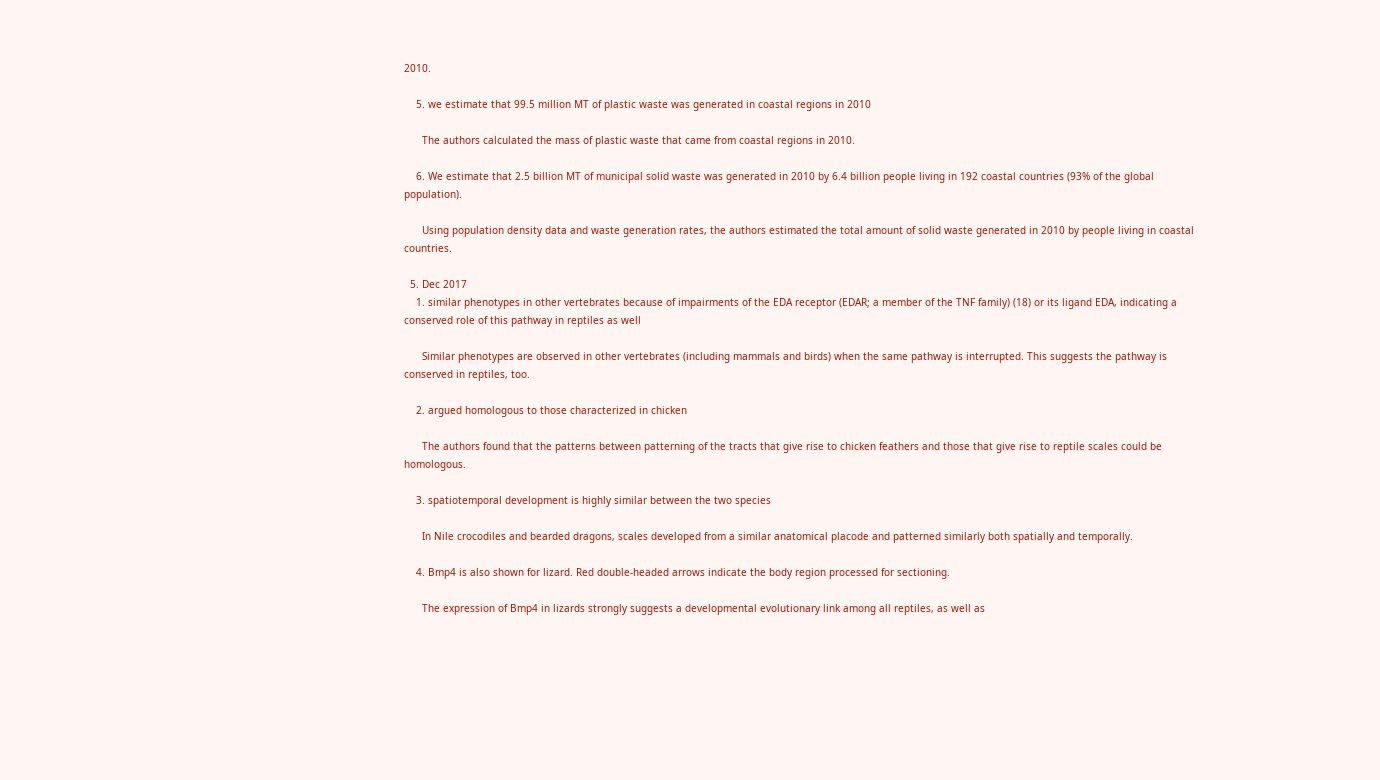2010.

    5. we estimate that 99.5 million MT of plastic waste was generated in coastal regions in 2010

      The authors calculated the mass of plastic waste that came from coastal regions in 2010.

    6. We estimate that 2.5 billion MT of municipal solid waste was generated in 2010 by 6.4 billion people living in 192 coastal countries (93% of the global population).

      Using population density data and waste generation rates, the authors estimated the total amount of solid waste generated in 2010 by people living in coastal countries.

  5. Dec 2017
    1. similar phenotypes in other vertebrates because of impairments of the EDA receptor (EDAR; a member of the TNF family) (18) or its ligand EDA, indicating a conserved role of this pathway in reptiles as well

      Similar phenotypes are observed in other vertebrates (including mammals and birds) when the same pathway is interrupted. This suggests the pathway is conserved in reptiles, too.

    2. argued homologous to those characterized in chicken

      The authors found that the patterns between patterning of the tracts that give rise to chicken feathers and those that give rise to reptile scales could be homologous.

    3. spatiotemporal development is highly similar between the two species

      In Nile crocodiles and bearded dragons, scales developed from a similar anatomical placode and patterned similarly both spatially and temporally.

    4. Bmp4 is also shown for lizard. Red double-headed arrows indicate the body region processed for sectioning.

      The expression of Bmp4 in lizards strongly suggests a developmental evolutionary link among all reptiles, as well as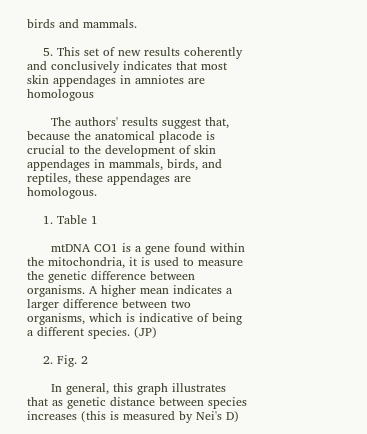birds and mammals.

    5. This set of new results coherently and conclusively indicates that most skin appendages in amniotes are homologous

      The authors' results suggest that, because the anatomical placode is crucial to the development of skin appendages in mammals, birds, and reptiles, these appendages are homologous.

    1. Table 1

      mtDNA CO1 is a gene found within the mitochondria, it is used to measure the genetic difference between organisms. A higher mean indicates a larger difference between two organisms, which is indicative of being a different species. (JP)

    2. Fig. 2

      In general, this graph illustrates that as genetic distance between species increases (this is measured by Nei's D)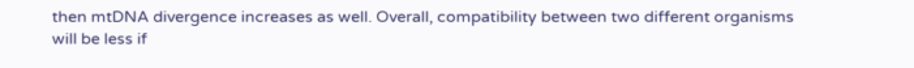then mtDNA divergence increases as well. Overall, compatibility between two different organisms will be less if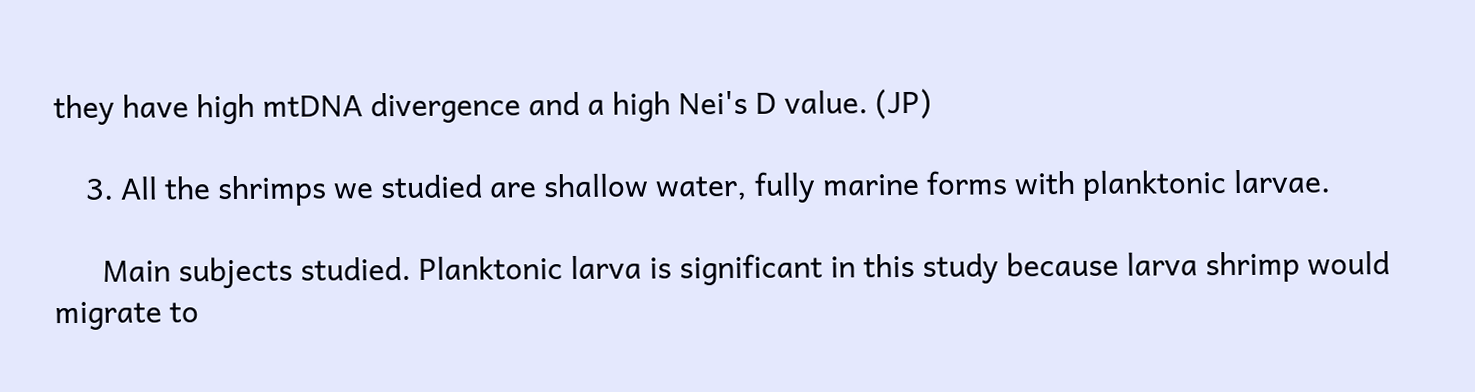they have high mtDNA divergence and a high Nei's D value. (JP)

    3. All the shrimps we studied are shallow water, fully marine forms with planktonic larvae.

      Main subjects studied. Planktonic larva is significant in this study because larva shrimp would migrate to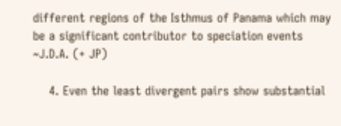different regions of the Isthmus of Panama which may be a significant contributor to speciation events ~J.D.A. (+ JP)

    4. Even the least divergent pairs show substantial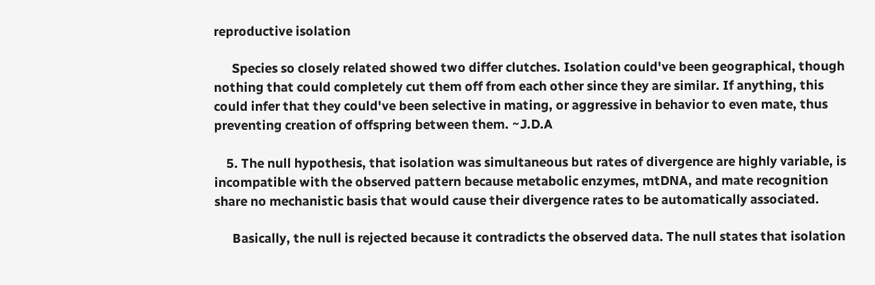reproductive isolation

      Species so closely related showed two differ clutches. Isolation could've been geographical, though nothing that could completely cut them off from each other since they are similar. If anything, this could infer that they could've been selective in mating, or aggressive in behavior to even mate, thus preventing creation of offspring between them. ~J.D.A

    5. The null hypothesis, that isolation was simultaneous but rates of divergence are highly variable, is incompatible with the observed pattern because metabolic enzymes, mtDNA, and mate recognition share no mechanistic basis that would cause their divergence rates to be automatically associated.

      Basically, the null is rejected because it contradicts the observed data. The null states that isolation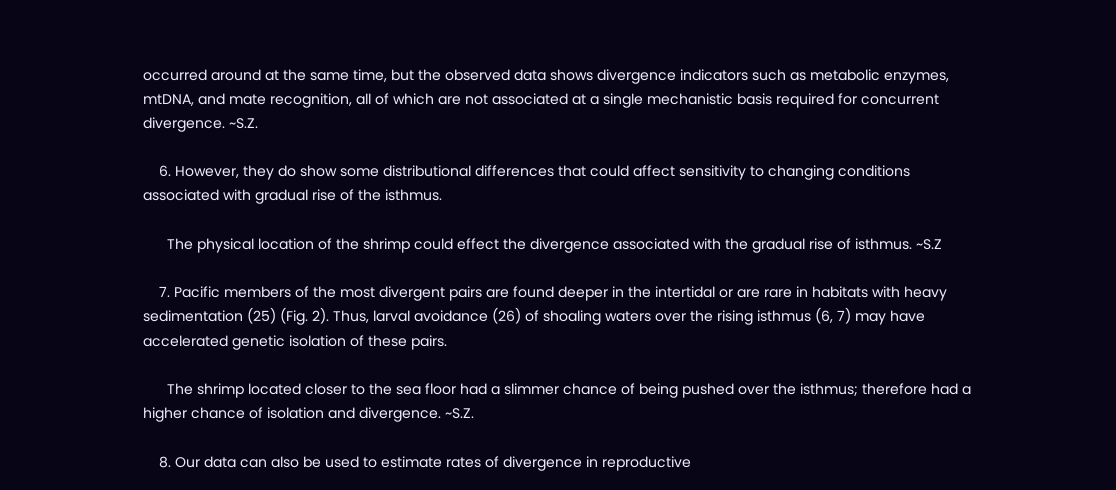occurred around at the same time, but the observed data shows divergence indicators such as metabolic enzymes, mtDNA, and mate recognition, all of which are not associated at a single mechanistic basis required for concurrent divergence. ~S.Z.

    6. However, they do show some distributional differences that could affect sensitivity to changing conditions associated with gradual rise of the isthmus.

      The physical location of the shrimp could effect the divergence associated with the gradual rise of isthmus. ~S.Z

    7. Pacific members of the most divergent pairs are found deeper in the intertidal or are rare in habitats with heavy sedimentation (25) (Fig. 2). Thus, larval avoidance (26) of shoaling waters over the rising isthmus (6, 7) may have accelerated genetic isolation of these pairs.

      The shrimp located closer to the sea floor had a slimmer chance of being pushed over the isthmus; therefore had a higher chance of isolation and divergence. ~S.Z.

    8. Our data can also be used to estimate rates of divergence in reproductive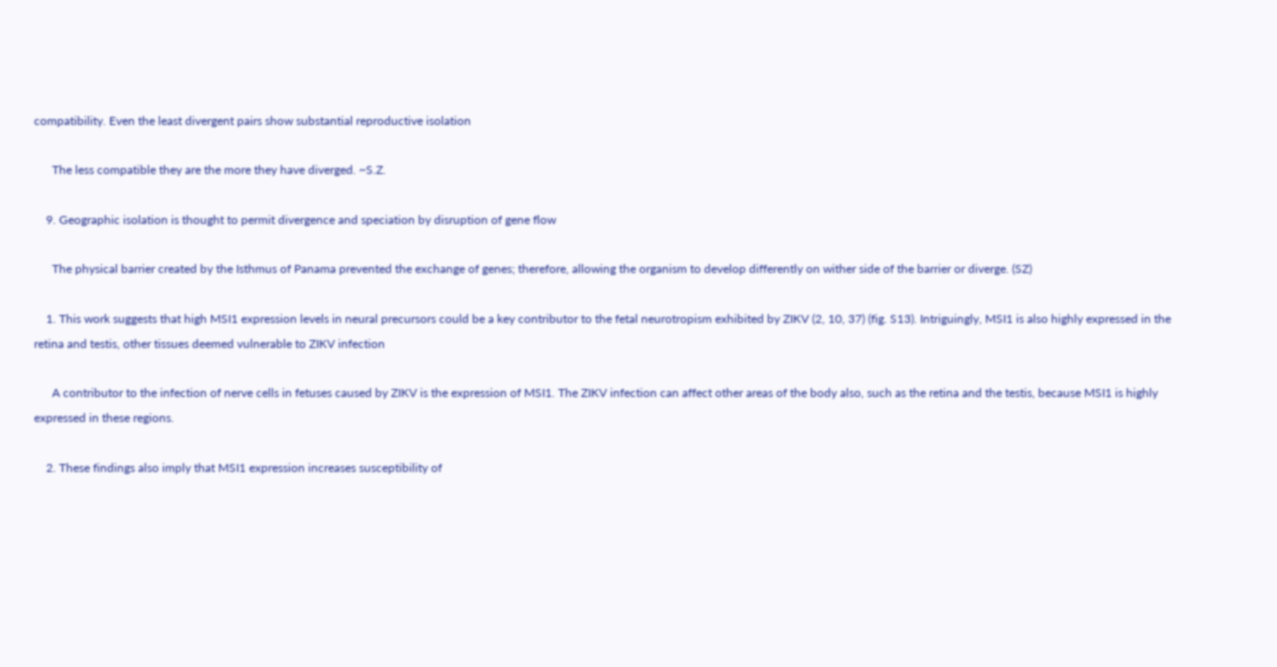compatibility. Even the least divergent pairs show substantial reproductive isolation

      The less compatible they are the more they have diverged. ~S.Z.

    9. Geographic isolation is thought to permit divergence and speciation by disruption of gene flow

      The physical barrier created by the Isthmus of Panama prevented the exchange of genes; therefore, allowing the organism to develop differently on wither side of the barrier or diverge. (SZ)

    1. This work suggests that high MSI1 expression levels in neural precursors could be a key contributor to the fetal neurotropism exhibited by ZIKV (2, 10, 37) (fig. S13). Intriguingly, MSI1 is also highly expressed in the retina and testis, other tissues deemed vulnerable to ZIKV infection

      A contributor to the infection of nerve cells in fetuses caused by ZIKV is the expression of MSI1. The ZIKV infection can affect other areas of the body also, such as the retina and the testis, because MSI1 is highly expressed in these regions.

    2. These findings also imply that MSI1 expression increases susceptibility of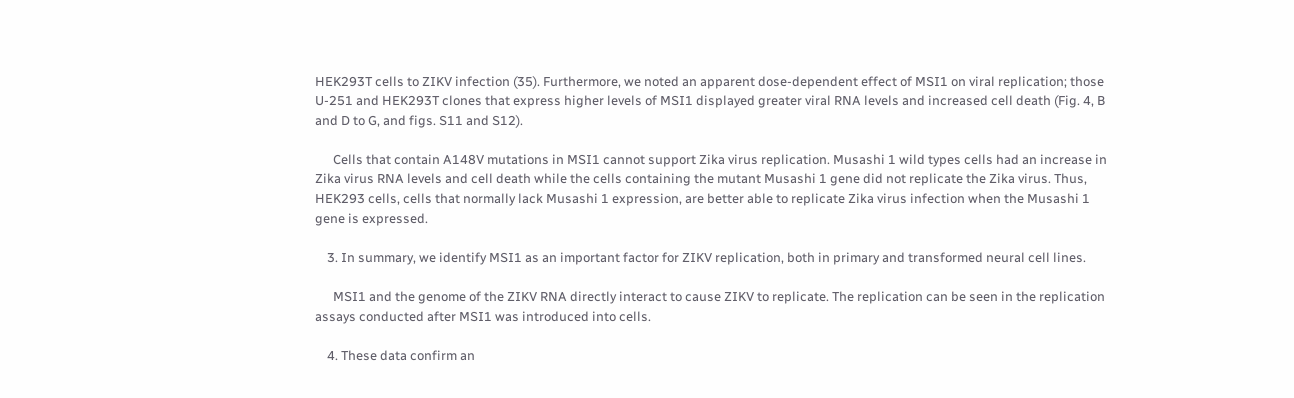HEK293T cells to ZIKV infection (35). Furthermore, we noted an apparent dose-dependent effect of MSI1 on viral replication; those U-251 and HEK293T clones that express higher levels of MSI1 displayed greater viral RNA levels and increased cell death (Fig. 4, B and D to G, and figs. S11 and S12).

      Cells that contain A148V mutations in MSI1 cannot support Zika virus replication. Musashi 1 wild types cells had an increase in Zika virus RNA levels and cell death while the cells containing the mutant Musashi 1 gene did not replicate the Zika virus. Thus, HEK293 cells, cells that normally lack Musashi 1 expression, are better able to replicate Zika virus infection when the Musashi 1 gene is expressed.

    3. In summary, we identify MSI1 as an important factor for ZIKV replication, both in primary and transformed neural cell lines.

      MSI1 and the genome of the ZIKV RNA directly interact to cause ZIKV to replicate. The replication can be seen in the replication assays conducted after MSI1 was introduced into cells.

    4. These data confirm an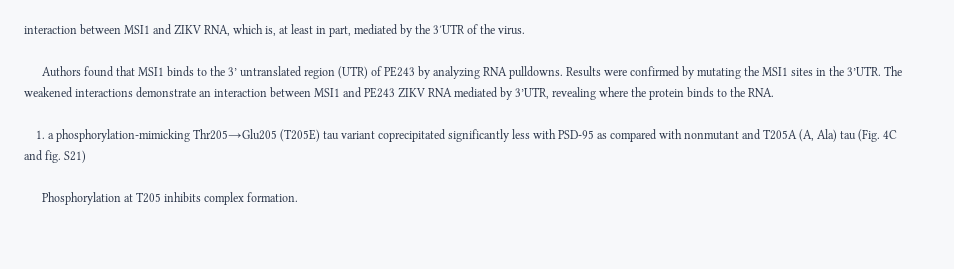interaction between MSI1 and ZIKV RNA, which is, at least in part, mediated by the 3′UTR of the virus.

      Authors found that MSI1 binds to the 3’ untranslated region (UTR) of PE243 by analyzing RNA pulldowns. Results were confirmed by mutating the MSI1 sites in the 3’UTR. The weakened interactions demonstrate an interaction between MSI1 and PE243 ZIKV RNA mediated by 3’UTR, revealing where the protein binds to the RNA.

    1. a phosphorylation-mimicking Thr205→Glu205 (T205E) tau variant coprecipitated significantly less with PSD-95 as compared with nonmutant and T205A (A, Ala) tau (Fig. 4C and fig. S21)

      Phosphorylation at T205 inhibits complex formation.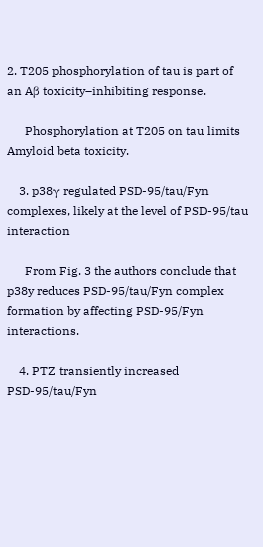2. T205 phosphorylation of tau is part of an Aβ toxicity–inhibiting response.

      Phosphorylation at T205 on tau limits Amyloid beta toxicity.

    3. p38γ regulated PSD-95/tau/Fyn complexes, likely at the level of PSD-95/tau interaction

      From Fig. 3 the authors conclude that p38y reduces PSD-95/tau/Fyn complex formation by affecting PSD-95/Fyn interactions.

    4. PTZ transiently increased PSD-95/tau/Fyn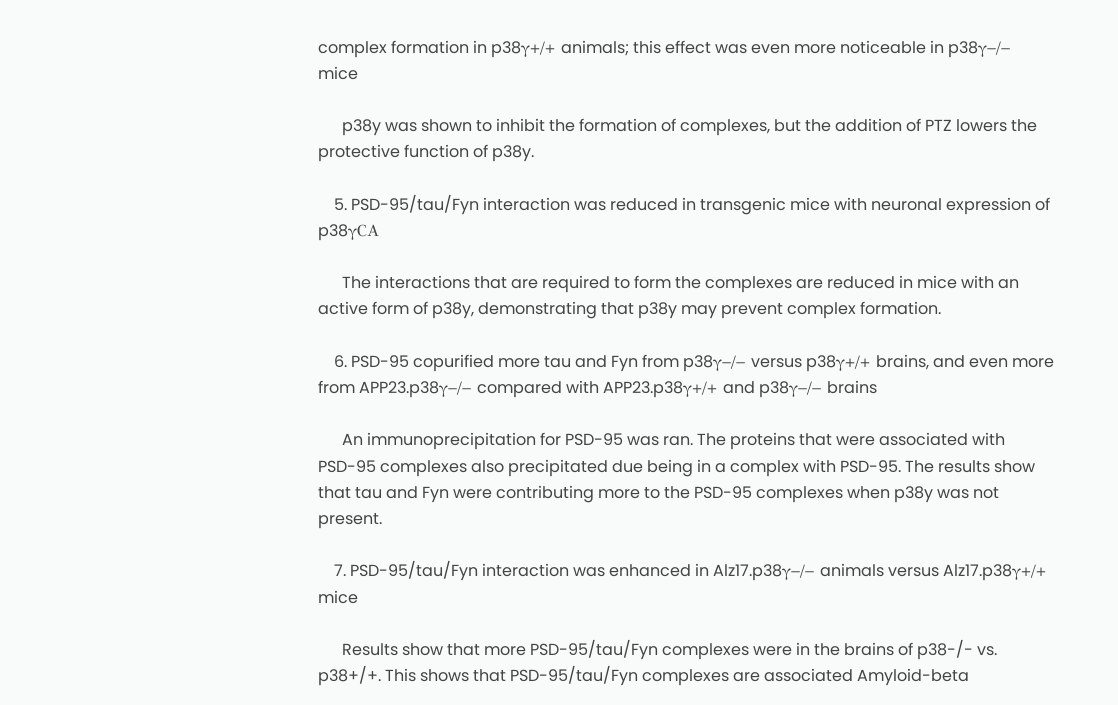complex formation in p38γ+/+ animals; this effect was even more noticeable in p38γ−/− mice

      p38y was shown to inhibit the formation of complexes, but the addition of PTZ lowers the protective function of p38y.

    5. PSD-95/tau/Fyn interaction was reduced in transgenic mice with neuronal expression of p38γCA

      The interactions that are required to form the complexes are reduced in mice with an active form of p38y, demonstrating that p38y may prevent complex formation.

    6. PSD-95 copurified more tau and Fyn from p38γ−/− versus p38γ+/+ brains, and even more from APP23.p38γ−/− compared with APP23.p38γ+/+ and p38γ−/− brains

      An immunoprecipitation for PSD-95 was ran. The proteins that were associated with PSD-95 complexes also precipitated due being in a complex with PSD-95. The results show that tau and Fyn were contributing more to the PSD-95 complexes when p38y was not present.

    7. PSD-95/tau/Fyn interaction was enhanced in Alz17.p38γ−/− animals versus Alz17.p38γ+/+ mice

      Results show that more PSD-95/tau/Fyn complexes were in the brains of p38-/- vs. p38+/+. This shows that PSD-95/tau/Fyn complexes are associated Amyloid-beta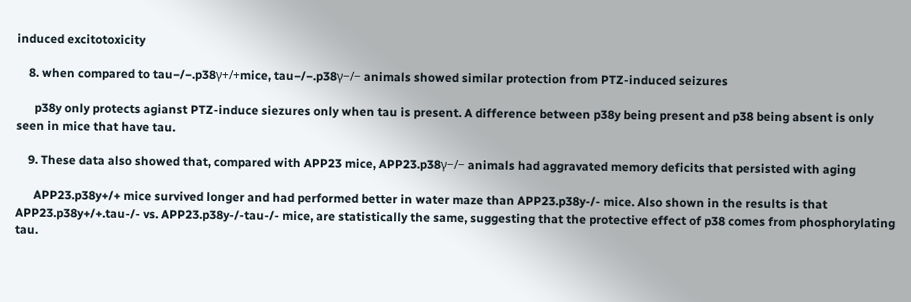induced excitotoxicity

    8. when compared to tau−/−.p38γ+/+mice, tau−/−.p38γ−/− animals showed similar protection from PTZ-induced seizures

      p38y only protects agianst PTZ-induce siezures only when tau is present. A difference between p38y being present and p38 being absent is only seen in mice that have tau.

    9. These data also showed that, compared with APP23 mice, APP23.p38γ−/− animals had aggravated memory deficits that persisted with aging

      APP23.p38y+/+ mice survived longer and had performed better in water maze than APP23.p38y-/- mice. Also shown in the results is that APP23.p38y+/+.tau-/- vs. APP23.p38y-/-tau-/- mice, are statistically the same, suggesting that the protective effect of p38 comes from phosphorylating tau.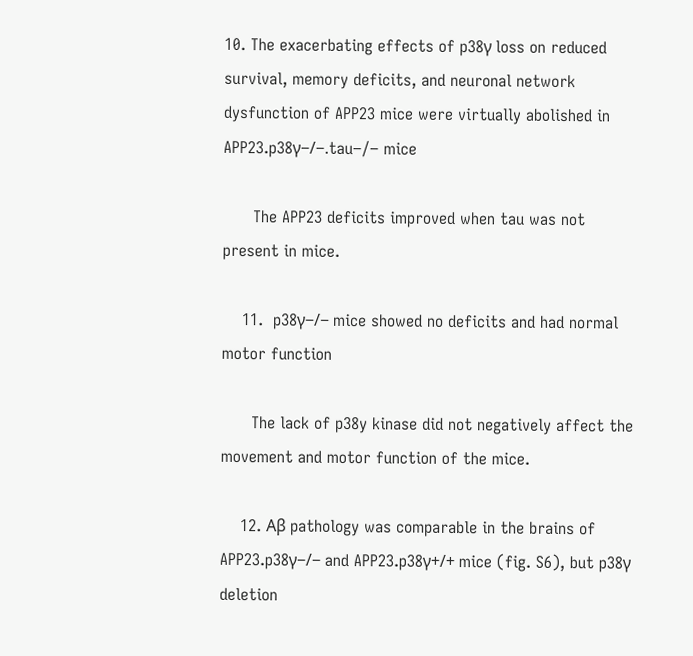10. The exacerbating effects of p38γ loss on reduced survival, memory deficits, and neuronal network dysfunction of APP23 mice were virtually abolished in APP23.p38γ−/−.tau−/− mice

      The APP23 deficits improved when tau was not present in mice.

    11.  p38γ−/− mice showed no deficits and had normal motor function

      The lack of p38y kinase did not negatively affect the movement and motor function of the mice.

    12. Aβ pathology was comparable in the brains of APP23.p38γ−/− and APP23.p38γ+/+ mice (fig. S6), but p38γ deletion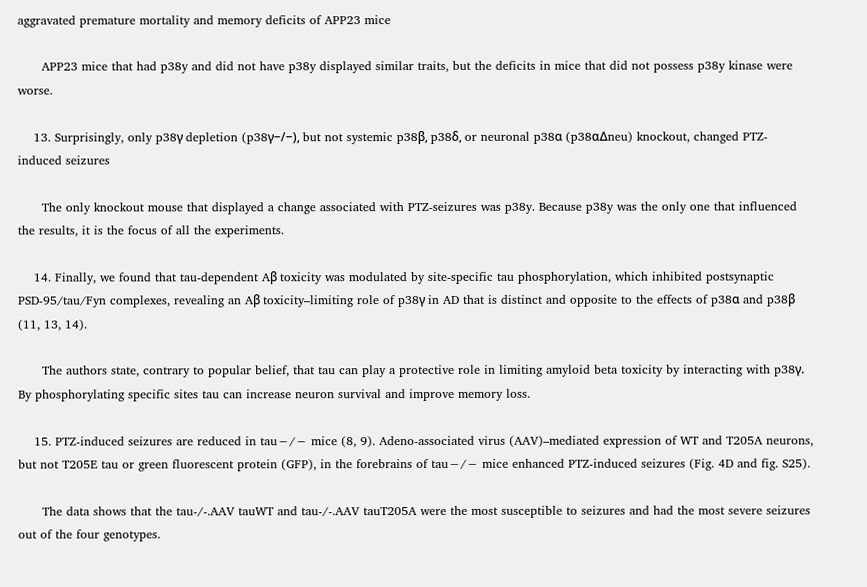aggravated premature mortality and memory deficits of APP23 mice

      APP23 mice that had p38y and did not have p38y displayed similar traits, but the deficits in mice that did not possess p38y kinase were worse.

    13. Surprisingly, only p38γ depletion (p38γ−/−), but not systemic p38β, p38δ, or neuronal p38α (p38αΔneu) knockout, changed PTZ-induced seizures

      The only knockout mouse that displayed a change associated with PTZ-seizures was p38y. Because p38y was the only one that influenced the results, it is the focus of all the experiments.

    14. Finally, we found that tau-dependent Aβ toxicity was modulated by site-specific tau phosphorylation, which inhibited postsynaptic PSD-95/tau/Fyn complexes, revealing an Aβ toxicity–limiting role of p38γ in AD that is distinct and opposite to the effects of p38α and p38β (11, 13, 14).

      The authors state, contrary to popular belief, that tau can play a protective role in limiting amyloid beta toxicity by interacting with p38γ. By phosphorylating specific sites tau can increase neuron survival and improve memory loss.

    15. PTZ-induced seizures are reduced in tau−/− mice (8, 9). Adeno-associated virus (AAV)–mediated expression of WT and T205A neurons, but not T205E tau or green fluorescent protein (GFP), in the forebrains of tau−/− mice enhanced PTZ-induced seizures (Fig. 4D and fig. S25).

      The data shows that the tau-/-.AAV tauWT and tau-/-.AAV tauT205A were the most susceptible to seizures and had the most severe seizures out of the four genotypes.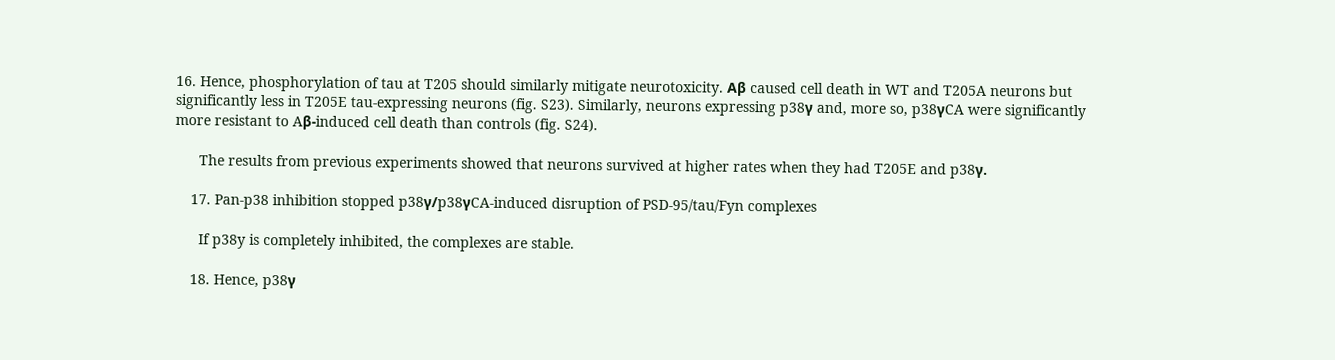16. Hence, phosphorylation of tau at T205 should similarly mitigate neurotoxicity. Aβ caused cell death in WT and T205A neurons but significantly less in T205E tau-expressing neurons (fig. S23). Similarly, neurons expressing p38γ and, more so, p38γCA were significantly more resistant to Aβ-induced cell death than controls (fig. S24).

      The results from previous experiments showed that neurons survived at higher rates when they had T205E and p38γ.

    17. Pan-p38 inhibition stopped p38γ/p38γCA-induced disruption of PSD-95/tau/Fyn complexes

      If p38y is completely inhibited, the complexes are stable.

    18. Hence, p38γ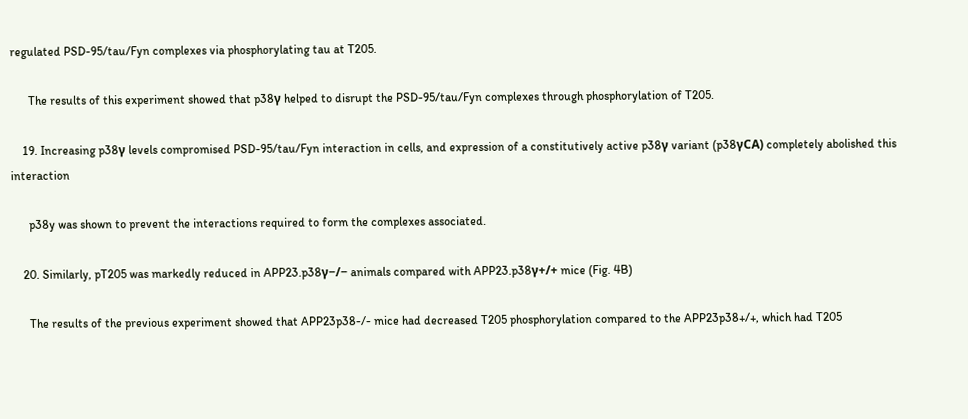regulated PSD-95/tau/Fyn complexes via phosphorylating tau at T205.

      The results of this experiment showed that p38γ helped to disrupt the PSD-95/tau/Fyn complexes through phosphorylation of T205.

    19. Increasing p38γ levels compromised PSD-95/tau/Fyn interaction in cells, and expression of a constitutively active p38γ variant (p38γCA) completely abolished this interaction

      p38y was shown to prevent the interactions required to form the complexes associated.

    20. Similarly, pT205 was markedly reduced in APP23.p38γ−/− animals compared with APP23.p38γ+/+ mice (Fig. 4B)

      The results of the previous experiment showed that APP23p38-/- mice had decreased T205 phosphorylation compared to the APP23p38+/+, which had T205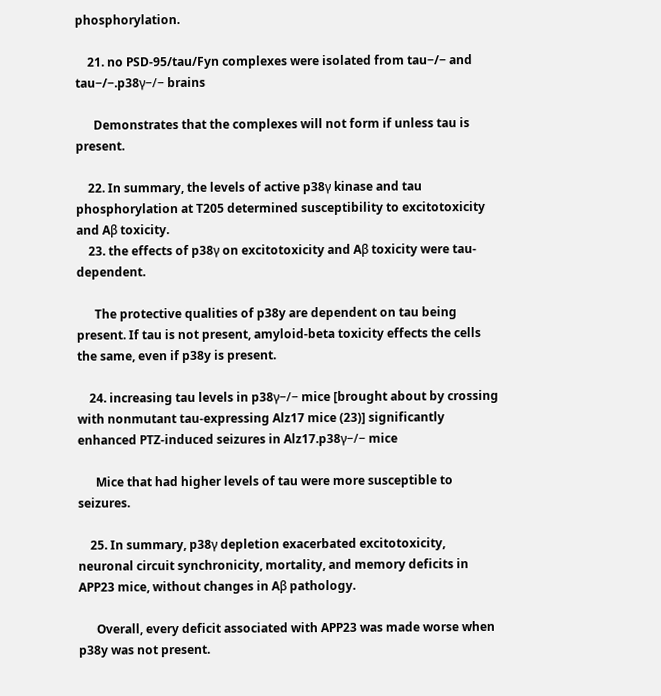phosphorylation.

    21. no PSD-95/tau/Fyn complexes were isolated from tau−/− and tau−/−.p38γ−/− brains

      Demonstrates that the complexes will not form if unless tau is present.

    22. In summary, the levels of active p38γ kinase and tau phosphorylation at T205 determined susceptibility to excitotoxicity and Aβ toxicity.
    23. the effects of p38γ on excitotoxicity and Aβ toxicity were tau-dependent.

      The protective qualities of p38y are dependent on tau being present. If tau is not present, amyloid-beta toxicity effects the cells the same, even if p38y is present.

    24. increasing tau levels in p38γ−/− mice [brought about by crossing with nonmutant tau-expressing Alz17 mice (23)] significantly enhanced PTZ-induced seizures in Alz17.p38γ−/− mice

      Mice that had higher levels of tau were more susceptible to seizures.

    25. In summary, p38γ depletion exacerbated excitotoxicity, neuronal circuit synchronicity, mortality, and memory deficits in APP23 mice, without changes in Aβ pathology.

      Overall, every deficit associated with APP23 was made worse when p38y was not present.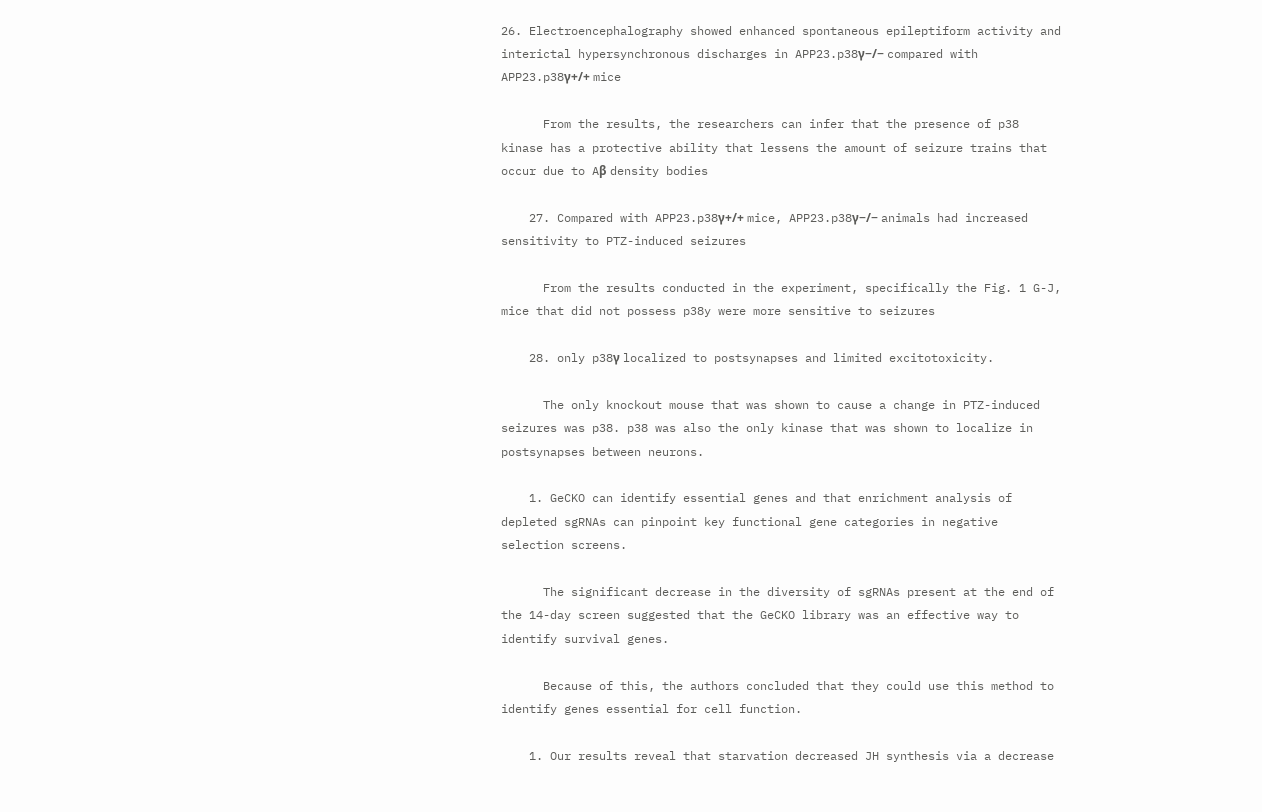26. Electroencephalography showed enhanced spontaneous epileptiform activity and interictal hypersynchronous discharges in APP23.p38γ−/− compared with APP23.p38γ+/+ mice

      From the results, the researchers can infer that the presence of p38 kinase has a protective ability that lessens the amount of seizure trains that occur due to Aβ density bodies

    27. Compared with APP23.p38γ+/+ mice, APP23.p38γ−/− animals had increased sensitivity to PTZ-induced seizures

      From the results conducted in the experiment, specifically the Fig. 1 G-J, mice that did not possess p38y were more sensitive to seizures

    28. only p38γ localized to postsynapses and limited excitotoxicity.

      The only knockout mouse that was shown to cause a change in PTZ-induced seizures was p38. p38 was also the only kinase that was shown to localize in postsynapses between neurons.

    1. GeCKO can identify essential genes and that enrichment analysis of depleted sgRNAs can pinpoint key functional gene categories in negative selection screens.

      The significant decrease in the diversity of sgRNAs present at the end of the 14-day screen suggested that the GeCKO library was an effective way to identify survival genes.

      Because of this, the authors concluded that they could use this method to identify genes essential for cell function.

    1. Our results reveal that starvation decreased JH synthesis via a decrease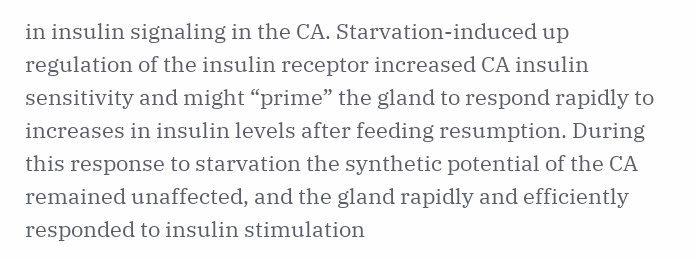in insulin signaling in the CA. Starvation-induced up regulation of the insulin receptor increased CA insulin sensitivity and might “prime” the gland to respond rapidly to increases in insulin levels after feeding resumption. During this response to starvation the synthetic potential of the CA remained unaffected, and the gland rapidly and efficiently responded to insulin stimulation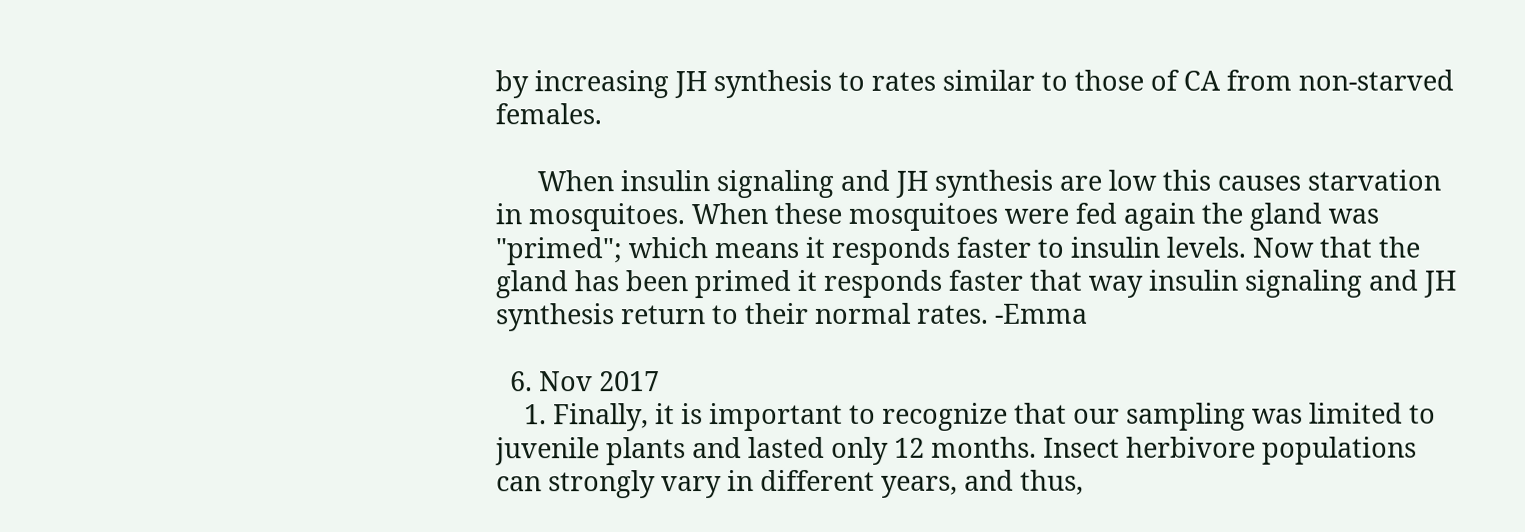by increasing JH synthesis to rates similar to those of CA from non-starved females.

      When insulin signaling and JH synthesis are low this causes starvation in mosquitoes. When these mosquitoes were fed again the gland was "primed"; which means it responds faster to insulin levels. Now that the gland has been primed it responds faster that way insulin signaling and JH synthesis return to their normal rates. -Emma

  6. Nov 2017
    1. Finally, it is important to recognize that our sampling was limited to juvenile plants and lasted only 12 months. Insect herbivore populations can strongly vary in different years, and thus,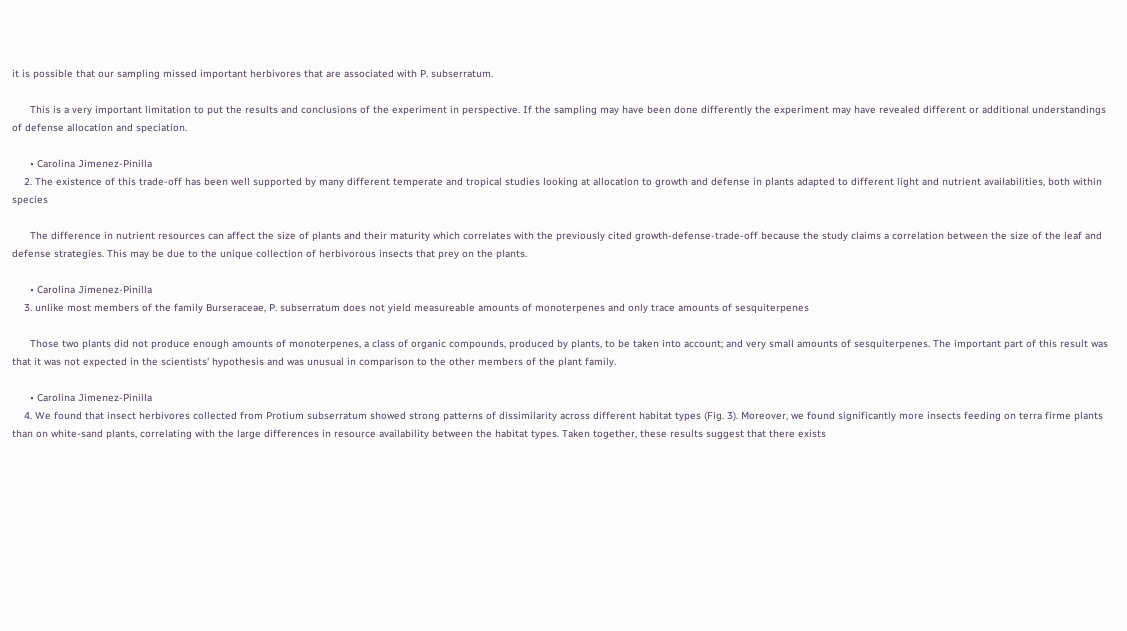it is possible that our sampling missed important herbivores that are associated with P. subserratum.

      This is a very important limitation to put the results and conclusions of the experiment in perspective. If the sampling may have been done differently the experiment may have revealed different or additional understandings of defense allocation and speciation.

      • Carolina Jimenez-Pinilla
    2. The existence of this trade-off has been well supported by many different temperate and tropical studies looking at allocation to growth and defense in plants adapted to different light and nutrient availabilities, both within species

      The difference in nutrient resources can affect the size of plants and their maturity which correlates with the previously cited growth-defense-trade-off because the study claims a correlation between the size of the leaf and defense strategies. This may be due to the unique collection of herbivorous insects that prey on the plants.

      • Carolina Jimenez-Pinilla
    3. unlike most members of the family Burseraceae, P. subserratum does not yield measureable amounts of monoterpenes and only trace amounts of sesquiterpenes

      Those two plants did not produce enough amounts of monoterpenes, a class of organic compounds, produced by plants, to be taken into account; and very small amounts of sesquiterpenes. The important part of this result was that it was not expected in the scientists' hypothesis and was unusual in comparison to the other members of the plant family.

      • Carolina Jimenez-Pinilla
    4. We found that insect herbivores collected from Protium subserratum showed strong patterns of dissimilarity across different habitat types (Fig. 3). Moreover, we found significantly more insects feeding on terra firme plants than on white-sand plants, correlating with the large differences in resource availability between the habitat types. Taken together, these results suggest that there exists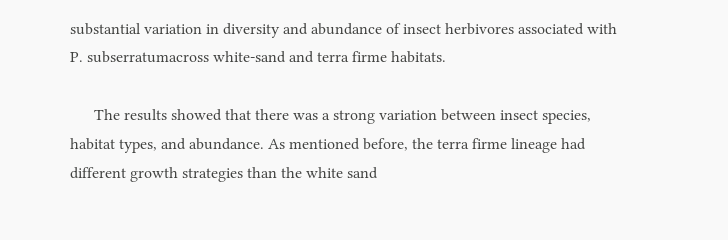substantial variation in diversity and abundance of insect herbivores associated with P. subserratumacross white-sand and terra firme habitats.

      The results showed that there was a strong variation between insect species, habitat types, and abundance. As mentioned before, the terra firme lineage had different growth strategies than the white sand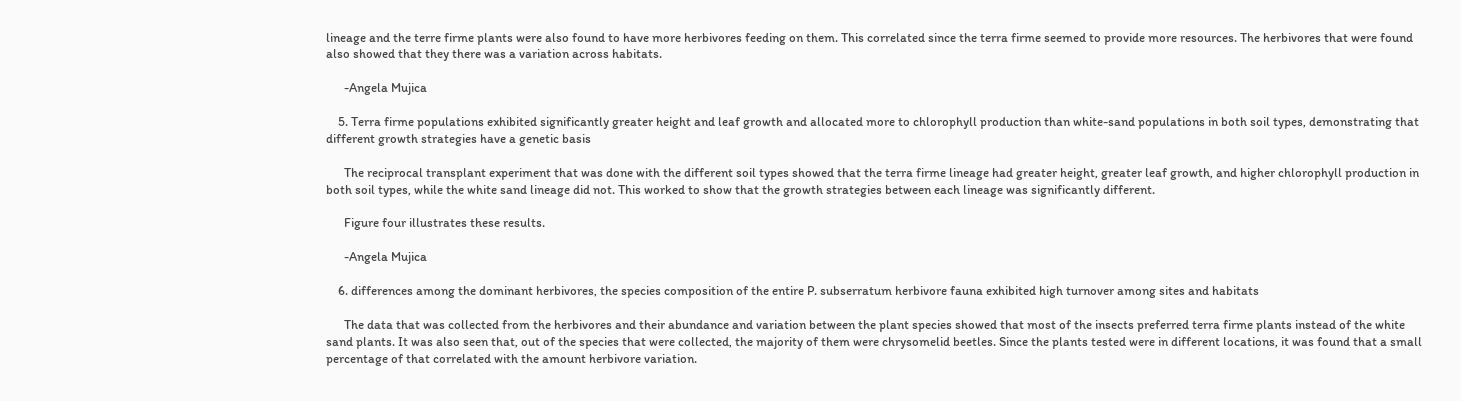lineage and the terre firme plants were also found to have more herbivores feeding on them. This correlated since the terra firme seemed to provide more resources. The herbivores that were found also showed that they there was a variation across habitats.

      -Angela Mujica

    5. Terra firme populations exhibited significantly greater height and leaf growth and allocated more to chlorophyll production than white-sand populations in both soil types, demonstrating that different growth strategies have a genetic basis

      The reciprocal transplant experiment that was done with the different soil types showed that the terra firme lineage had greater height, greater leaf growth, and higher chlorophyll production in both soil types, while the white sand lineage did not. This worked to show that the growth strategies between each lineage was significantly different.

      Figure four illustrates these results.

      -Angela Mujica

    6. differences among the dominant herbivores, the species composition of the entire P. subserratum herbivore fauna exhibited high turnover among sites and habitats

      The data that was collected from the herbivores and their abundance and variation between the plant species showed that most of the insects preferred terra firme plants instead of the white sand plants. It was also seen that, out of the species that were collected, the majority of them were chrysomelid beetles. Since the plants tested were in different locations, it was found that a small percentage of that correlated with the amount herbivore variation.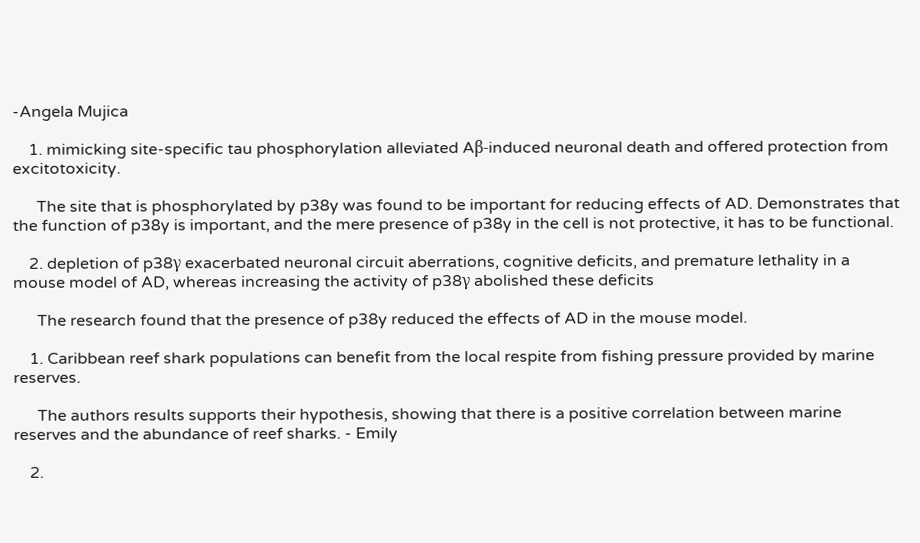-Angela Mujica

    1. mimicking site-specific tau phosphorylation alleviated Aβ-induced neuronal death and offered protection from excitotoxicity.

      The site that is phosphorylated by p38y was found to be important for reducing effects of AD. Demonstrates that the function of p38y is important, and the mere presence of p38y in the cell is not protective, it has to be functional.

    2. depletion of p38γ exacerbated neuronal circuit aberrations, cognitive deficits, and premature lethality in a mouse model of AD, whereas increasing the activity of p38γ abolished these deficits

      The research found that the presence of p38y reduced the effects of AD in the mouse model.

    1. Caribbean reef shark populations can benefit from the local respite from fishing pressure provided by marine reserves.

      The authors results supports their hypothesis, showing that there is a positive correlation between marine reserves and the abundance of reef sharks. - Emily

    2.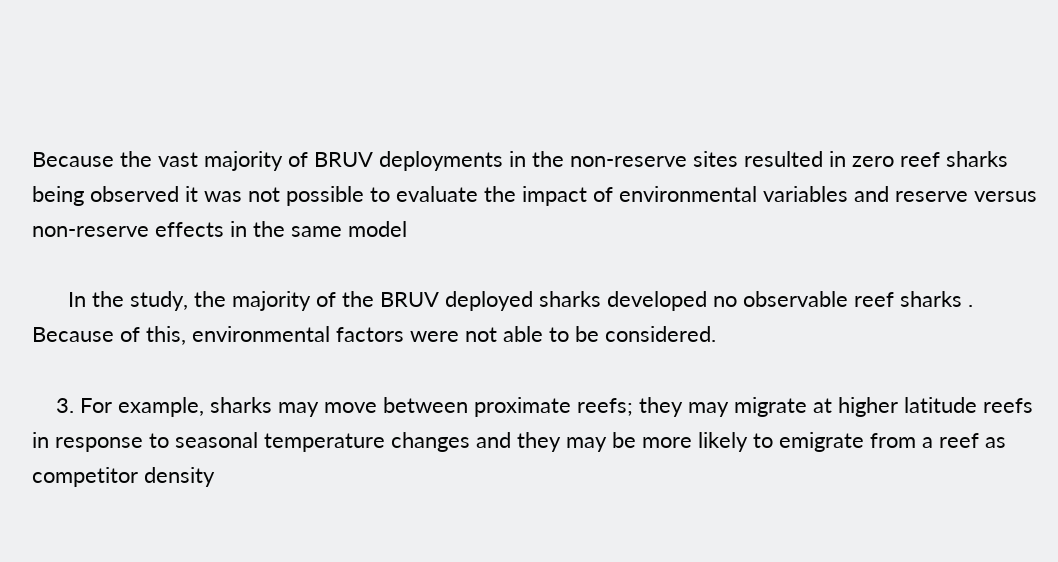Because the vast majority of BRUV deployments in the non-reserve sites resulted in zero reef sharks being observed it was not possible to evaluate the impact of environmental variables and reserve versus non-reserve effects in the same model

      In the study, the majority of the BRUV deployed sharks developed no observable reef sharks . Because of this, environmental factors were not able to be considered.

    3. For example, sharks may move between proximate reefs; they may migrate at higher latitude reefs in response to seasonal temperature changes and they may be more likely to emigrate from a reef as competitor density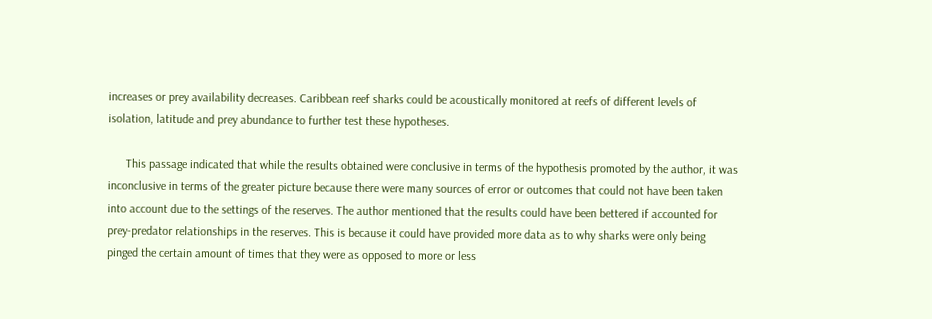increases or prey availability decreases. Caribbean reef sharks could be acoustically monitored at reefs of different levels of isolation, latitude and prey abundance to further test these hypotheses.

      This passage indicated that while the results obtained were conclusive in terms of the hypothesis promoted by the author, it was inconclusive in terms of the greater picture because there were many sources of error or outcomes that could not have been taken into account due to the settings of the reserves. The author mentioned that the results could have been bettered if accounted for prey-predator relationships in the reserves. This is because it could have provided more data as to why sharks were only being pinged the certain amount of times that they were as opposed to more or less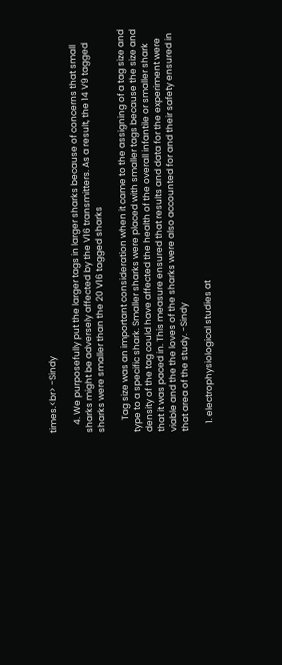times.<br> -Sindy

    4. We purposefully put the larger tags in larger sharks because of concerns that small sharks might be adversely affected by the V16 transmitters. As a result, the 14 V9 tagged sharks were smaller than the 20 V16 tagged sharks

      Tag size was an important consideration when it came to the assigning of a tag size and type to a specific shark. Smaller sharks were placed with smaller tags because the size and density of the tag could have affected the health of the overall infantile or smaller shark that it was paced in. This measure ensured that results and data for the experiment were viable and the the loves of the sharks were also accounted for and their safety ensured in that area of the study. -Sindy

    1. electrophysiological studies at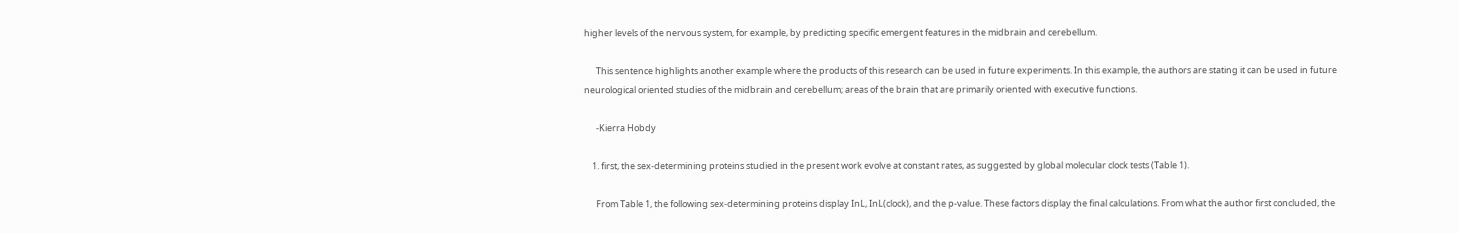higher levels of the nervous system, for example, by predicting specific emergent features in the midbrain and cerebellum.

      This sentence highlights another example where the products of this research can be used in future experiments. In this example, the authors are stating it can be used in future neurological oriented studies of the midbrain and cerebellum; areas of the brain that are primarily oriented with executive functions.

      -Kierra Hobdy

    1. first, the sex-determining proteins studied in the present work evolve at constant rates, as suggested by global molecular clock tests (Table 1).

      From Table 1, the following sex-determining proteins display InL, InL(clock), and the p-value. These factors display the final calculations. From what the author first concluded, the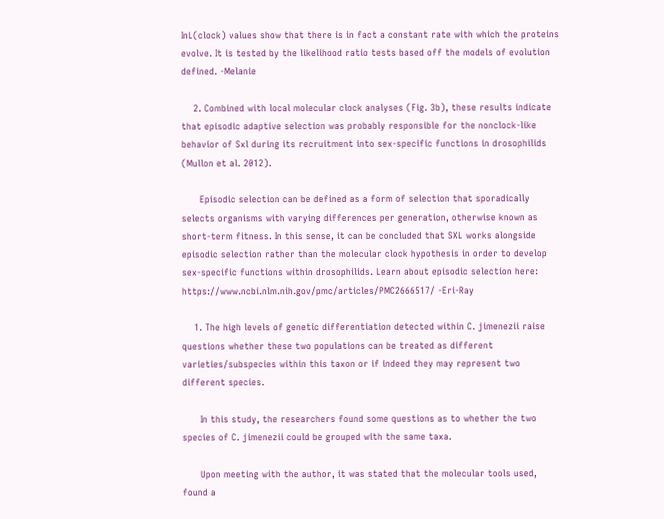InL(clock) values show that there is in fact a constant rate with which the proteins evolve. It is tested by the likelihood ratio tests based off the models of evolution defined. -Melanie

    2. Combined with local molecular clock analyses (Fig. 3b), these results indicate that episodic adaptive selection was probably responsible for the nonclock-like behavior of Sxl during its recruitment into sex-specific functions in drosophilids (Mullon et al. 2012).

      Episodic selection can be defined as a form of selection that sporadically selects organisms with varying differences per generation, otherwise known as short-term fitness. In this sense, it can be concluded that SXL works alongside episodic selection rather than the molecular clock hypothesis in order to develop sex-specific functions within drosophilids. Learn about episodic selection here: https://www.ncbi.nlm.nih.gov/pmc/articles/PMC2666517/ -Eri-Ray

    1. The high levels of genetic differentiation detected within C. jimenezii raise questions whether these two populations can be treated as different varieties/subspecies within this taxon or if indeed they may represent two different species.

      In this study, the researchers found some questions as to whether the two species of C. jimenezii could be grouped with the same taxa.

      Upon meeting with the author, it was stated that the molecular tools used, found a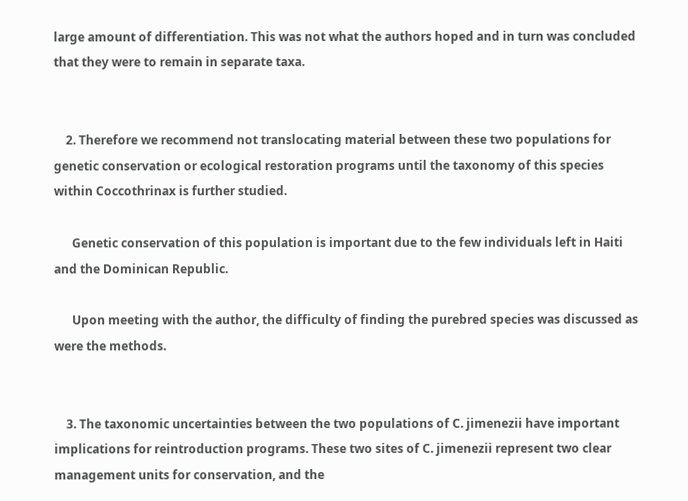large amount of differentiation. This was not what the authors hoped and in turn was concluded that they were to remain in separate taxa.


    2. Therefore we recommend not translocating material between these two populations for genetic conservation or ecological restoration programs until the taxonomy of this species within Coccothrinax is further studied.

      Genetic conservation of this population is important due to the few individuals left in Haiti and the Dominican Republic.

      Upon meeting with the author, the difficulty of finding the purebred species was discussed as were the methods.


    3. The taxonomic uncertainties between the two populations of C. jimenezii have important implications for reintroduction programs. These two sites of C. jimenezii represent two clear management units for conservation, and the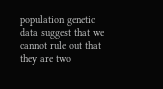population genetic data suggest that we cannot rule out that they are two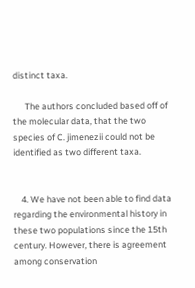distinct taxa.

      The authors concluded based off of the molecular data, that the two species of C. jimenezii could not be identified as two different taxa.


    4. We have not been able to find data regarding the environmental history in these two populations since the 15th century. However, there is agreement among conservation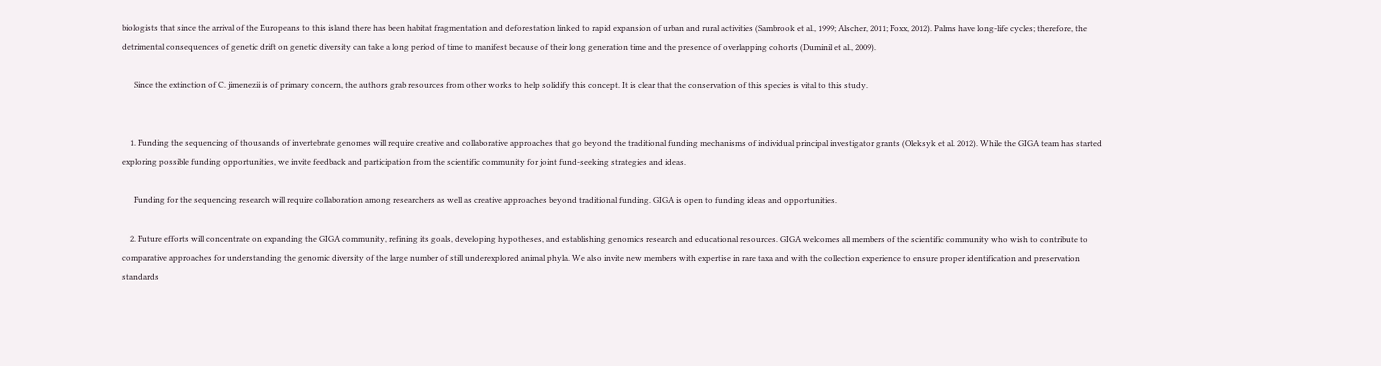biologists that since the arrival of the Europeans to this island there has been habitat fragmentation and deforestation linked to rapid expansion of urban and rural activities (Sambrook et al., 1999; Alscher, 2011; Foxx, 2012). Palms have long-life cycles; therefore, the detrimental consequences of genetic drift on genetic diversity can take a long period of time to manifest because of their long generation time and the presence of overlapping cohorts (Duminil et al., 2009).

      Since the extinction of C. jimenezii is of primary concern, the authors grab resources from other works to help solidify this concept. It is clear that the conservation of this species is vital to this study.


    1. Funding the sequencing of thousands of invertebrate genomes will require creative and collaborative approaches that go beyond the traditional funding mechanisms of individual principal investigator grants (Oleksyk et al. 2012). While the GIGA team has started exploring possible funding opportunities, we invite feedback and participation from the scientific community for joint fund-seeking strategies and ideas.

      Funding for the sequencing research will require collaboration among researchers as well as creative approaches beyond traditional funding. GIGA is open to funding ideas and opportunities.

    2. Future efforts will concentrate on expanding the GIGA community, refining its goals, developing hypotheses, and establishing genomics research and educational resources. GIGA welcomes all members of the scientific community who wish to contribute to comparative approaches for understanding the genomic diversity of the large number of still underexplored animal phyla. We also invite new members with expertise in rare taxa and with the collection experience to ensure proper identification and preservation standards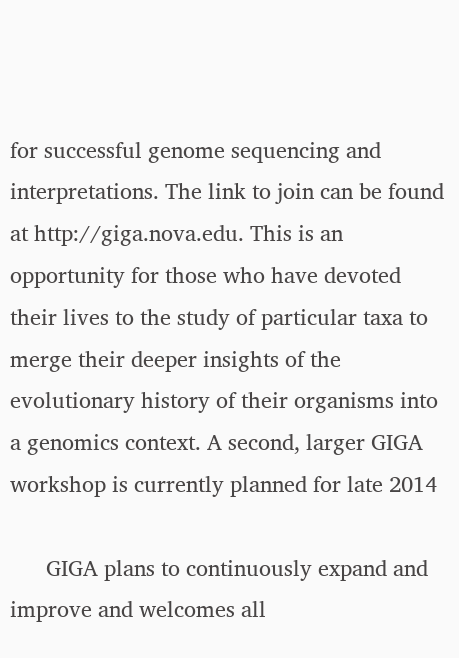for successful genome sequencing and interpretations. The link to join can be found at http://giga.nova.edu. This is an opportunity for those who have devoted their lives to the study of particular taxa to merge their deeper insights of the evolutionary history of their organisms into a genomics context. A second, larger GIGA workshop is currently planned for late 2014

      GIGA plans to continuously expand and improve and welcomes all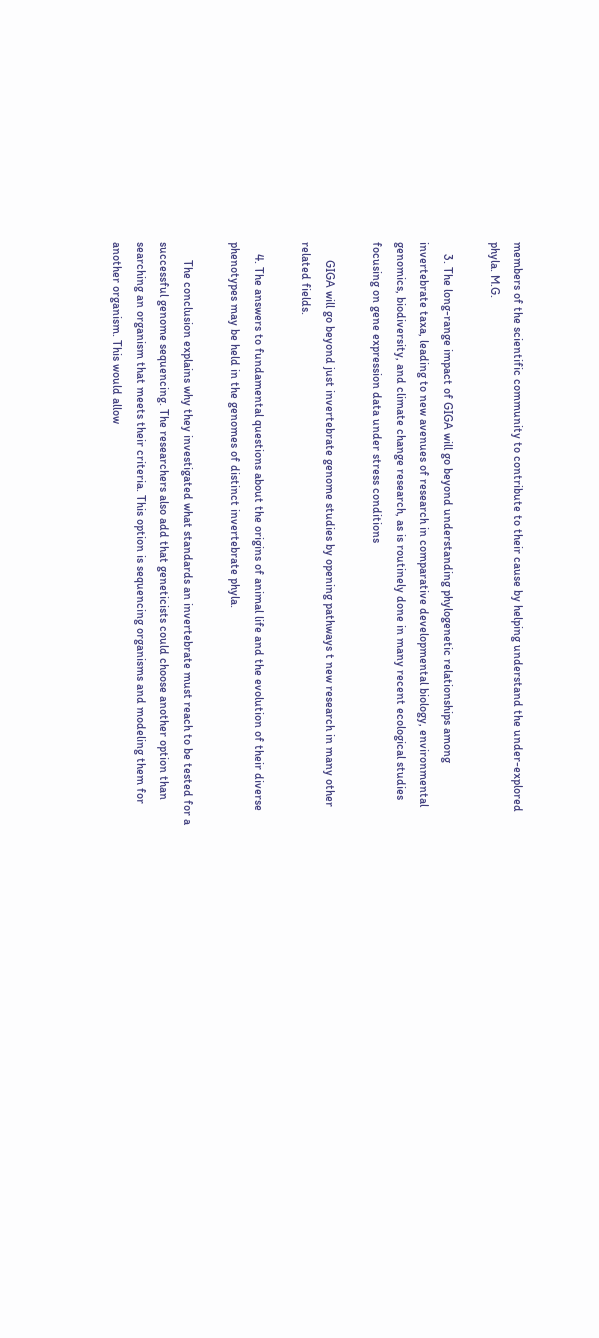members of the scientific community to contribute to their cause by helping understand the under-explored phyla. M.G.

    3. The long-range impact of GIGA will go beyond understanding phylogenetic relationships among invertebrate taxa, leading to new avenues of research in comparative developmental biology, environmental genomics, biodiversity, and climate change research, as is routinely done in many recent ecological studies focusing on gene expression data under stress conditions

      GIGA will go beyond just invertebrate genome studies by opening pathways t new research in many other related fields.

    4. The answers to fundamental questions about the origins of animal life and the evolution of their diverse phenotypes may be held in the genomes of distinct invertebrate phyla.

      The conclusion explains why they investigated what standards an invertebrate must reach to be tested for a successful genome sequencing. The researchers also add that geneticists could choose another option than searching an organism that meets their criteria. This option is sequencing organisms and modeling them for another organism. This would allow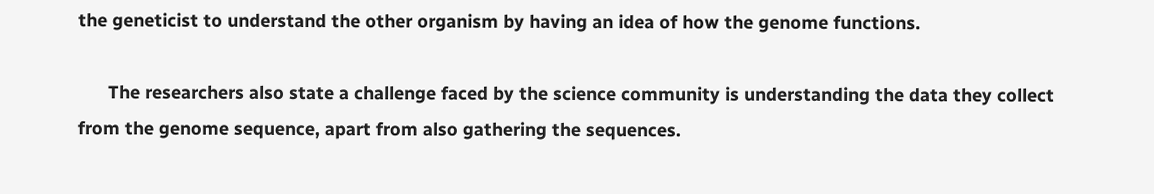the geneticist to understand the other organism by having an idea of how the genome functions.

      The researchers also state a challenge faced by the science community is understanding the data they collect from the genome sequence, apart from also gathering the sequences.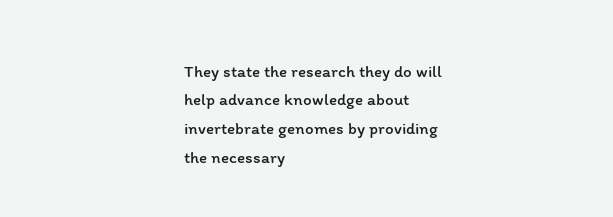They state the research they do will help advance knowledge about invertebrate genomes by providing the necessary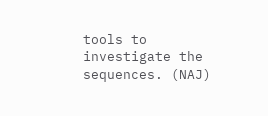tools to investigate the sequences. (NAJ)